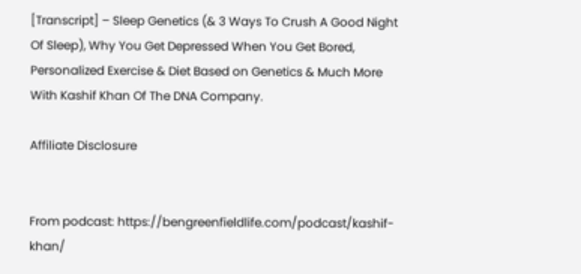[Transcript] – Sleep Genetics (& 3 Ways To Crush A Good Night Of Sleep), Why You Get Depressed When You Get Bored, Personalized Exercise & Diet Based on Genetics & Much More With Kashif Khan Of The DNA Company.

Affiliate Disclosure


From podcast: https://bengreenfieldlife.com/podcast/kashif-khan/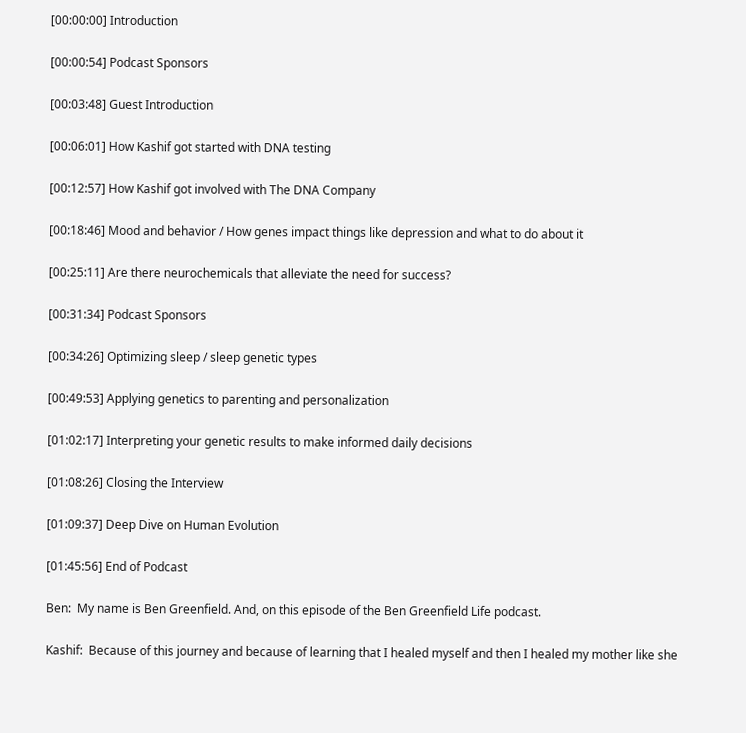[00:00:00] Introduction

[00:00:54] Podcast Sponsors

[00:03:48] Guest Introduction

[00:06:01] How Kashif got started with DNA testing

[00:12:57] How Kashif got involved with The DNA Company

[00:18:46] Mood and behavior / How genes impact things like depression and what to do about it

[00:25:11] Are there neurochemicals that alleviate the need for success?

[00:31:34] Podcast Sponsors

[00:34:26] Optimizing sleep / sleep genetic types

[00:49:53] Applying genetics to parenting and personalization

[01:02:17] Interpreting your genetic results to make informed daily decisions

[01:08:26] Closing the Interview

[01:09:37] Deep Dive on Human Evolution

[01:45:56] End of Podcast

Ben:  My name is Ben Greenfield. And, on this episode of the Ben Greenfield Life podcast.

Kashif:  Because of this journey and because of learning that I healed myself and then I healed my mother like she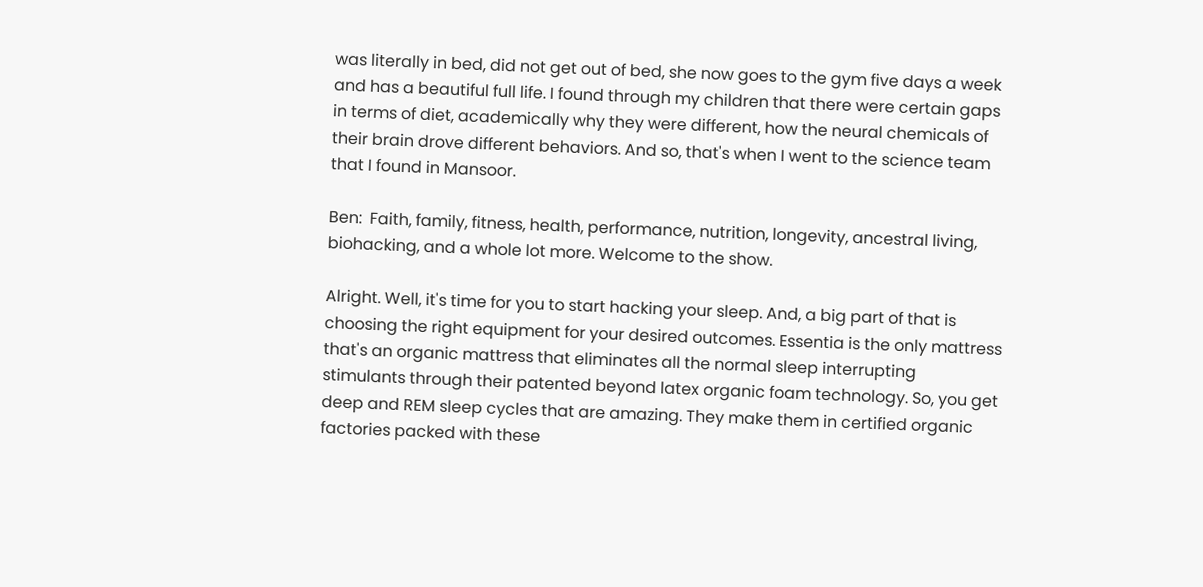was literally in bed, did not get out of bed, she now goes to the gym five days a week and has a beautiful full life. I found through my children that there were certain gaps in terms of diet, academically why they were different, how the neural chemicals of their brain drove different behaviors. And so, that's when I went to the science team that I found in Mansoor.

Ben:  Faith, family, fitness, health, performance, nutrition, longevity, ancestral living, biohacking, and a whole lot more. Welcome to the show.

Alright. Well, it's time for you to start hacking your sleep. And, a big part of that is choosing the right equipment for your desired outcomes. Essentia is the only mattress that's an organic mattress that eliminates all the normal sleep interrupting stimulants through their patented beyond latex organic foam technology. So, you get deep and REM sleep cycles that are amazing. They make them in certified organic factories packed with these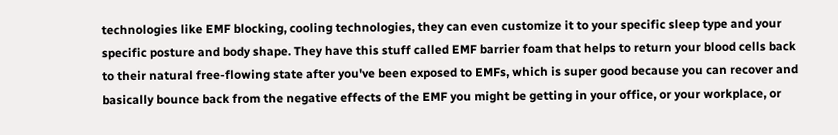technologies like EMF blocking, cooling technologies, they can even customize it to your specific sleep type and your specific posture and body shape. They have this stuff called EMF barrier foam that helps to return your blood cells back to their natural free-flowing state after you've been exposed to EMFs, which is super good because you can recover and basically bounce back from the negative effects of the EMF you might be getting in your office, or your workplace, or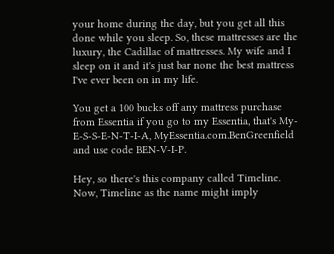your home during the day, but you get all this done while you sleep. So, these mattresses are the luxury, the Cadillac of mattresses. My wife and I sleep on it and it's just bar none the best mattress I've ever been on in my life.

You get a 100 bucks off any mattress purchase from Essentia if you go to my Essentia, that's My-E-S-S-E-N-T-I-A, MyEssentia.com.BenGreenfield and use code BEN-V-I-P.

Hey, so there's this company called Timeline. Now, Timeline as the name might imply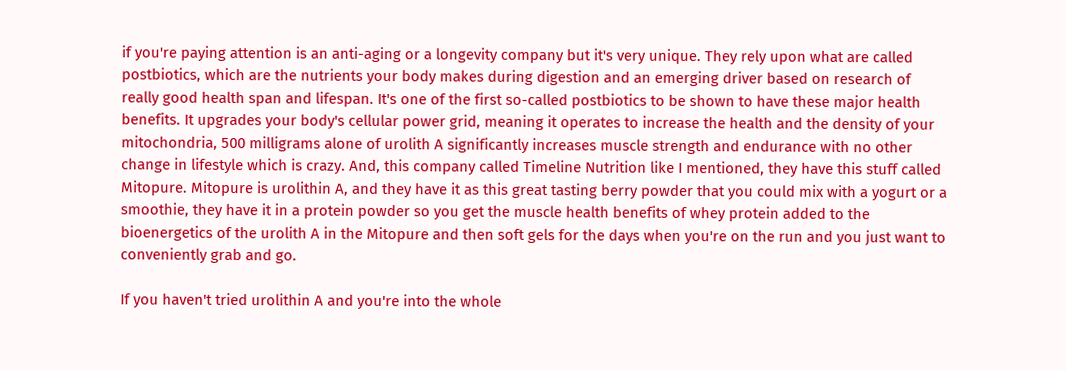if you're paying attention is an anti-aging or a longevity company but it's very unique. They rely upon what are called postbiotics, which are the nutrients your body makes during digestion and an emerging driver based on research of really good health span and lifespan. It's one of the first so-called postbiotics to be shown to have these major health benefits. It upgrades your body's cellular power grid, meaning it operates to increase the health and the density of your mitochondria, 500 milligrams alone of urolith A significantly increases muscle strength and endurance with no other change in lifestyle which is crazy. And, this company called Timeline Nutrition like I mentioned, they have this stuff called Mitopure. Mitopure is urolithin A, and they have it as this great tasting berry powder that you could mix with a yogurt or a smoothie, they have it in a protein powder so you get the muscle health benefits of whey protein added to the bioenergetics of the urolith A in the Mitopure and then soft gels for the days when you're on the run and you just want to conveniently grab and go.

If you haven't tried urolithin A and you're into the whole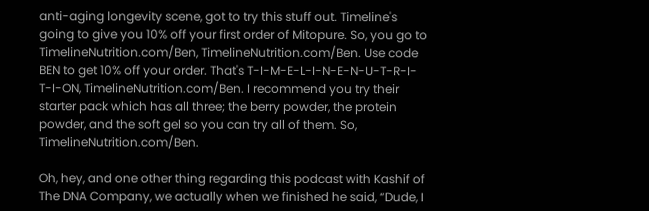anti-aging longevity scene, got to try this stuff out. Timeline's going to give you 10% off your first order of Mitopure. So, you go to TimelineNutrition.com/Ben, TimelineNutrition.com/Ben. Use code BEN to get 10% off your order. That's T-I-M-E-L-I-N-E-N-U-T-R-I-T-I-ON, TimelineNutrition.com/Ben. I recommend you try their starter pack which has all three; the berry powder, the protein powder, and the soft gel so you can try all of them. So, TimelineNutrition.com/Ben.

Oh, hey, and one other thing regarding this podcast with Kashif of The DNA Company, we actually when we finished he said, “Dude, I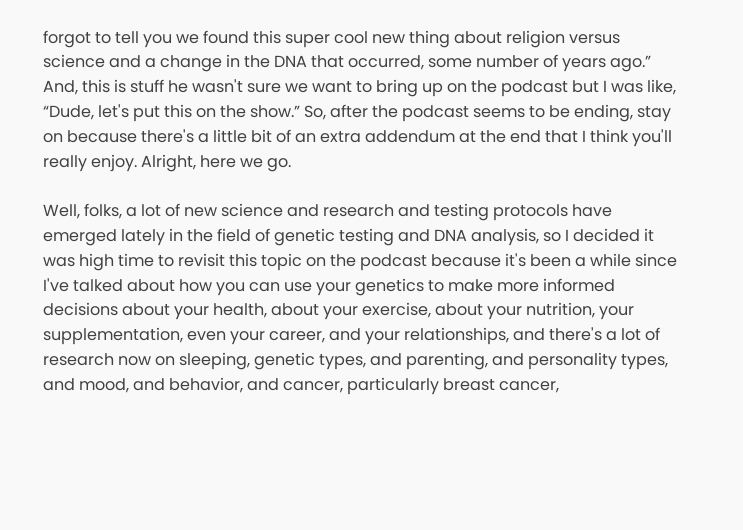forgot to tell you we found this super cool new thing about religion versus science and a change in the DNA that occurred, some number of years ago.” And, this is stuff he wasn't sure we want to bring up on the podcast but I was like, “Dude, let's put this on the show.” So, after the podcast seems to be ending, stay on because there's a little bit of an extra addendum at the end that I think you'll really enjoy. Alright, here we go.

Well, folks, a lot of new science and research and testing protocols have emerged lately in the field of genetic testing and DNA analysis, so I decided it was high time to revisit this topic on the podcast because it's been a while since I've talked about how you can use your genetics to make more informed decisions about your health, about your exercise, about your nutrition, your supplementation, even your career, and your relationships, and there's a lot of research now on sleeping, genetic types, and parenting, and personality types, and mood, and behavior, and cancer, particularly breast cancer,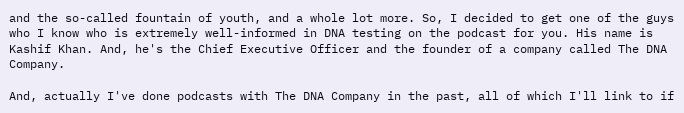and the so-called fountain of youth, and a whole lot more. So, I decided to get one of the guys who I know who is extremely well-informed in DNA testing on the podcast for you. His name is Kashif Khan. And, he's the Chief Executive Officer and the founder of a company called The DNA Company.

And, actually I've done podcasts with The DNA Company in the past, all of which I'll link to if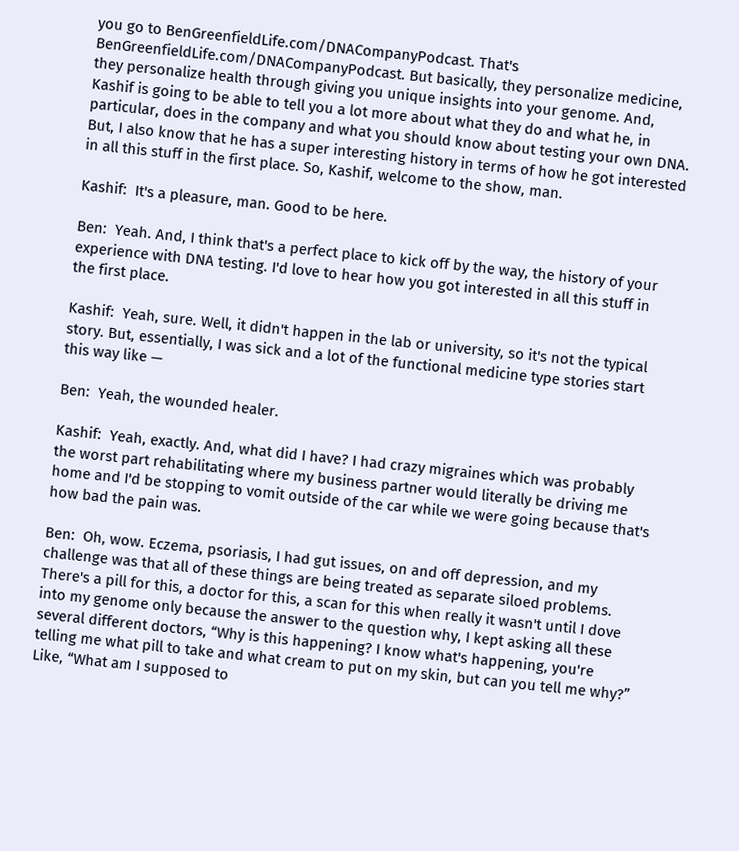you go to BenGreenfieldLife.com/DNACompanyPodcast. That's BenGreenfieldLife.com/DNACompanyPodcast. But basically, they personalize medicine, they personalize health through giving you unique insights into your genome. And, Kashif is going to be able to tell you a lot more about what they do and what he, in particular, does in the company and what you should know about testing your own DNA. But, I also know that he has a super interesting history in terms of how he got interested in all this stuff in the first place. So, Kashif, welcome to the show, man.

Kashif:  It's a pleasure, man. Good to be here.

Ben:  Yeah. And, I think that's a perfect place to kick off by the way, the history of your experience with DNA testing. I'd love to hear how you got interested in all this stuff in the first place.

Kashif:  Yeah, sure. Well, it didn't happen in the lab or university, so it's not the typical story. But, essentially, I was sick and a lot of the functional medicine type stories start this way like —

Ben:  Yeah, the wounded healer.

Kashif:  Yeah, exactly. And, what did I have? I had crazy migraines which was probably the worst part rehabilitating where my business partner would literally be driving me home and I'd be stopping to vomit outside of the car while we were going because that's how bad the pain was.

Ben:  Oh, wow. Eczema, psoriasis, I had gut issues, on and off depression, and my challenge was that all of these things are being treated as separate siloed problems. There's a pill for this, a doctor for this, a scan for this when really it wasn't until I dove into my genome only because the answer to the question why, I kept asking all these several different doctors, “Why is this happening? I know what's happening, you're telling me what pill to take and what cream to put on my skin, but can you tell me why?” Like, “What am I supposed to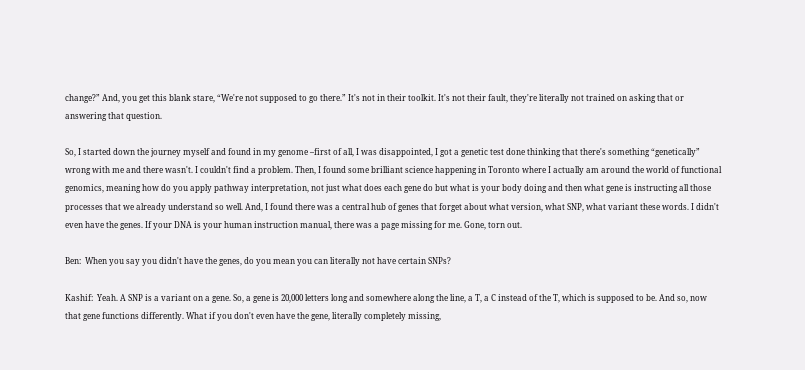change?” And, you get this blank stare, “We're not supposed to go there.” It's not in their toolkit. It's not their fault, they're literally not trained on asking that or answering that question.

So, I started down the journey myself and found in my genome –first of all, I was disappointed, I got a genetic test done thinking that there's something “genetically” wrong with me and there wasn't. I couldn't find a problem. Then, I found some brilliant science happening in Toronto where I actually am around the world of functional genomics, meaning how do you apply pathway interpretation, not just what does each gene do but what is your body doing and then what gene is instructing all those processes that we already understand so well. And, I found there was a central hub of genes that forget about what version, what SNP, what variant these words. I didn't even have the genes. If your DNA is your human instruction manual, there was a page missing for me. Gone, torn out.

Ben:  When you say you didn't have the genes, do you mean you can literally not have certain SNPs?

Kashif:  Yeah. A SNP is a variant on a gene. So, a gene is 20,000 letters long and somewhere along the line, a T, a C instead of the T, which is supposed to be. And so, now that gene functions differently. What if you don't even have the gene, literally completely missing,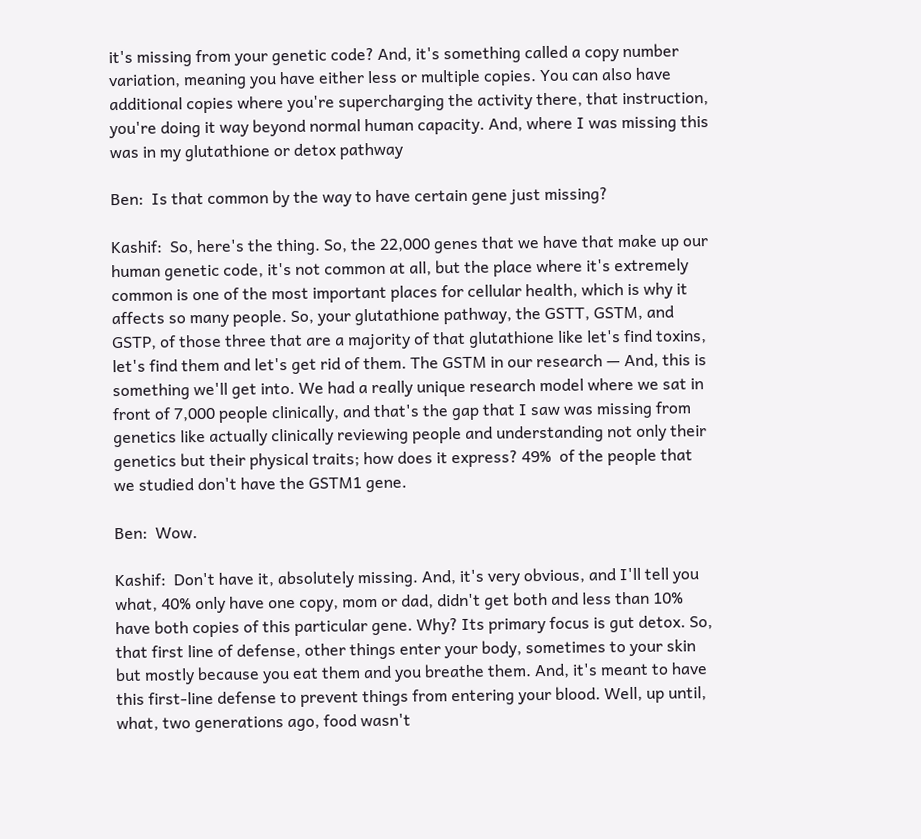it's missing from your genetic code? And, it's something called a copy number variation, meaning you have either less or multiple copies. You can also have additional copies where you're supercharging the activity there, that instruction, you're doing it way beyond normal human capacity. And, where I was missing this was in my glutathione or detox pathway

Ben:  Is that common by the way to have certain gene just missing?

Kashif:  So, here's the thing. So, the 22,000 genes that we have that make up our human genetic code, it's not common at all, but the place where it's extremely common is one of the most important places for cellular health, which is why it affects so many people. So, your glutathione pathway, the GSTT, GSTM, and GSTP, of those three that are a majority of that glutathione like let's find toxins, let's find them and let's get rid of them. The GSTM in our research — And, this is something we'll get into. We had a really unique research model where we sat in front of 7,000 people clinically, and that's the gap that I saw was missing from genetics like actually clinically reviewing people and understanding not only their genetics but their physical traits; how does it express? 49%  of the people that we studied don't have the GSTM1 gene.

Ben:  Wow.

Kashif:  Don't have it, absolutely missing. And, it's very obvious, and I'll tell you what, 40% only have one copy, mom or dad, didn't get both and less than 10% have both copies of this particular gene. Why? Its primary focus is gut detox. So, that first line of defense, other things enter your body, sometimes to your skin but mostly because you eat them and you breathe them. And, it's meant to have this first-line defense to prevent things from entering your blood. Well, up until, what, two generations ago, food wasn't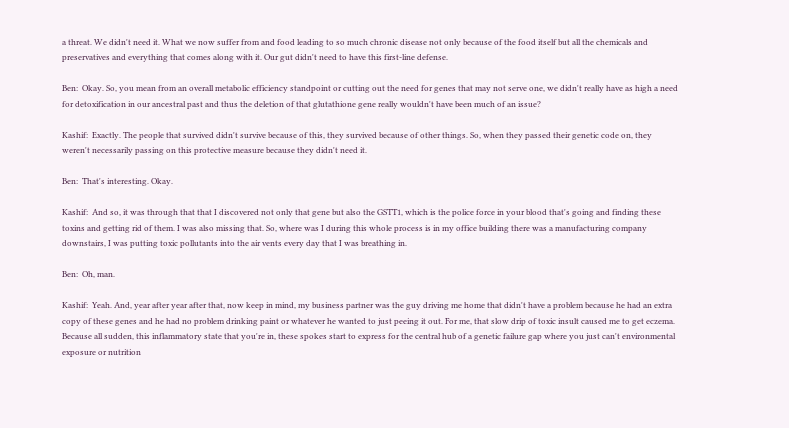a threat. We didn't need it. What we now suffer from and food leading to so much chronic disease not only because of the food itself but all the chemicals and preservatives and everything that comes along with it. Our gut didn't need to have this first-line defense.

Ben:  Okay. So, you mean from an overall metabolic efficiency standpoint or cutting out the need for genes that may not serve one, we didn't really have as high a need for detoxification in our ancestral past and thus the deletion of that glutathione gene really wouldn't have been much of an issue?

Kashif:  Exactly. The people that survived didn't survive because of this, they survived because of other things. So, when they passed their genetic code on, they weren't necessarily passing on this protective measure because they didn't need it.

Ben:  That's interesting. Okay.

Kashif:  And so, it was through that that I discovered not only that gene but also the GSTT1, which is the police force in your blood that's going and finding these toxins and getting rid of them. I was also missing that. So, where was I during this whole process is in my office building there was a manufacturing company downstairs, I was putting toxic pollutants into the air vents every day that I was breathing in.

Ben:  Oh, man.

Kashif:  Yeah. And, year after year after that, now keep in mind, my business partner was the guy driving me home that didn't have a problem because he had an extra copy of these genes and he had no problem drinking paint or whatever he wanted to just peeing it out. For me, that slow drip of toxic insult caused me to get eczema. Because all sudden, this inflammatory state that you're in, these spokes start to express for the central hub of a genetic failure gap where you just can't environmental exposure or nutrition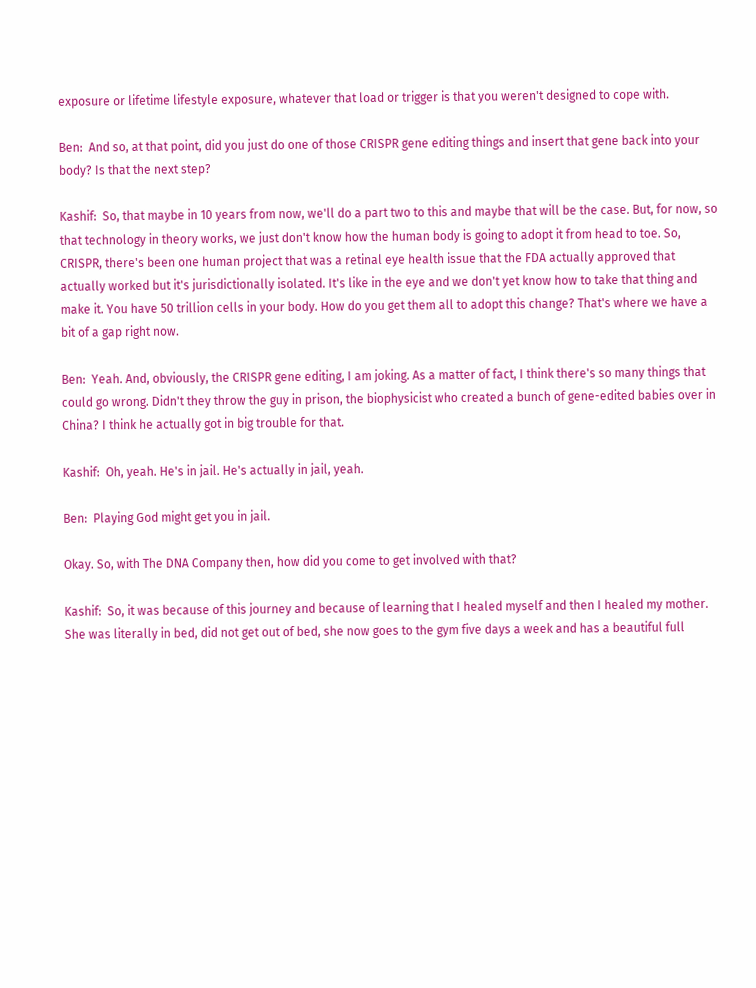exposure or lifetime lifestyle exposure, whatever that load or trigger is that you weren't designed to cope with.

Ben:  And so, at that point, did you just do one of those CRISPR gene editing things and insert that gene back into your body? Is that the next step?

Kashif:  So, that maybe in 10 years from now, we'll do a part two to this and maybe that will be the case. But, for now, so that technology in theory works, we just don't know how the human body is going to adopt it from head to toe. So, CRISPR, there's been one human project that was a retinal eye health issue that the FDA actually approved that actually worked but it's jurisdictionally isolated. It's like in the eye and we don't yet know how to take that thing and make it. You have 50 trillion cells in your body. How do you get them all to adopt this change? That's where we have a bit of a gap right now.

Ben:  Yeah. And, obviously, the CRISPR gene editing, I am joking. As a matter of fact, I think there's so many things that could go wrong. Didn't they throw the guy in prison, the biophysicist who created a bunch of gene-edited babies over in China? I think he actually got in big trouble for that.

Kashif:  Oh, yeah. He's in jail. He's actually in jail, yeah.

Ben:  Playing God might get you in jail.

Okay. So, with The DNA Company then, how did you come to get involved with that?

Kashif:  So, it was because of this journey and because of learning that I healed myself and then I healed my mother. She was literally in bed, did not get out of bed, she now goes to the gym five days a week and has a beautiful full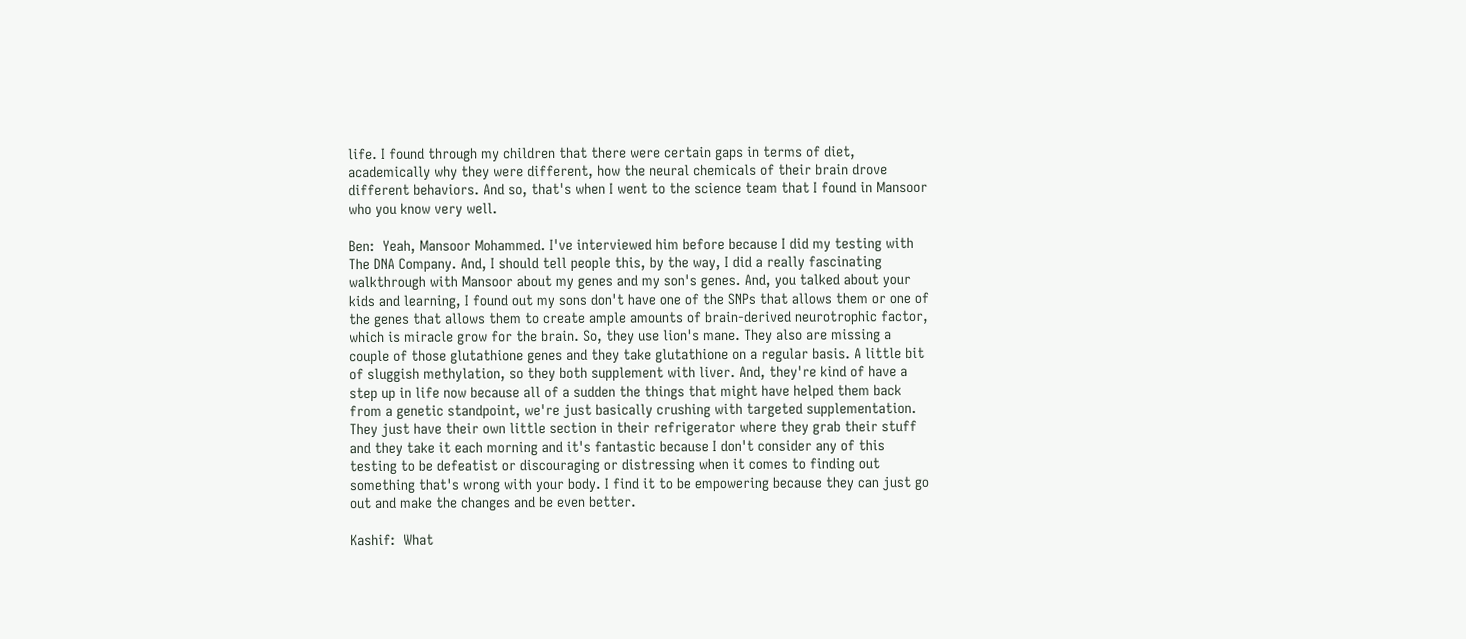life. I found through my children that there were certain gaps in terms of diet, academically why they were different, how the neural chemicals of their brain drove different behaviors. And so, that's when I went to the science team that I found in Mansoor who you know very well.

Ben:  Yeah, Mansoor Mohammed. I've interviewed him before because I did my testing with The DNA Company. And, I should tell people this, by the way, I did a really fascinating walkthrough with Mansoor about my genes and my son's genes. And, you talked about your kids and learning, I found out my sons don't have one of the SNPs that allows them or one of the genes that allows them to create ample amounts of brain-derived neurotrophic factor, which is miracle grow for the brain. So, they use lion's mane. They also are missing a couple of those glutathione genes and they take glutathione on a regular basis. A little bit of sluggish methylation, so they both supplement with liver. And, they're kind of have a step up in life now because all of a sudden the things that might have helped them back from a genetic standpoint, we're just basically crushing with targeted supplementation. They just have their own little section in their refrigerator where they grab their stuff and they take it each morning and it's fantastic because I don't consider any of this testing to be defeatist or discouraging or distressing when it comes to finding out something that's wrong with your body. I find it to be empowering because they can just go out and make the changes and be even better.

Kashif:  What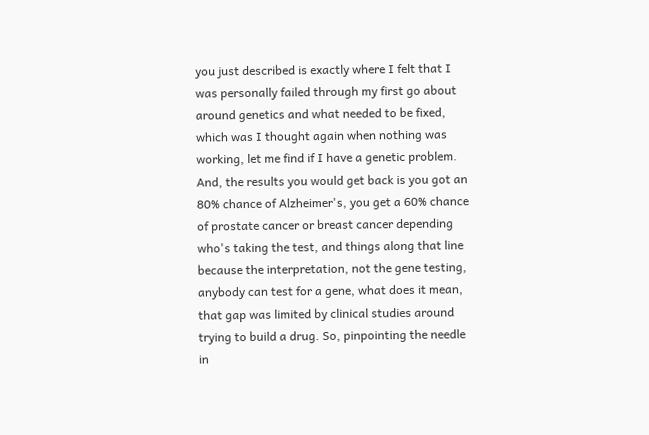you just described is exactly where I felt that I was personally failed through my first go about around genetics and what needed to be fixed, which was I thought again when nothing was working, let me find if I have a genetic problem. And, the results you would get back is you got an 80% chance of Alzheimer's, you get a 60% chance of prostate cancer or breast cancer depending who's taking the test, and things along that line because the interpretation, not the gene testing, anybody can test for a gene, what does it mean, that gap was limited by clinical studies around trying to build a drug. So, pinpointing the needle in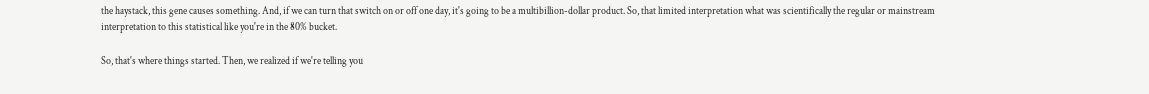the haystack, this gene causes something. And, if we can turn that switch on or off one day, it's going to be a multibillion-dollar product. So, that limited interpretation what was scientifically the regular or mainstream interpretation to this statistical like you're in the 80% bucket.

So, that's where things started. Then, we realized if we're telling you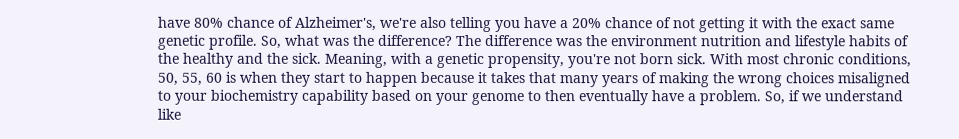have 80% chance of Alzheimer's, we're also telling you have a 20% chance of not getting it with the exact same genetic profile. So, what was the difference? The difference was the environment nutrition and lifestyle habits of the healthy and the sick. Meaning, with a genetic propensity, you're not born sick. With most chronic conditions, 50, 55, 60 is when they start to happen because it takes that many years of making the wrong choices misaligned to your biochemistry capability based on your genome to then eventually have a problem. So, if we understand like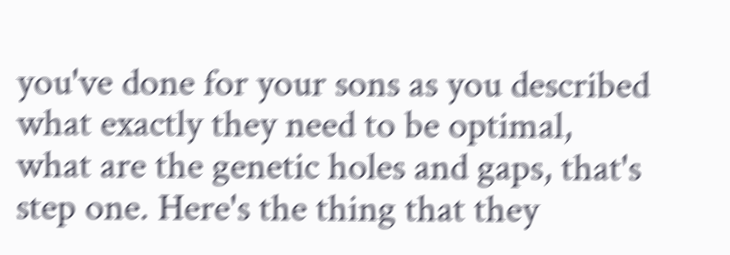you've done for your sons as you described what exactly they need to be optimal, what are the genetic holes and gaps, that's step one. Here's the thing that they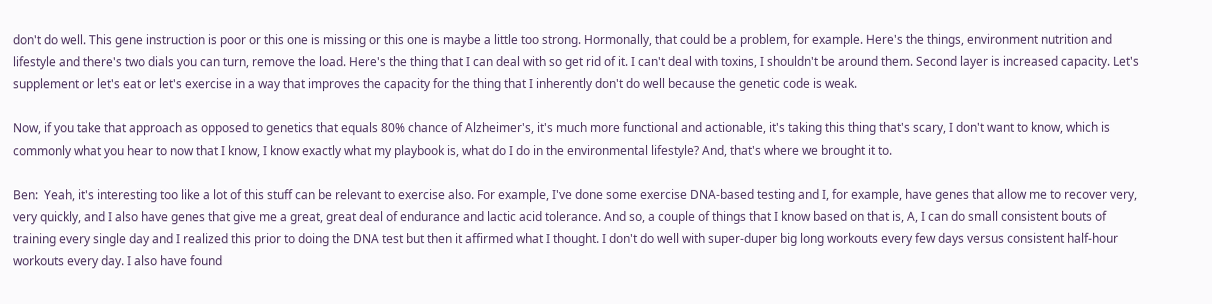don't do well. This gene instruction is poor or this one is missing or this one is maybe a little too strong. Hormonally, that could be a problem, for example. Here's the things, environment nutrition and lifestyle and there's two dials you can turn, remove the load. Here's the thing that I can deal with so get rid of it. I can't deal with toxins, I shouldn't be around them. Second layer is increased capacity. Let's supplement or let's eat or let's exercise in a way that improves the capacity for the thing that I inherently don't do well because the genetic code is weak.

Now, if you take that approach as opposed to genetics that equals 80% chance of Alzheimer's, it's much more functional and actionable, it's taking this thing that's scary, I don't want to know, which is commonly what you hear to now that I know, I know exactly what my playbook is, what do I do in the environmental lifestyle? And, that's where we brought it to.

Ben:  Yeah, it's interesting too like a lot of this stuff can be relevant to exercise also. For example, I've done some exercise DNA-based testing and I, for example, have genes that allow me to recover very, very quickly, and I also have genes that give me a great, great deal of endurance and lactic acid tolerance. And so, a couple of things that I know based on that is, A, I can do small consistent bouts of training every single day and I realized this prior to doing the DNA test but then it affirmed what I thought. I don't do well with super-duper big long workouts every few days versus consistent half-hour workouts every day. I also have found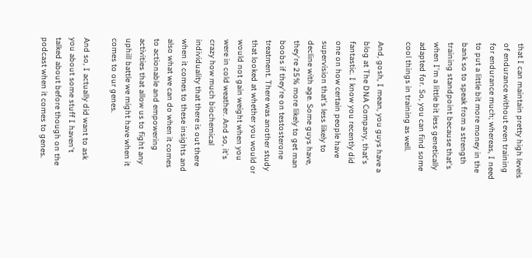that I can maintain pretty high levels of endurance without even training for endurance much; whereas, I need to put a little bit more money in the bank so to speak from a strength training standpoint because that's when I'm a little bit less genetically adapted for. So, you can find some cool things in training as well.

And, gosh, I mean, you guys have a blog at The DNA Company, that's fantastic. I know you recently did one on how certain people have supervision that's less likely to decline with age. Some guys have, they're 25% more likely to get man boobs if they're on testosterone treatment. There was another study that looked at whether you would or would not gain weight when you were in cold weather. And so, it's crazy how much biochemical individuality that there is out there when it comes to these insights and also what we can do when it comes to actionable and empowering activities that allow us to fight any uphill battle we might have when it comes to our genes.

And so, I actually did want to ask you about some stuff I haven't talked about before though on the podcast when it comes to genes.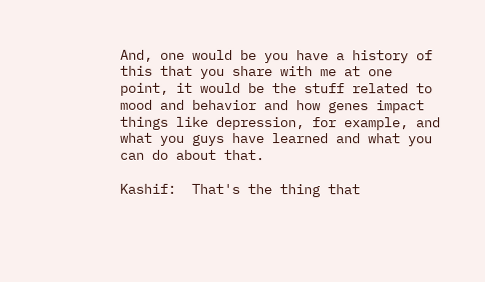And, one would be you have a history of this that you share with me at one point, it would be the stuff related to mood and behavior and how genes impact things like depression, for example, and what you guys have learned and what you can do about that.

Kashif:  That's the thing that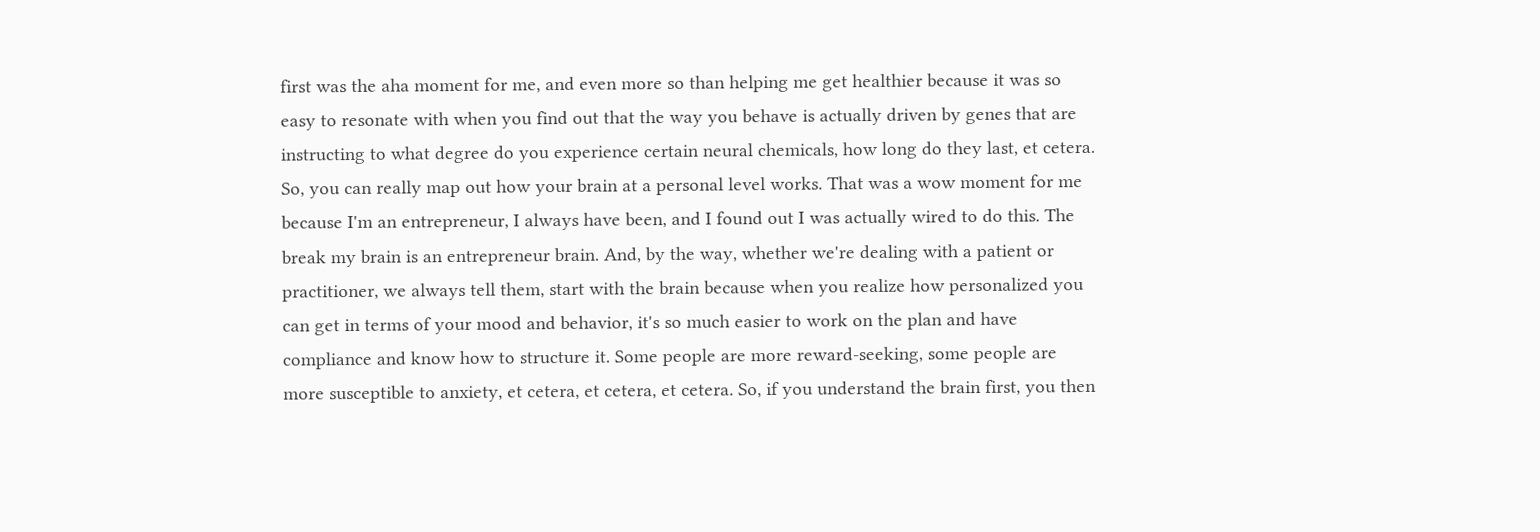first was the aha moment for me, and even more so than helping me get healthier because it was so easy to resonate with when you find out that the way you behave is actually driven by genes that are instructing to what degree do you experience certain neural chemicals, how long do they last, et cetera. So, you can really map out how your brain at a personal level works. That was a wow moment for me because I'm an entrepreneur, I always have been, and I found out I was actually wired to do this. The break my brain is an entrepreneur brain. And, by the way, whether we're dealing with a patient or practitioner, we always tell them, start with the brain because when you realize how personalized you can get in terms of your mood and behavior, it's so much easier to work on the plan and have compliance and know how to structure it. Some people are more reward-seeking, some people are more susceptible to anxiety, et cetera, et cetera, et cetera. So, if you understand the brain first, you then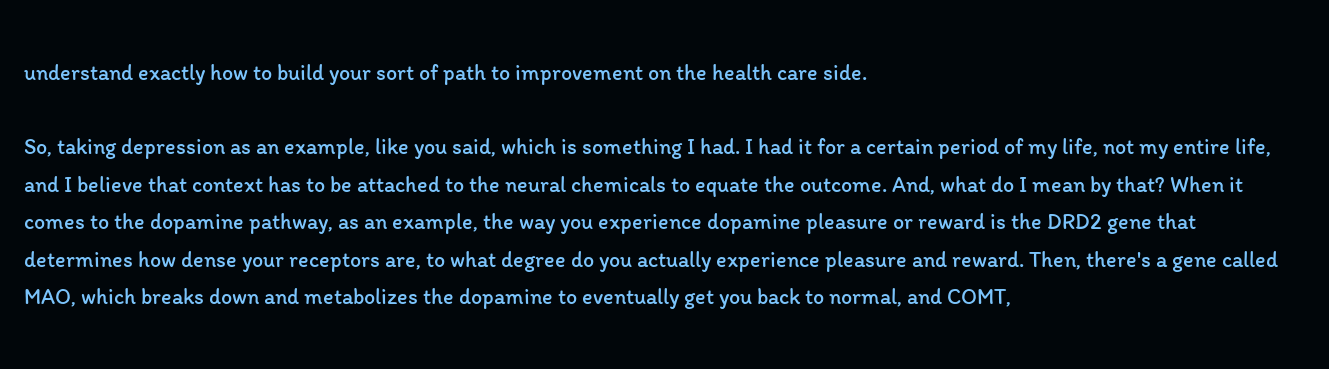understand exactly how to build your sort of path to improvement on the health care side.

So, taking depression as an example, like you said, which is something I had. I had it for a certain period of my life, not my entire life, and I believe that context has to be attached to the neural chemicals to equate the outcome. And, what do I mean by that? When it comes to the dopamine pathway, as an example, the way you experience dopamine pleasure or reward is the DRD2 gene that determines how dense your receptors are, to what degree do you actually experience pleasure and reward. Then, there's a gene called MAO, which breaks down and metabolizes the dopamine to eventually get you back to normal, and COMT,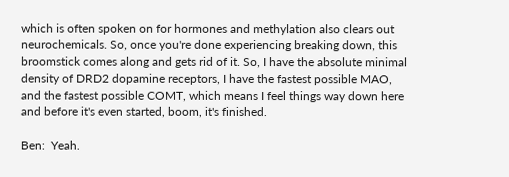which is often spoken on for hormones and methylation also clears out neurochemicals. So, once you're done experiencing breaking down, this broomstick comes along and gets rid of it. So, I have the absolute minimal density of DRD2 dopamine receptors, I have the fastest possible MAO, and the fastest possible COMT, which means I feel things way down here and before it's even started, boom, it's finished.

Ben:  Yeah.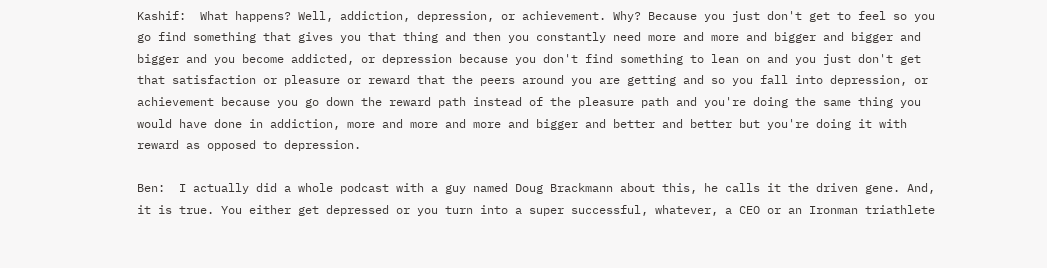Kashif:  What happens? Well, addiction, depression, or achievement. Why? Because you just don't get to feel so you go find something that gives you that thing and then you constantly need more and more and bigger and bigger and bigger and you become addicted, or depression because you don't find something to lean on and you just don't get that satisfaction or pleasure or reward that the peers around you are getting and so you fall into depression, or achievement because you go down the reward path instead of the pleasure path and you're doing the same thing you would have done in addiction, more and more and more and bigger and better and better but you're doing it with reward as opposed to depression.

Ben:  I actually did a whole podcast with a guy named Doug Brackmann about this, he calls it the driven gene. And, it is true. You either get depressed or you turn into a super successful, whatever, a CEO or an Ironman triathlete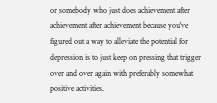or somebody who just does achievement after achievement after achievement because you've figured out a way to alleviate the potential for depression is to just keep on pressing that trigger over and over again with preferably somewhat positive activities.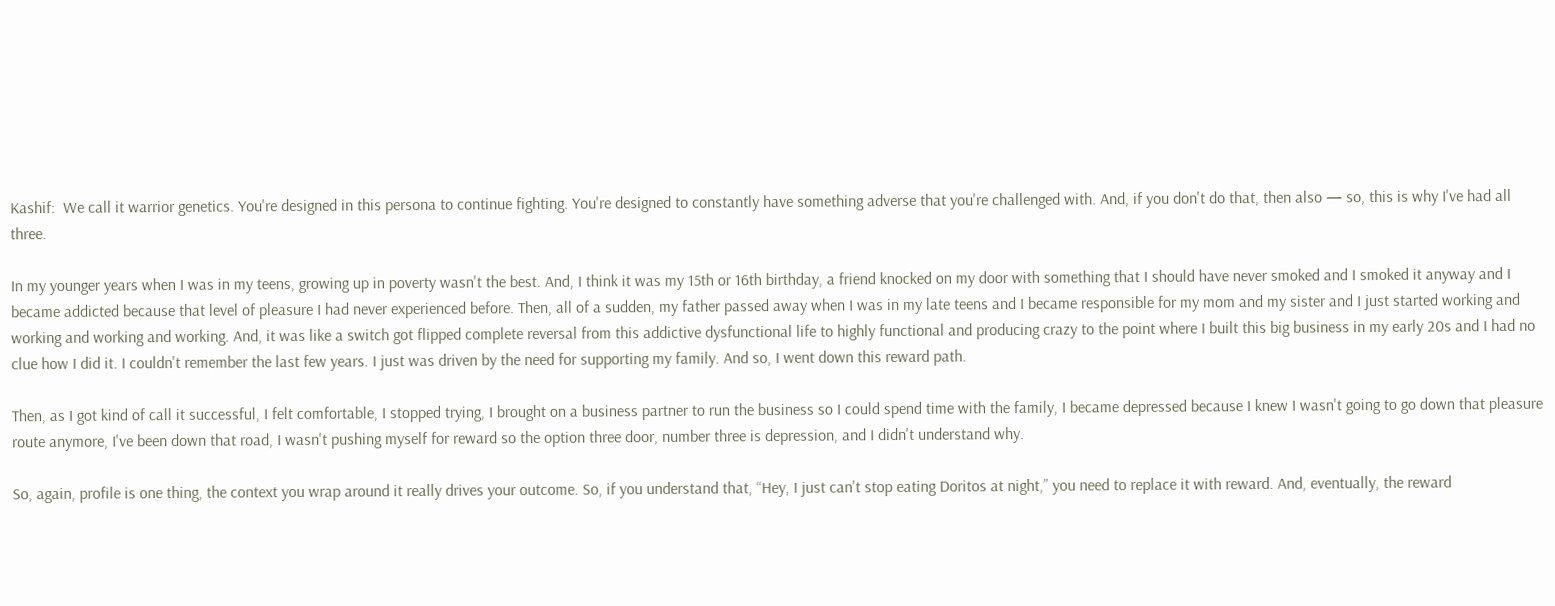Kashif:  We call it warrior genetics. You're designed in this persona to continue fighting. You're designed to constantly have something adverse that you're challenged with. And, if you don't do that, then also — so, this is why I've had all three.

In my younger years when I was in my teens, growing up in poverty wasn't the best. And, I think it was my 15th or 16th birthday, a friend knocked on my door with something that I should have never smoked and I smoked it anyway and I became addicted because that level of pleasure I had never experienced before. Then, all of a sudden, my father passed away when I was in my late teens and I became responsible for my mom and my sister and I just started working and working and working and working. And, it was like a switch got flipped complete reversal from this addictive dysfunctional life to highly functional and producing crazy to the point where I built this big business in my early 20s and I had no clue how I did it. I couldn't remember the last few years. I just was driven by the need for supporting my family. And so, I went down this reward path.

Then, as I got kind of call it successful, I felt comfortable, I stopped trying, I brought on a business partner to run the business so I could spend time with the family, I became depressed because I knew I wasn't going to go down that pleasure route anymore, I've been down that road, I wasn't pushing myself for reward so the option three door, number three is depression, and I didn't understand why.

So, again, profile is one thing, the context you wrap around it really drives your outcome. So, if you understand that, “Hey, I just can't stop eating Doritos at night,” you need to replace it with reward. And, eventually, the reward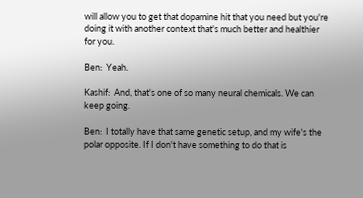will allow you to get that dopamine hit that you need but you're doing it with another context that's much better and healthier for you.

Ben:  Yeah.

Kashif:  And, that's one of so many neural chemicals. We can keep going.

Ben:  I totally have that same genetic setup, and my wife's the polar opposite. If I don't have something to do that is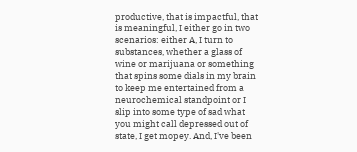productive, that is impactful, that is meaningful, I either go in two scenarios: either A, I turn to substances, whether a glass of wine or marijuana or something that spins some dials in my brain to keep me entertained from a neurochemical standpoint or I slip into some type of sad what you might call depressed out of state, I get mopey. And, I've been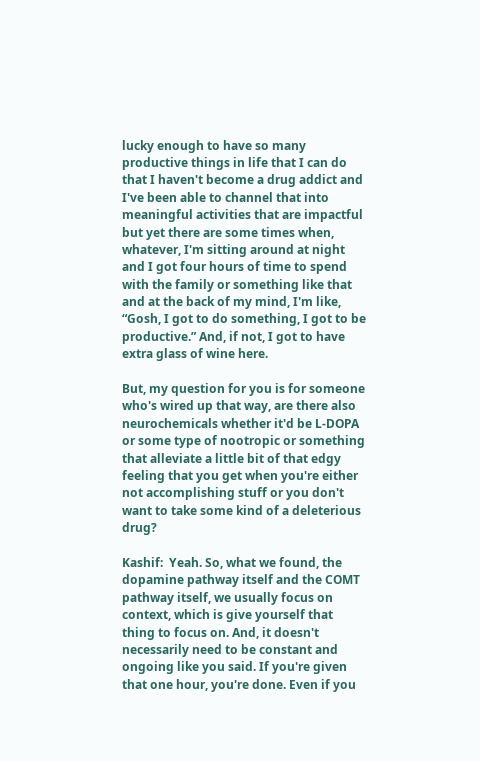lucky enough to have so many productive things in life that I can do that I haven't become a drug addict and I've been able to channel that into meaningful activities that are impactful but yet there are some times when, whatever, I'm sitting around at night and I got four hours of time to spend with the family or something like that and at the back of my mind, I'm like, “Gosh, I got to do something, I got to be productive.” And, if not, I got to have extra glass of wine here.

But, my question for you is for someone who's wired up that way, are there also neurochemicals whether it'd be L-DOPA or some type of nootropic or something that alleviate a little bit of that edgy feeling that you get when you're either not accomplishing stuff or you don't want to take some kind of a deleterious drug?

Kashif:  Yeah. So, what we found, the dopamine pathway itself and the COMT pathway itself, we usually focus on context, which is give yourself that thing to focus on. And, it doesn't necessarily need to be constant and ongoing like you said. If you're given that one hour, you're done. Even if you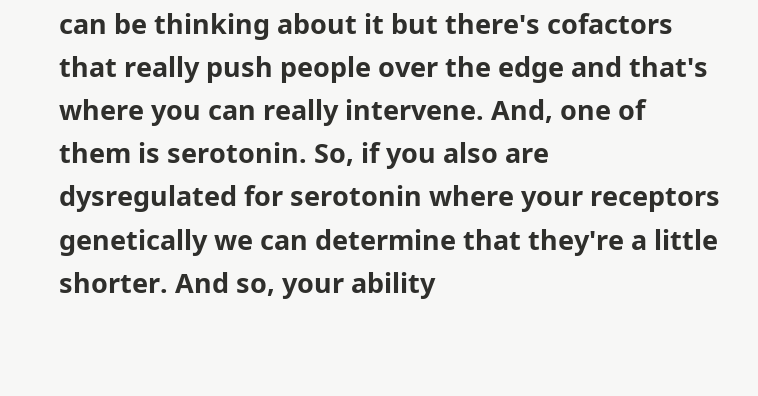can be thinking about it but there's cofactors that really push people over the edge and that's where you can really intervene. And, one of them is serotonin. So, if you also are dysregulated for serotonin where your receptors genetically we can determine that they're a little shorter. And so, your ability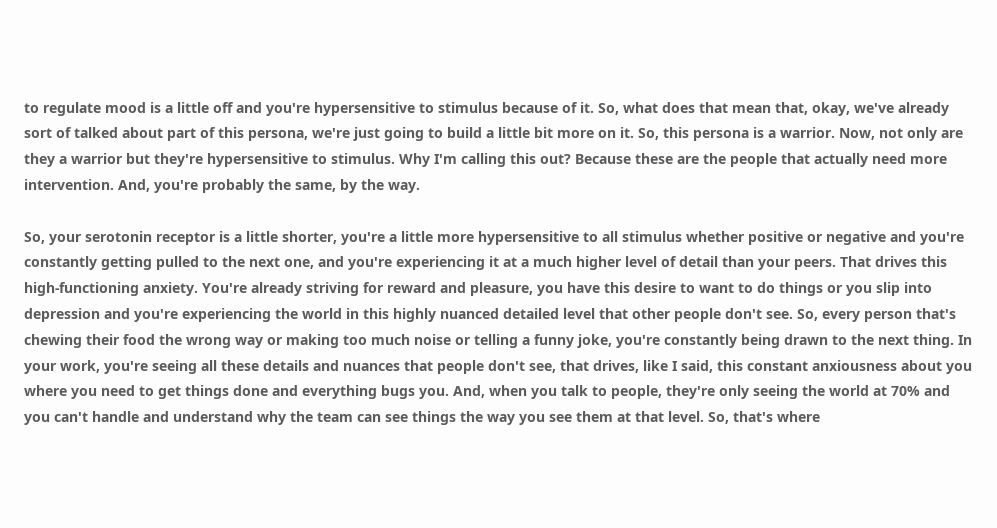to regulate mood is a little off and you're hypersensitive to stimulus because of it. So, what does that mean that, okay, we've already sort of talked about part of this persona, we're just going to build a little bit more on it. So, this persona is a warrior. Now, not only are they a warrior but they're hypersensitive to stimulus. Why I'm calling this out? Because these are the people that actually need more intervention. And, you're probably the same, by the way.

So, your serotonin receptor is a little shorter, you're a little more hypersensitive to all stimulus whether positive or negative and you're constantly getting pulled to the next one, and you're experiencing it at a much higher level of detail than your peers. That drives this high-functioning anxiety. You're already striving for reward and pleasure, you have this desire to want to do things or you slip into depression and you're experiencing the world in this highly nuanced detailed level that other people don't see. So, every person that's chewing their food the wrong way or making too much noise or telling a funny joke, you're constantly being drawn to the next thing. In your work, you're seeing all these details and nuances that people don't see, that drives, like I said, this constant anxiousness about you where you need to get things done and everything bugs you. And, when you talk to people, they're only seeing the world at 70% and you can't handle and understand why the team can see things the way you see them at that level. So, that's where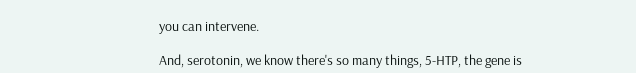you can intervene.

And, serotonin, we know there's so many things, 5-HTP, the gene is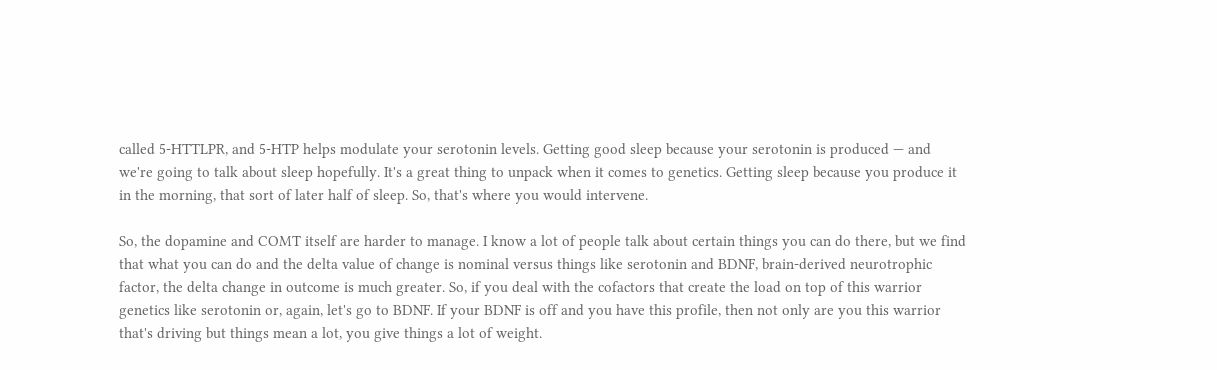called 5-HTTLPR, and 5-HTP helps modulate your serotonin levels. Getting good sleep because your serotonin is produced — and we're going to talk about sleep hopefully. It's a great thing to unpack when it comes to genetics. Getting sleep because you produce it in the morning, that sort of later half of sleep. So, that's where you would intervene.

So, the dopamine and COMT itself are harder to manage. I know a lot of people talk about certain things you can do there, but we find that what you can do and the delta value of change is nominal versus things like serotonin and BDNF, brain-derived neurotrophic factor, the delta change in outcome is much greater. So, if you deal with the cofactors that create the load on top of this warrior genetics like serotonin or, again, let's go to BDNF. If your BDNF is off and you have this profile, then not only are you this warrior that's driving but things mean a lot, you give things a lot of weight.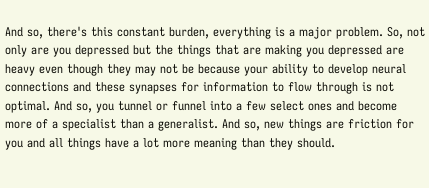And so, there's this constant burden, everything is a major problem. So, not only are you depressed but the things that are making you depressed are heavy even though they may not be because your ability to develop neural connections and these synapses for information to flow through is not optimal. And so, you tunnel or funnel into a few select ones and become more of a specialist than a generalist. And so, new things are friction for you and all things have a lot more meaning than they should.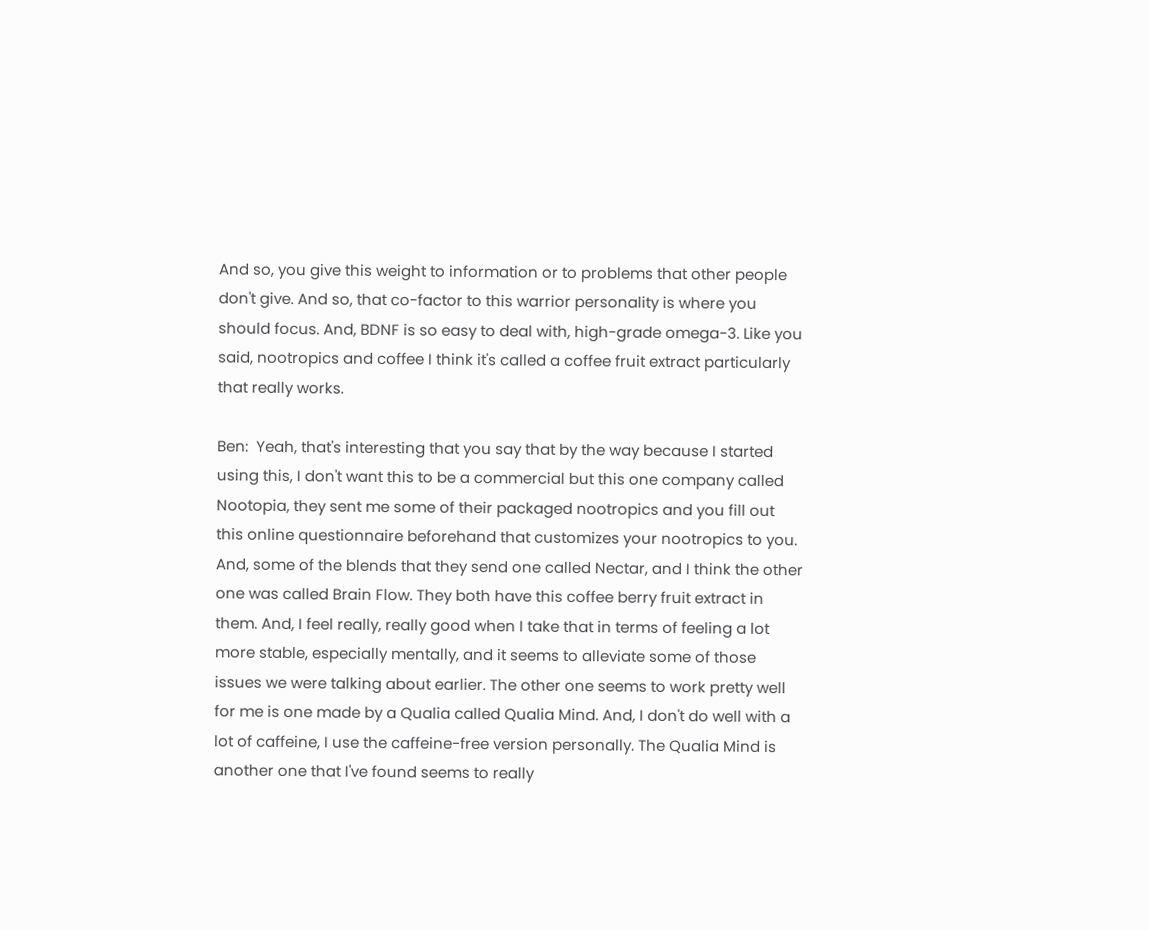And so, you give this weight to information or to problems that other people don't give. And so, that co-factor to this warrior personality is where you should focus. And, BDNF is so easy to deal with, high-grade omega-3. Like you said, nootropics and coffee I think it's called a coffee fruit extract particularly that really works.

Ben:  Yeah, that's interesting that you say that by the way because I started using this, I don't want this to be a commercial but this one company called Nootopia, they sent me some of their packaged nootropics and you fill out this online questionnaire beforehand that customizes your nootropics to you. And, some of the blends that they send one called Nectar, and I think the other one was called Brain Flow. They both have this coffee berry fruit extract in them. And, I feel really, really good when I take that in terms of feeling a lot more stable, especially mentally, and it seems to alleviate some of those issues we were talking about earlier. The other one seems to work pretty well for me is one made by a Qualia called Qualia Mind. And, I don't do well with a lot of caffeine, I use the caffeine-free version personally. The Qualia Mind is another one that I've found seems to really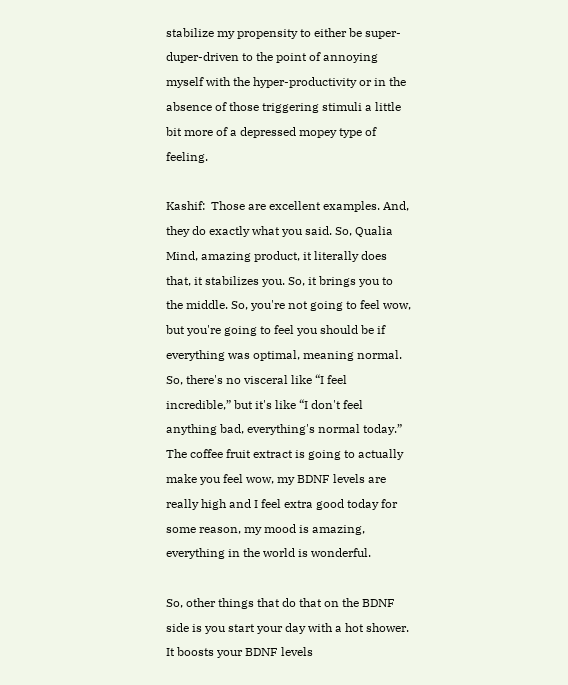stabilize my propensity to either be super-duper-driven to the point of annoying myself with the hyper-productivity or in the absence of those triggering stimuli a little bit more of a depressed mopey type of feeling.

Kashif:  Those are excellent examples. And, they do exactly what you said. So, Qualia Mind, amazing product, it literally does that, it stabilizes you. So, it brings you to the middle. So, you're not going to feel wow, but you're going to feel you should be if everything was optimal, meaning normal. So, there's no visceral like “I feel incredible,” but it's like “I don't feel anything bad, everything's normal today.” The coffee fruit extract is going to actually make you feel wow, my BDNF levels are really high and I feel extra good today for some reason, my mood is amazing, everything in the world is wonderful.

So, other things that do that on the BDNF side is you start your day with a hot shower. It boosts your BDNF levels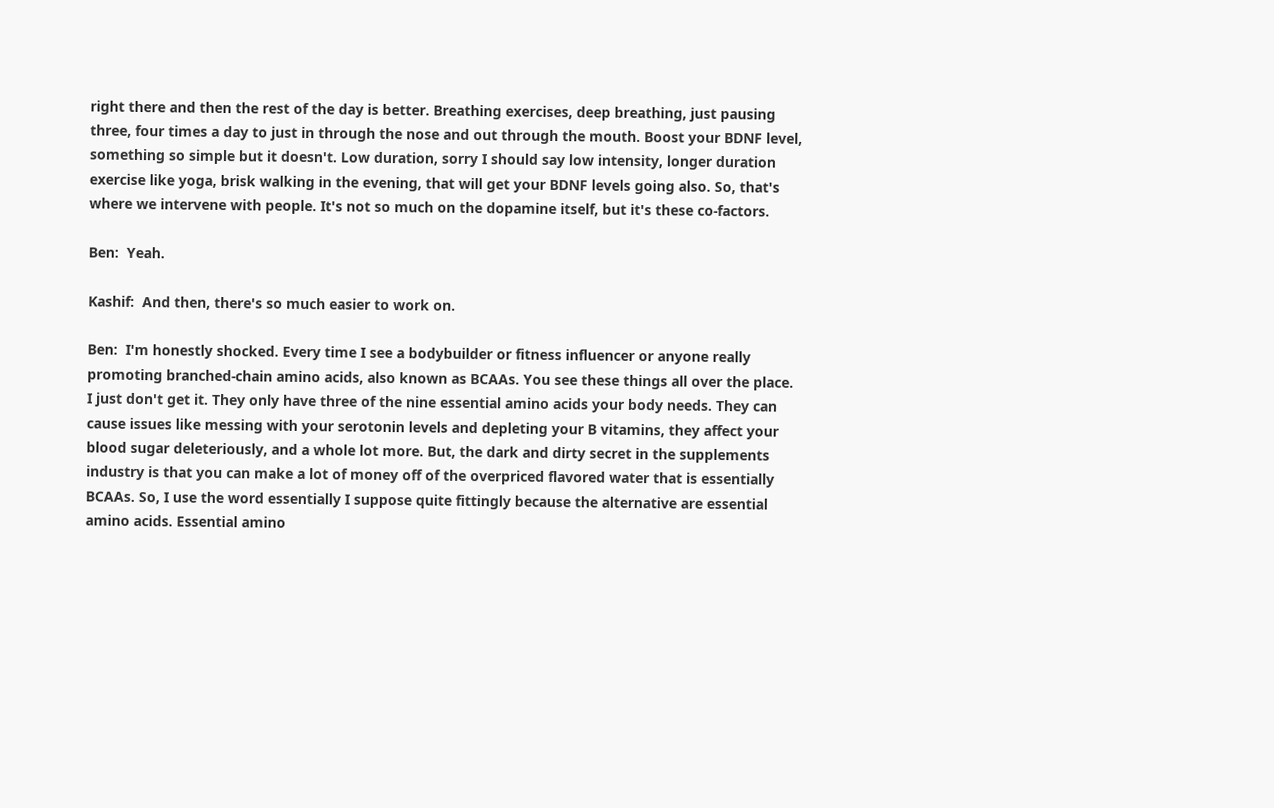right there and then the rest of the day is better. Breathing exercises, deep breathing, just pausing three, four times a day to just in through the nose and out through the mouth. Boost your BDNF level, something so simple but it doesn't. Low duration, sorry I should say low intensity, longer duration exercise like yoga, brisk walking in the evening, that will get your BDNF levels going also. So, that's where we intervene with people. It's not so much on the dopamine itself, but it's these co-factors.

Ben:  Yeah.

Kashif:  And then, there's so much easier to work on.

Ben:  I'm honestly shocked. Every time I see a bodybuilder or fitness influencer or anyone really promoting branched-chain amino acids, also known as BCAAs. You see these things all over the place. I just don't get it. They only have three of the nine essential amino acids your body needs. They can cause issues like messing with your serotonin levels and depleting your B vitamins, they affect your blood sugar deleteriously, and a whole lot more. But, the dark and dirty secret in the supplements industry is that you can make a lot of money off of the overpriced flavored water that is essentially BCAAs. So, I use the word essentially I suppose quite fittingly because the alternative are essential amino acids. Essential amino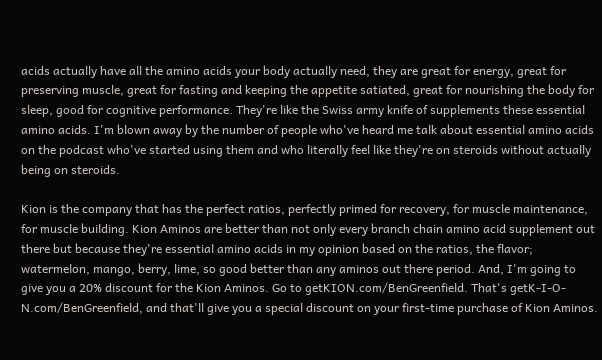acids actually have all the amino acids your body actually need, they are great for energy, great for preserving muscle, great for fasting and keeping the appetite satiated, great for nourishing the body for sleep, good for cognitive performance. They're like the Swiss army knife of supplements these essential amino acids. I'm blown away by the number of people who've heard me talk about essential amino acids on the podcast who've started using them and who literally feel like they're on steroids without actually being on steroids.

Kion is the company that has the perfect ratios, perfectly primed for recovery, for muscle maintenance, for muscle building. Kion Aminos are better than not only every branch chain amino acid supplement out there but because they're essential amino acids in my opinion based on the ratios, the flavor; watermelon, mango, berry, lime, so good better than any aminos out there period. And, I'm going to give you a 20% discount for the Kion Aminos. Go to getKION.com/BenGreenfield. That's getK-I-O-N.com/BenGreenfield, and that'll give you a special discount on your first-time purchase of Kion Aminos.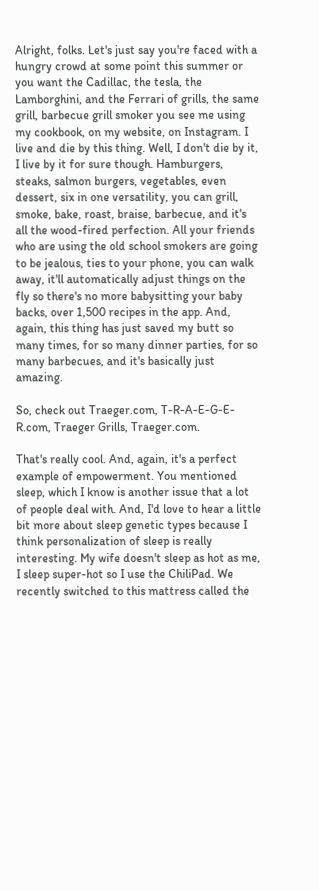Alright, folks. Let's just say you're faced with a hungry crowd at some point this summer or you want the Cadillac, the tesla, the Lamborghini, and the Ferrari of grills, the same grill, barbecue grill smoker you see me using my cookbook, on my website, on Instagram. I live and die by this thing. Well, I don't die by it, I live by it for sure though. Hamburgers, steaks, salmon burgers, vegetables, even dessert, six in one versatility, you can grill, smoke, bake, roast, braise, barbecue, and it's all the wood-fired perfection. All your friends who are using the old school smokers are going to be jealous, ties to your phone, you can walk away, it'll automatically adjust things on the fly so there's no more babysitting your baby backs, over 1,500 recipes in the app. And, again, this thing has just saved my butt so many times, for so many dinner parties, for so many barbecues, and it's basically just amazing.

So, check out Traeger.com, T-R-A-E-G-E-R.com, Traeger Grills, Traeger.com.

That's really cool. And, again, it's a perfect example of empowerment. You mentioned sleep, which I know is another issue that a lot of people deal with. And, I'd love to hear a little bit more about sleep genetic types because I think personalization of sleep is really interesting. My wife doesn't sleep as hot as me, I sleep super-hot so I use the ChiliPad. We recently switched to this mattress called the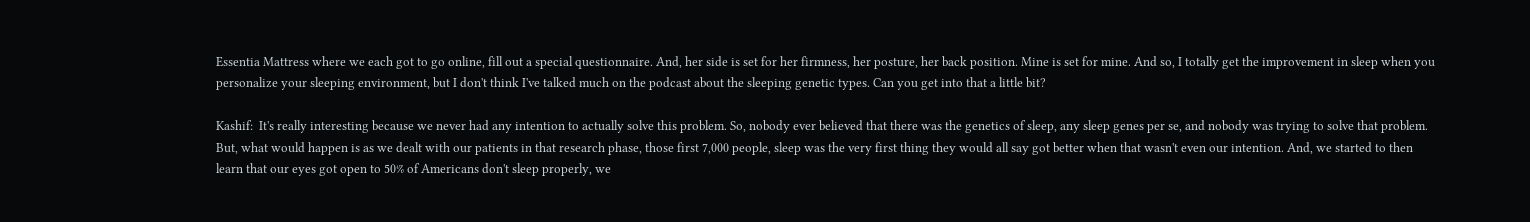Essentia Mattress where we each got to go online, fill out a special questionnaire. And, her side is set for her firmness, her posture, her back position. Mine is set for mine. And so, I totally get the improvement in sleep when you personalize your sleeping environment, but I don't think I've talked much on the podcast about the sleeping genetic types. Can you get into that a little bit?

Kashif:  It's really interesting because we never had any intention to actually solve this problem. So, nobody ever believed that there was the genetics of sleep, any sleep genes per se, and nobody was trying to solve that problem. But, what would happen is as we dealt with our patients in that research phase, those first 7,000 people, sleep was the very first thing they would all say got better when that wasn't even our intention. And, we started to then learn that our eyes got open to 50% of Americans don't sleep properly, we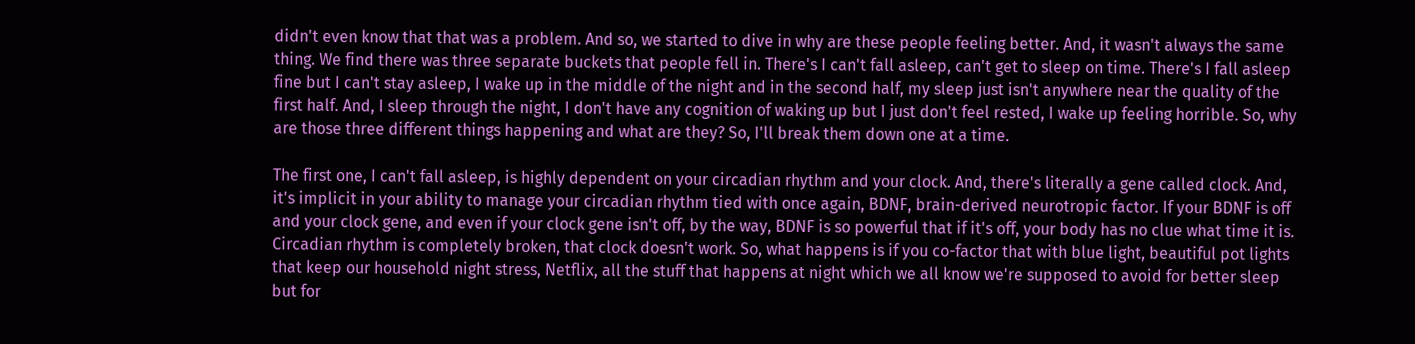didn't even know that that was a problem. And so, we started to dive in why are these people feeling better. And, it wasn't always the same thing. We find there was three separate buckets that people fell in. There's I can't fall asleep, can't get to sleep on time. There's I fall asleep fine but I can't stay asleep, I wake up in the middle of the night and in the second half, my sleep just isn't anywhere near the quality of the first half. And, I sleep through the night, I don't have any cognition of waking up but I just don't feel rested, I wake up feeling horrible. So, why are those three different things happening and what are they? So, I'll break them down one at a time.

The first one, I can't fall asleep, is highly dependent on your circadian rhythm and your clock. And, there's literally a gene called clock. And, it's implicit in your ability to manage your circadian rhythm tied with once again, BDNF, brain-derived neurotropic factor. If your BDNF is off and your clock gene, and even if your clock gene isn't off, by the way, BDNF is so powerful that if it's off, your body has no clue what time it is. Circadian rhythm is completely broken, that clock doesn't work. So, what happens is if you co-factor that with blue light, beautiful pot lights that keep our household night stress, Netflix, all the stuff that happens at night which we all know we're supposed to avoid for better sleep but for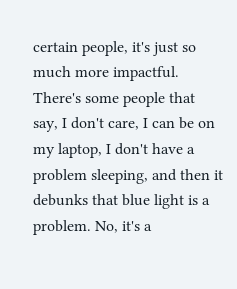certain people, it's just so much more impactful. There's some people that say, I don't care, I can be on my laptop, I don't have a problem sleeping, and then it debunks that blue light is a problem. No, it's a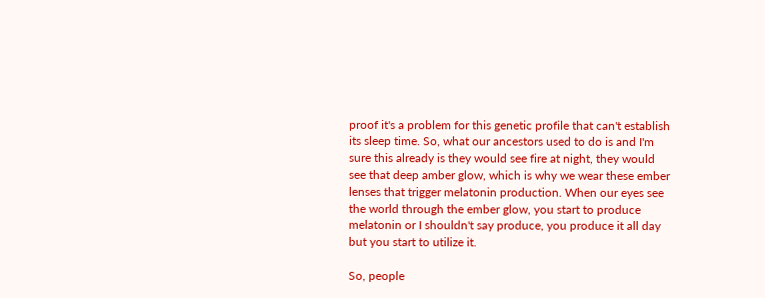proof it's a problem for this genetic profile that can't establish its sleep time. So, what our ancestors used to do is and I'm sure this already is they would see fire at night, they would see that deep amber glow, which is why we wear these ember lenses that trigger melatonin production. When our eyes see the world through the ember glow, you start to produce melatonin or I shouldn't say produce, you produce it all day but you start to utilize it.

So, people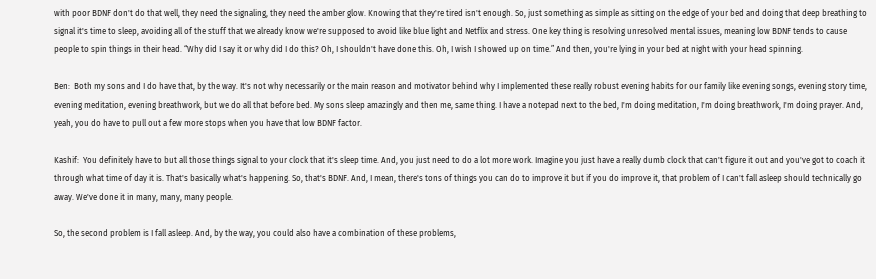with poor BDNF don't do that well, they need the signaling, they need the amber glow. Knowing that they're tired isn't enough. So, just something as simple as sitting on the edge of your bed and doing that deep breathing to signal it's time to sleep, avoiding all of the stuff that we already know we're supposed to avoid like blue light and Netflix and stress. One key thing is resolving unresolved mental issues, meaning low BDNF tends to cause people to spin things in their head. “Why did I say it or why did I do this? Oh, I shouldn't have done this. Oh, I wish I showed up on time.” And then, you're lying in your bed at night with your head spinning.

Ben:  Both my sons and I do have that, by the way. It's not why necessarily or the main reason and motivator behind why I implemented these really robust evening habits for our family like evening songs, evening story time, evening meditation, evening breathwork, but we do all that before bed. My sons sleep amazingly and then me, same thing. I have a notepad next to the bed, I'm doing meditation, I'm doing breathwork, I'm doing prayer. And, yeah, you do have to pull out a few more stops when you have that low BDNF factor.

Kashif:  You definitely have to but all those things signal to your clock that it's sleep time. And, you just need to do a lot more work. Imagine you just have a really dumb clock that can't figure it out and you've got to coach it through what time of day it is. That's basically what's happening. So, that's BDNF. And, I mean, there's tons of things you can do to improve it but if you do improve it, that problem of I can't fall asleep should technically go away. We've done it in many, many, many people.

So, the second problem is I fall asleep. And, by the way, you could also have a combination of these problems,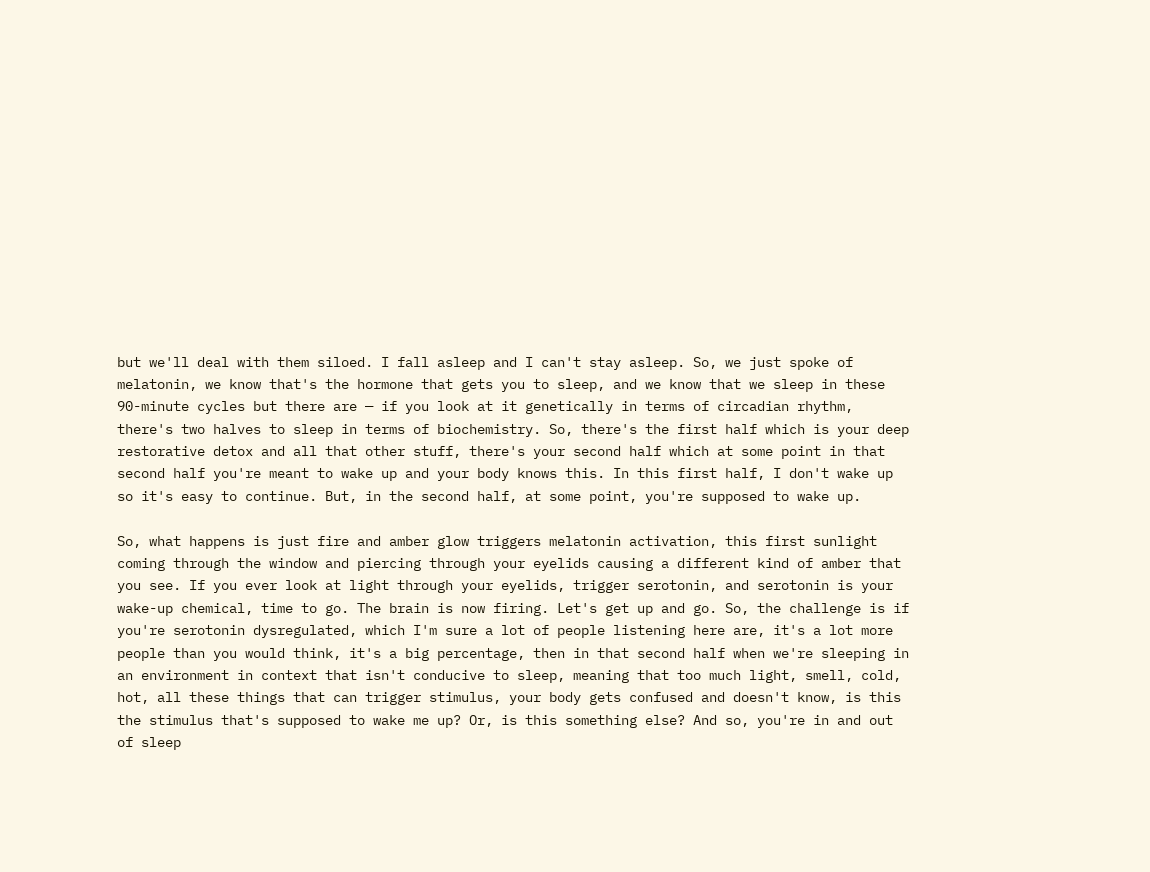but we'll deal with them siloed. I fall asleep and I can't stay asleep. So, we just spoke of melatonin, we know that's the hormone that gets you to sleep, and we know that we sleep in these 90-minute cycles but there are — if you look at it genetically in terms of circadian rhythm, there's two halves to sleep in terms of biochemistry. So, there's the first half which is your deep restorative detox and all that other stuff, there's your second half which at some point in that second half you're meant to wake up and your body knows this. In this first half, I don't wake up so it's easy to continue. But, in the second half, at some point, you're supposed to wake up.

So, what happens is just fire and amber glow triggers melatonin activation, this first sunlight coming through the window and piercing through your eyelids causing a different kind of amber that you see. If you ever look at light through your eyelids, trigger serotonin, and serotonin is your wake-up chemical, time to go. The brain is now firing. Let's get up and go. So, the challenge is if you're serotonin dysregulated, which I'm sure a lot of people listening here are, it's a lot more people than you would think, it's a big percentage, then in that second half when we're sleeping in an environment in context that isn't conducive to sleep, meaning that too much light, smell, cold, hot, all these things that can trigger stimulus, your body gets confused and doesn't know, is this the stimulus that's supposed to wake me up? Or, is this something else? And so, you're in and out of sleep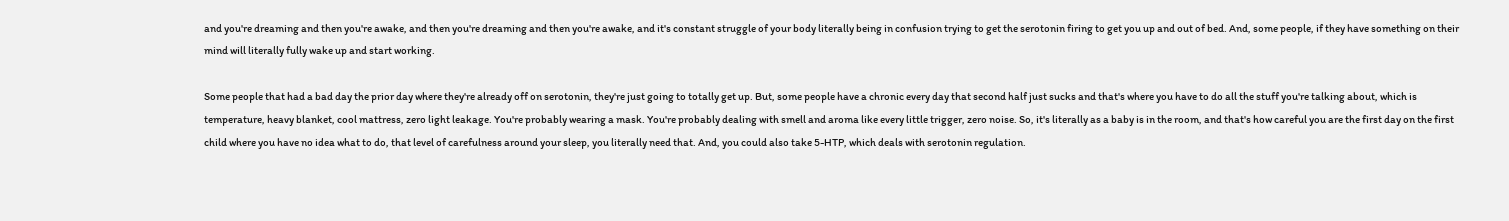and you're dreaming and then you're awake, and then you're dreaming and then you're awake, and it's constant struggle of your body literally being in confusion trying to get the serotonin firing to get you up and out of bed. And, some people, if they have something on their mind will literally fully wake up and start working.

Some people that had a bad day the prior day where they're already off on serotonin, they're just going to totally get up. But, some people have a chronic every day that second half just sucks and that's where you have to do all the stuff you're talking about, which is temperature, heavy blanket, cool mattress, zero light leakage. You're probably wearing a mask. You're probably dealing with smell and aroma like every little trigger, zero noise. So, it's literally as a baby is in the room, and that's how careful you are the first day on the first child where you have no idea what to do, that level of carefulness around your sleep, you literally need that. And, you could also take 5-HTP, which deals with serotonin regulation.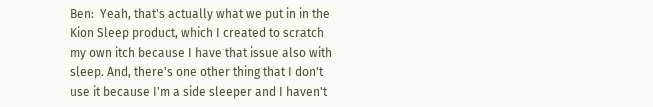Ben:  Yeah, that's actually what we put in in the Kion Sleep product, which I created to scratch my own itch because I have that issue also with sleep. And, there's one other thing that I don't use it because I'm a side sleeper and I haven't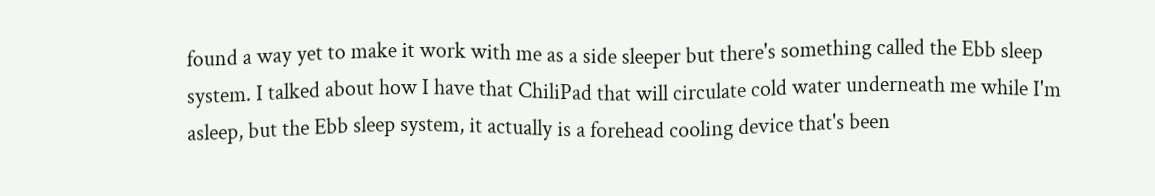found a way yet to make it work with me as a side sleeper but there's something called the Ebb sleep system. I talked about how I have that ChiliPad that will circulate cold water underneath me while I'm asleep, but the Ebb sleep system, it actually is a forehead cooling device that's been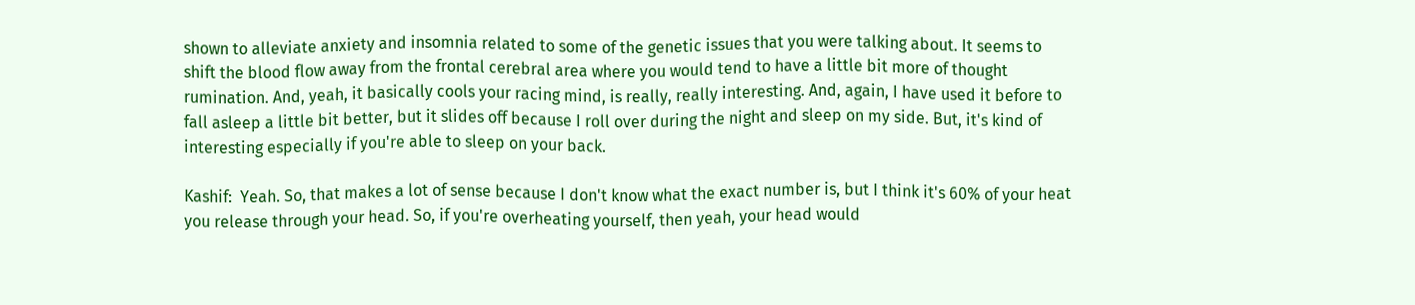shown to alleviate anxiety and insomnia related to some of the genetic issues that you were talking about. It seems to shift the blood flow away from the frontal cerebral area where you would tend to have a little bit more of thought rumination. And, yeah, it basically cools your racing mind, is really, really interesting. And, again, I have used it before to fall asleep a little bit better, but it slides off because I roll over during the night and sleep on my side. But, it's kind of interesting especially if you're able to sleep on your back.

Kashif:  Yeah. So, that makes a lot of sense because I don't know what the exact number is, but I think it's 60% of your heat you release through your head. So, if you're overheating yourself, then yeah, your head would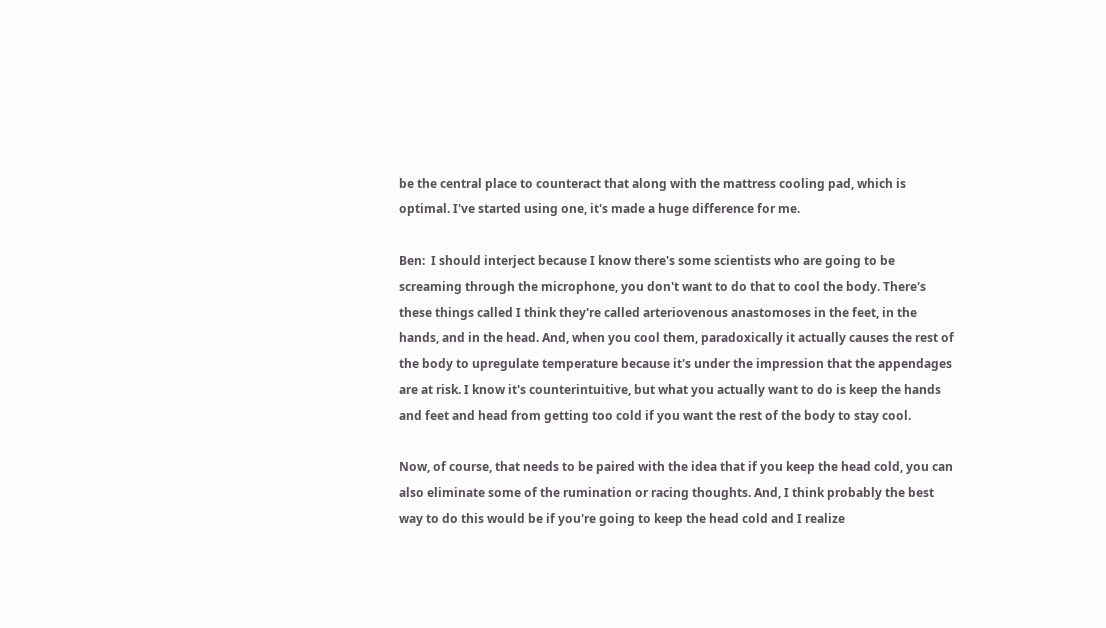be the central place to counteract that along with the mattress cooling pad, which is optimal. I've started using one, it's made a huge difference for me.

Ben:  I should interject because I know there's some scientists who are going to be screaming through the microphone, you don't want to do that to cool the body. There's these things called I think they're called arteriovenous anastomoses in the feet, in the hands, and in the head. And, when you cool them, paradoxically it actually causes the rest of the body to upregulate temperature because it's under the impression that the appendages are at risk. I know it's counterintuitive, but what you actually want to do is keep the hands and feet and head from getting too cold if you want the rest of the body to stay cool.

Now, of course, that needs to be paired with the idea that if you keep the head cold, you can also eliminate some of the rumination or racing thoughts. And, I think probably the best way to do this would be if you're going to keep the head cold and I realize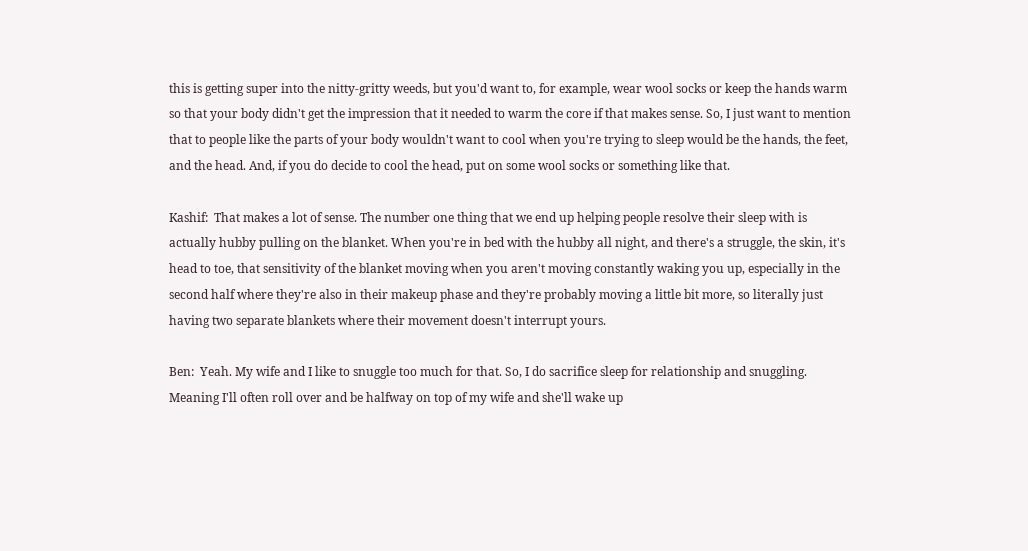this is getting super into the nitty-gritty weeds, but you'd want to, for example, wear wool socks or keep the hands warm so that your body didn't get the impression that it needed to warm the core if that makes sense. So, I just want to mention that to people like the parts of your body wouldn't want to cool when you're trying to sleep would be the hands, the feet, and the head. And, if you do decide to cool the head, put on some wool socks or something like that.

Kashif:  That makes a lot of sense. The number one thing that we end up helping people resolve their sleep with is actually hubby pulling on the blanket. When you're in bed with the hubby all night, and there's a struggle, the skin, it's head to toe, that sensitivity of the blanket moving when you aren't moving constantly waking you up, especially in the second half where they're also in their makeup phase and they're probably moving a little bit more, so literally just having two separate blankets where their movement doesn't interrupt yours.

Ben:  Yeah. My wife and I like to snuggle too much for that. So, I do sacrifice sleep for relationship and snuggling. Meaning I'll often roll over and be halfway on top of my wife and she'll wake up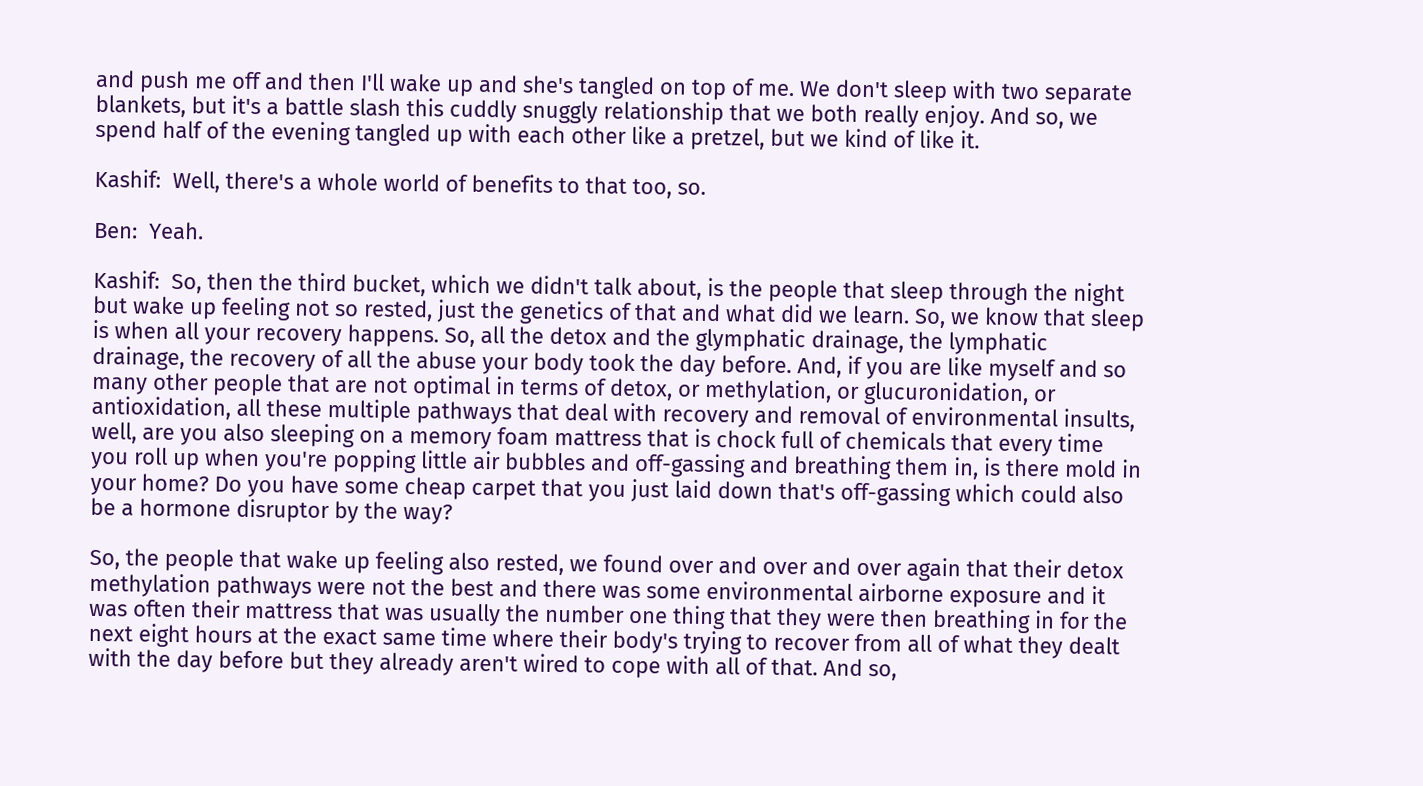and push me off and then I'll wake up and she's tangled on top of me. We don't sleep with two separate blankets, but it's a battle slash this cuddly snuggly relationship that we both really enjoy. And so, we spend half of the evening tangled up with each other like a pretzel, but we kind of like it.

Kashif:  Well, there's a whole world of benefits to that too, so.

Ben:  Yeah.

Kashif:  So, then the third bucket, which we didn't talk about, is the people that sleep through the night but wake up feeling not so rested, just the genetics of that and what did we learn. So, we know that sleep is when all your recovery happens. So, all the detox and the glymphatic drainage, the lymphatic drainage, the recovery of all the abuse your body took the day before. And, if you are like myself and so many other people that are not optimal in terms of detox, or methylation, or glucuronidation, or antioxidation, all these multiple pathways that deal with recovery and removal of environmental insults, well, are you also sleeping on a memory foam mattress that is chock full of chemicals that every time you roll up when you're popping little air bubbles and off-gassing and breathing them in, is there mold in your home? Do you have some cheap carpet that you just laid down that's off-gassing which could also be a hormone disruptor by the way?

So, the people that wake up feeling also rested, we found over and over and over again that their detox methylation pathways were not the best and there was some environmental airborne exposure and it was often their mattress that was usually the number one thing that they were then breathing in for the next eight hours at the exact same time where their body's trying to recover from all of what they dealt with the day before but they already aren't wired to cope with all of that. And so,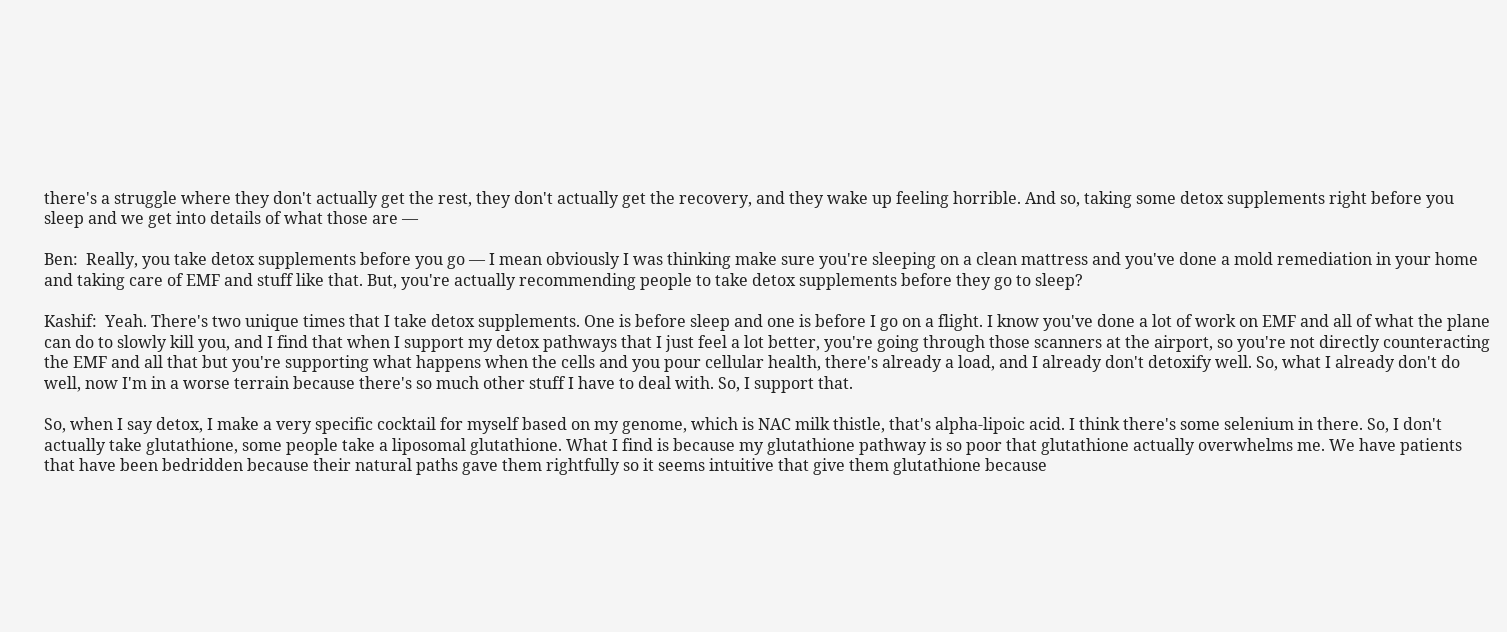there's a struggle where they don't actually get the rest, they don't actually get the recovery, and they wake up feeling horrible. And so, taking some detox supplements right before you sleep and we get into details of what those are —

Ben:  Really, you take detox supplements before you go — I mean obviously I was thinking make sure you're sleeping on a clean mattress and you've done a mold remediation in your home and taking care of EMF and stuff like that. But, you're actually recommending people to take detox supplements before they go to sleep?

Kashif:  Yeah. There's two unique times that I take detox supplements. One is before sleep and one is before I go on a flight. I know you've done a lot of work on EMF and all of what the plane can do to slowly kill you, and I find that when I support my detox pathways that I just feel a lot better, you're going through those scanners at the airport, so you're not directly counteracting the EMF and all that but you're supporting what happens when the cells and you pour cellular health, there's already a load, and I already don't detoxify well. So, what I already don't do well, now I'm in a worse terrain because there's so much other stuff I have to deal with. So, I support that.

So, when I say detox, I make a very specific cocktail for myself based on my genome, which is NAC milk thistle, that's alpha-lipoic acid. I think there's some selenium in there. So, I don't actually take glutathione, some people take a liposomal glutathione. What I find is because my glutathione pathway is so poor that glutathione actually overwhelms me. We have patients that have been bedridden because their natural paths gave them rightfully so it seems intuitive that give them glutathione because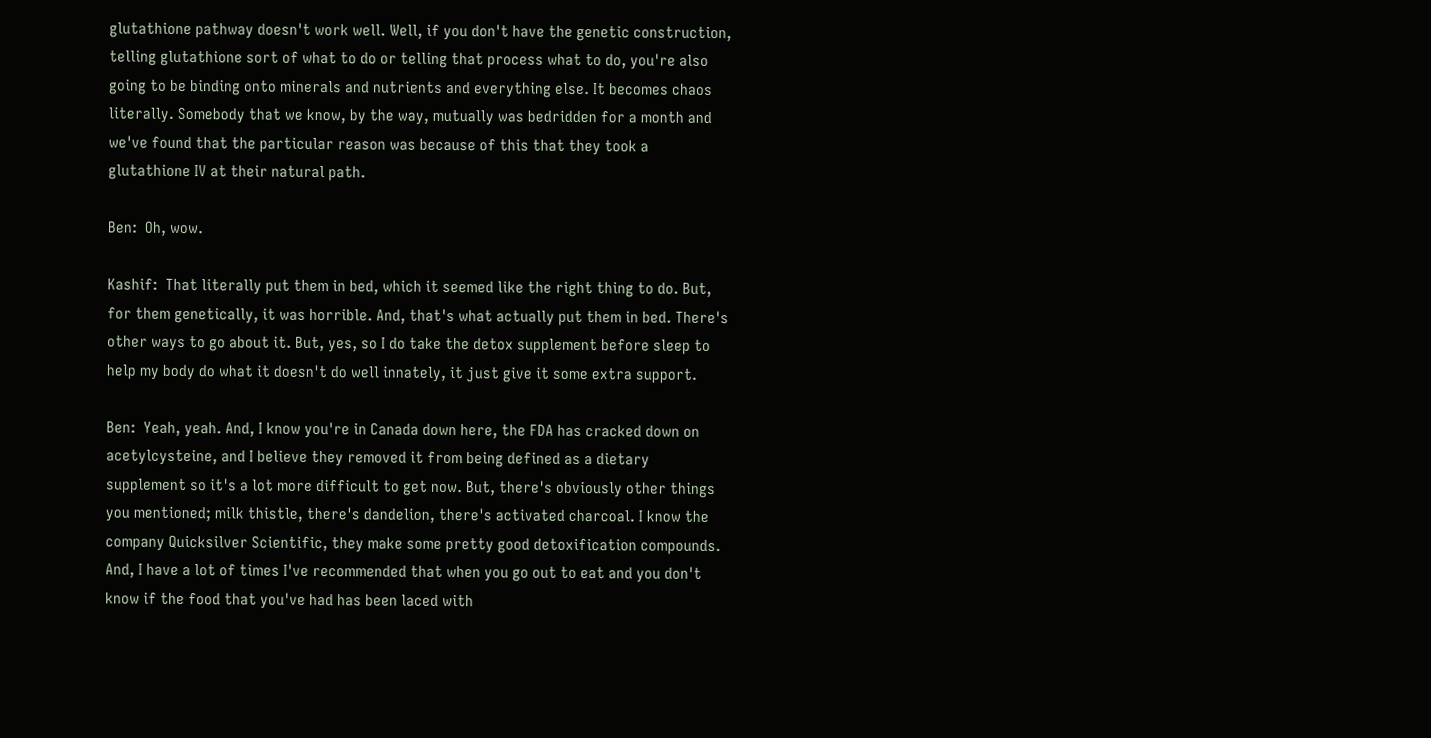glutathione pathway doesn't work well. Well, if you don't have the genetic construction, telling glutathione sort of what to do or telling that process what to do, you're also going to be binding onto minerals and nutrients and everything else. It becomes chaos literally. Somebody that we know, by the way, mutually was bedridden for a month and we've found that the particular reason was because of this that they took a glutathione IV at their natural path.

Ben:  Oh, wow.

Kashif:  That literally put them in bed, which it seemed like the right thing to do. But, for them genetically, it was horrible. And, that's what actually put them in bed. There's other ways to go about it. But, yes, so I do take the detox supplement before sleep to help my body do what it doesn't do well innately, it just give it some extra support.

Ben:  Yeah, yeah. And, I know you're in Canada down here, the FDA has cracked down on acetylcysteine, and I believe they removed it from being defined as a dietary supplement so it's a lot more difficult to get now. But, there's obviously other things you mentioned; milk thistle, there's dandelion, there's activated charcoal. I know the company Quicksilver Scientific, they make some pretty good detoxification compounds. And, I have a lot of times I've recommended that when you go out to eat and you don't know if the food that you've had has been laced with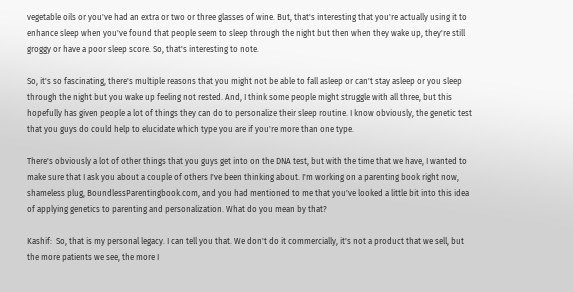vegetable oils or you've had an extra or two or three glasses of wine. But, that's interesting that you're actually using it to enhance sleep when you've found that people seem to sleep through the night but then when they wake up, they're still groggy or have a poor sleep score. So, that's interesting to note.

So, it's so fascinating, there's multiple reasons that you might not be able to fall asleep or can't stay asleep or you sleep through the night but you wake up feeling not rested. And, I think some people might struggle with all three, but this hopefully has given people a lot of things they can do to personalize their sleep routine. I know obviously, the genetic test that you guys do could help to elucidate which type you are if you're more than one type.

There's obviously a lot of other things that you guys get into on the DNA test, but with the time that we have, I wanted to make sure that I ask you about a couple of others I've been thinking about. I'm working on a parenting book right now, shameless plug, BoundlessParentingbook.com, and you had mentioned to me that you've looked a little bit into this idea of applying genetics to parenting and personalization. What do you mean by that?

Kashif:  So, that is my personal legacy. I can tell you that. We don't do it commercially, it's not a product that we sell, but the more patients we see, the more I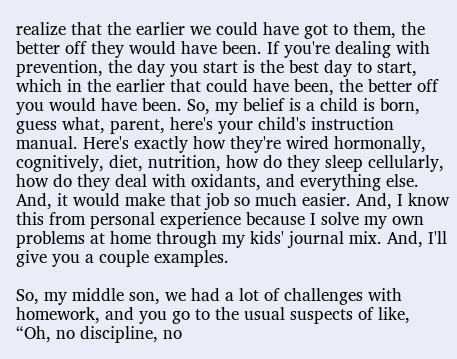realize that the earlier we could have got to them, the better off they would have been. If you're dealing with prevention, the day you start is the best day to start, which in the earlier that could have been, the better off you would have been. So, my belief is a child is born, guess what, parent, here's your child's instruction manual. Here's exactly how they're wired hormonally, cognitively, diet, nutrition, how do they sleep cellularly, how do they deal with oxidants, and everything else. And, it would make that job so much easier. And, I know this from personal experience because I solve my own problems at home through my kids' journal mix. And, I'll give you a couple examples.

So, my middle son, we had a lot of challenges with homework, and you go to the usual suspects of like, “Oh, no discipline, no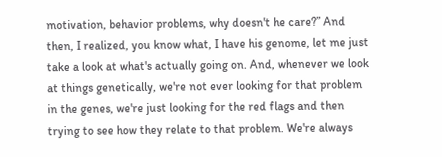motivation, behavior problems, why doesn't he care?” And then, I realized, you know what, I have his genome, let me just take a look at what's actually going on. And, whenever we look at things genetically, we're not ever looking for that problem in the genes, we're just looking for the red flags and then trying to see how they relate to that problem. We're always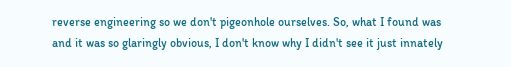reverse engineering so we don't pigeonhole ourselves. So, what I found was and it was so glaringly obvious, I don't know why I didn't see it just innately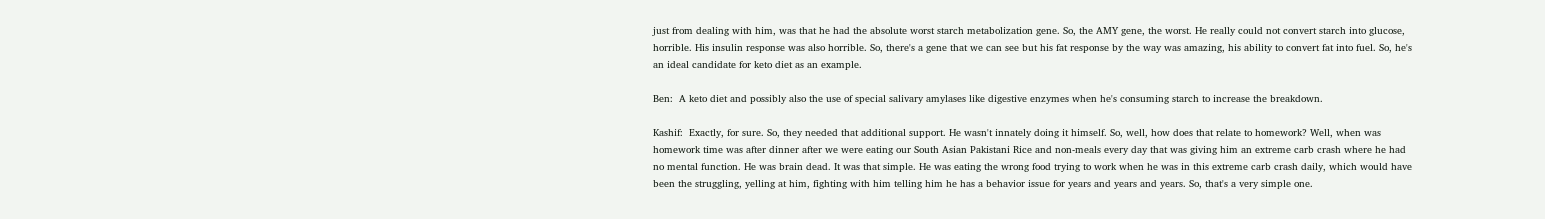just from dealing with him, was that he had the absolute worst starch metabolization gene. So, the AMY gene, the worst. He really could not convert starch into glucose, horrible. His insulin response was also horrible. So, there's a gene that we can see but his fat response by the way was amazing, his ability to convert fat into fuel. So, he's an ideal candidate for keto diet as an example.

Ben:  A keto diet and possibly also the use of special salivary amylases like digestive enzymes when he's consuming starch to increase the breakdown.

Kashif:  Exactly, for sure. So, they needed that additional support. He wasn't innately doing it himself. So, well, how does that relate to homework? Well, when was homework time was after dinner after we were eating our South Asian Pakistani Rice and non-meals every day that was giving him an extreme carb crash where he had no mental function. He was brain dead. It was that simple. He was eating the wrong food trying to work when he was in this extreme carb crash daily, which would have been the struggling, yelling at him, fighting with him telling him he has a behavior issue for years and years and years. So, that's a very simple one.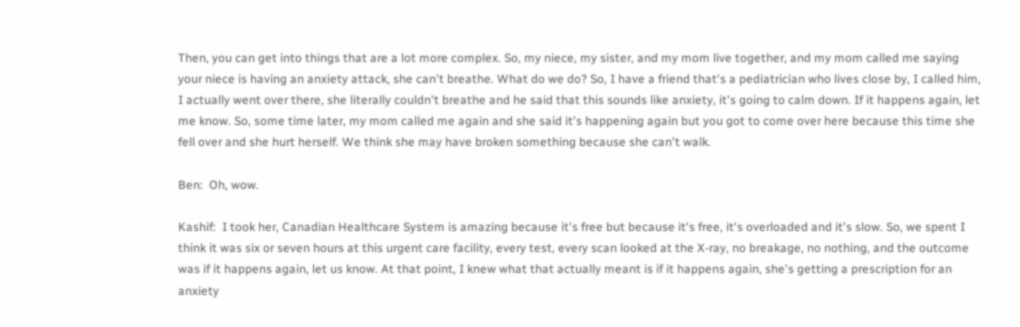Then, you can get into things that are a lot more complex. So, my niece, my sister, and my mom live together, and my mom called me saying your niece is having an anxiety attack, she can't breathe. What do we do? So, I have a friend that's a pediatrician who lives close by, I called him, I actually went over there, she literally couldn't breathe and he said that this sounds like anxiety, it's going to calm down. If it happens again, let me know. So, some time later, my mom called me again and she said it's happening again but you got to come over here because this time she fell over and she hurt herself. We think she may have broken something because she can't walk.

Ben:  Oh, wow.

Kashif:  I took her, Canadian Healthcare System is amazing because it's free but because it's free, it's overloaded and it's slow. So, we spent I think it was six or seven hours at this urgent care facility, every test, every scan looked at the X-ray, no breakage, no nothing, and the outcome was if it happens again, let us know. At that point, I knew what that actually meant is if it happens again, she's getting a prescription for an anxiety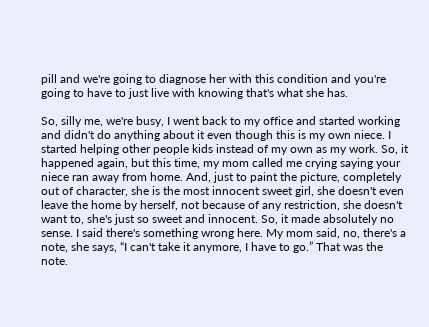pill and we're going to diagnose her with this condition and you're going to have to just live with knowing that's what she has.

So, silly me, we're busy, I went back to my office and started working and didn't do anything about it even though this is my own niece. I started helping other people kids instead of my own as my work. So, it happened again, but this time, my mom called me crying saying your niece ran away from home. And, just to paint the picture, completely out of character, she is the most innocent sweet girl, she doesn't even leave the home by herself, not because of any restriction, she doesn't want to, she's just so sweet and innocent. So, it made absolutely no sense. I said there's something wrong here. My mom said, no, there's a note, she says, “I can't take it anymore, I have to go.” That was the note.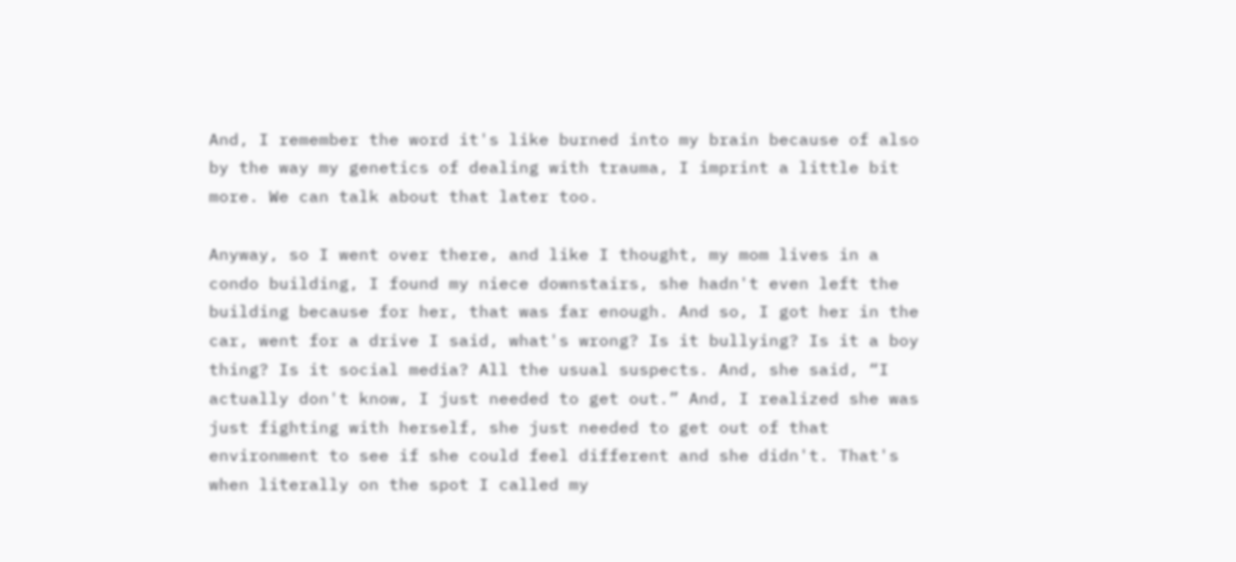And, I remember the word it's like burned into my brain because of also by the way my genetics of dealing with trauma, I imprint a little bit more. We can talk about that later too.

Anyway, so I went over there, and like I thought, my mom lives in a condo building, I found my niece downstairs, she hadn't even left the building because for her, that was far enough. And so, I got her in the car, went for a drive I said, what's wrong? Is it bullying? Is it a boy thing? Is it social media? All the usual suspects. And, she said, “I actually don't know, I just needed to get out.” And, I realized she was just fighting with herself, she just needed to get out of that environment to see if she could feel different and she didn't. That's when literally on the spot I called my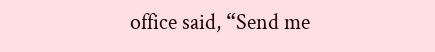office said, “Send me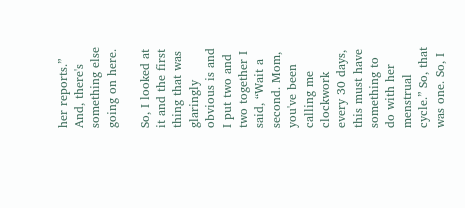her reports.” And, there's something else going on here.

So, I looked at it and the first thing that was glaringly obvious is and I put two and two together I said, “Wait a second. Mom, you've been calling me clockwork every 30 days, this must have something to do with her menstrual cycle.” So, that was one. So, I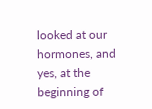looked at our hormones, and yes, at the beginning of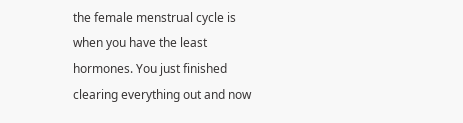the female menstrual cycle is when you have the least hormones. You just finished clearing everything out and now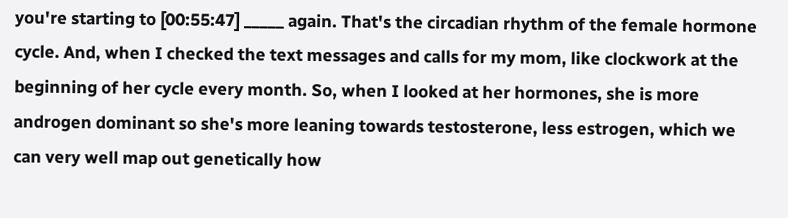you're starting to [00:55:47] _____ again. That's the circadian rhythm of the female hormone cycle. And, when I checked the text messages and calls for my mom, like clockwork at the beginning of her cycle every month. So, when I looked at her hormones, she is more androgen dominant so she's more leaning towards testosterone, less estrogen, which we can very well map out genetically how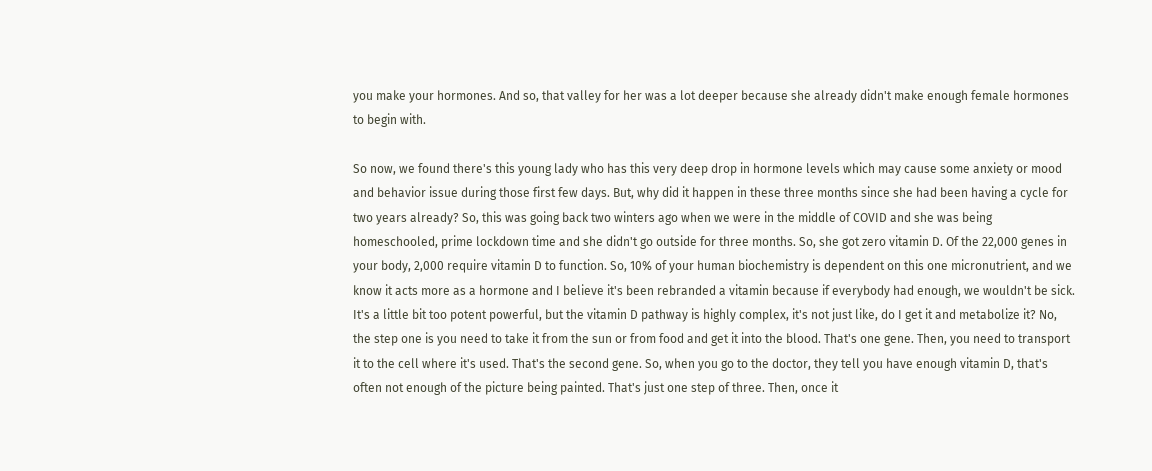you make your hormones. And so, that valley for her was a lot deeper because she already didn't make enough female hormones to begin with.

So now, we found there's this young lady who has this very deep drop in hormone levels which may cause some anxiety or mood and behavior issue during those first few days. But, why did it happen in these three months since she had been having a cycle for two years already? So, this was going back two winters ago when we were in the middle of COVID and she was being homeschooled, prime lockdown time and she didn't go outside for three months. So, she got zero vitamin D. Of the 22,000 genes in your body, 2,000 require vitamin D to function. So, 10% of your human biochemistry is dependent on this one micronutrient, and we know it acts more as a hormone and I believe it's been rebranded a vitamin because if everybody had enough, we wouldn't be sick. It's a little bit too potent powerful, but the vitamin D pathway is highly complex, it's not just like, do I get it and metabolize it? No, the step one is you need to take it from the sun or from food and get it into the blood. That's one gene. Then, you need to transport it to the cell where it's used. That's the second gene. So, when you go to the doctor, they tell you have enough vitamin D, that's often not enough of the picture being painted. That's just one step of three. Then, once it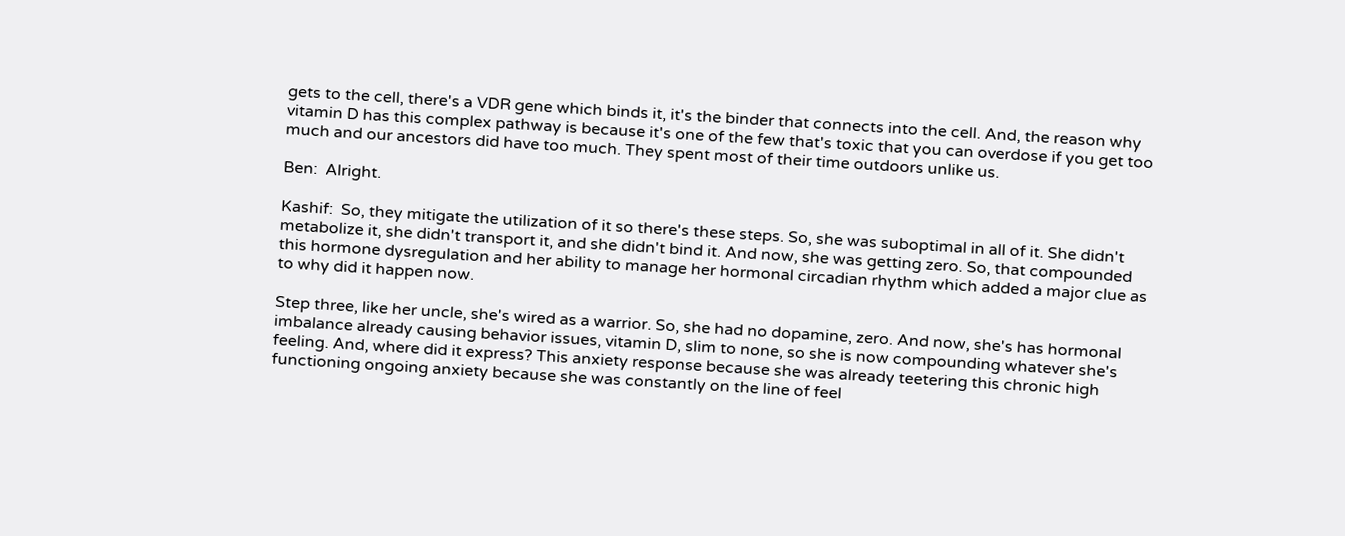gets to the cell, there's a VDR gene which binds it, it's the binder that connects into the cell. And, the reason why vitamin D has this complex pathway is because it's one of the few that's toxic that you can overdose if you get too much and our ancestors did have too much. They spent most of their time outdoors unlike us.

Ben:  Alright.

Kashif:  So, they mitigate the utilization of it so there's these steps. So, she was suboptimal in all of it. She didn't metabolize it, she didn't transport it, and she didn't bind it. And now, she was getting zero. So, that compounded this hormone dysregulation and her ability to manage her hormonal circadian rhythm which added a major clue as to why did it happen now.

Step three, like her uncle, she's wired as a warrior. So, she had no dopamine, zero. And now, she's has hormonal imbalance already causing behavior issues, vitamin D, slim to none, so she is now compounding whatever she's feeling. And, where did it express? This anxiety response because she was already teetering this chronic high functioning ongoing anxiety because she was constantly on the line of feel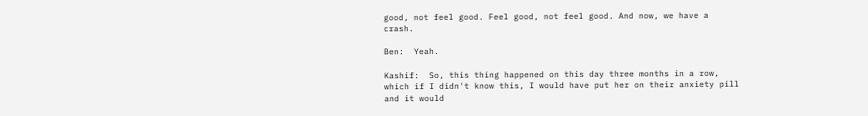good, not feel good. Feel good, not feel good. And now, we have a crash.

Ben:  Yeah.

Kashif:  So, this thing happened on this day three months in a row, which if I didn't know this, I would have put her on their anxiety pill and it would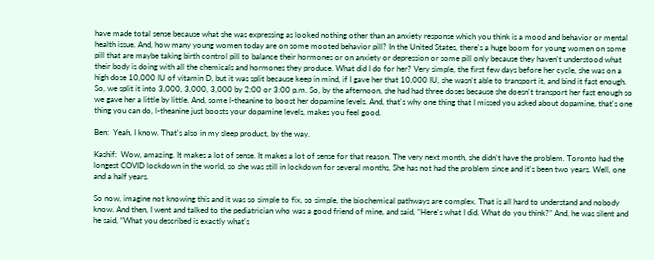have made total sense because what she was expressing as looked nothing other than an anxiety response which you think is a mood and behavior or mental health issue. And, how many young women today are on some mooted behavior pill? In the United States, there's a huge boom for young women on some pill that are maybe taking birth control pill to balance their hormones or on anxiety or depression or some pill only because they haven't understood what their body is doing with all the chemicals and hormones they produce. What did I do for her? Very simple, the first few days before her cycle, she was on a high dose 10,000 IU of vitamin D, but it was split because keep in mind, if I gave her that 10,000 IU, she wasn't able to transport it, and bind it fast enough. So, we split it into 3,000, 3,000, 3,000 by 2:00 or 3:00 p.m. So, by the afternoon, she had had three doses because she doesn't transport her fast enough so we gave her a little by little. And, some l-theanine to boost her dopamine levels. And, that's why one thing that I missed you asked about dopamine, that's one thing you can do, l-theanine just boosts your dopamine levels, makes you feel good.

Ben:  Yeah, I know. That's also in my sleep product, by the way.

Kashif:  Wow, amazing. It makes a lot of sense. It makes a lot of sense for that reason. The very next month, she didn't have the problem. Toronto had the longest COVID lockdown in the world, so she was still in lockdown for several months. She has not had the problem since and it's been two years. Well, one and a half years.

So now, imagine not knowing this and it was so simple to fix, so simple, the biochemical pathways are complex. That is all hard to understand and nobody know. And then, I went and talked to the pediatrician who was a good friend of mine, and said, “Here's what I did. What do you think?” And, he was silent and he said, “What you described is exactly what's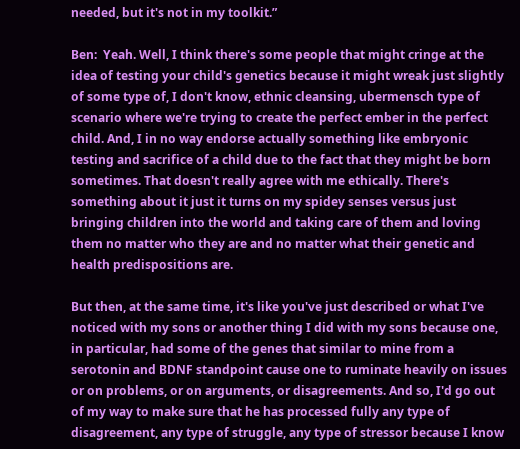needed, but it's not in my toolkit.”

Ben:  Yeah. Well, I think there's some people that might cringe at the idea of testing your child's genetics because it might wreak just slightly of some type of, I don't know, ethnic cleansing, ubermensch type of scenario where we're trying to create the perfect ember in the perfect child. And, I in no way endorse actually something like embryonic testing and sacrifice of a child due to the fact that they might be born sometimes. That doesn't really agree with me ethically. There's something about it just it turns on my spidey senses versus just bringing children into the world and taking care of them and loving them no matter who they are and no matter what their genetic and health predispositions are.

But then, at the same time, it's like you've just described or what I've noticed with my sons or another thing I did with my sons because one, in particular, had some of the genes that similar to mine from a serotonin and BDNF standpoint cause one to ruminate heavily on issues or on problems, or on arguments, or disagreements. And so, I'd go out of my way to make sure that he has processed fully any type of disagreement, any type of struggle, any type of stressor because I know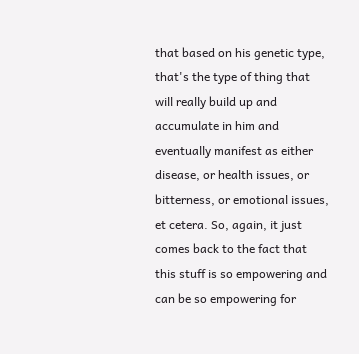that based on his genetic type, that's the type of thing that will really build up and accumulate in him and eventually manifest as either disease, or health issues, or bitterness, or emotional issues, et cetera. So, again, it just comes back to the fact that this stuff is so empowering and can be so empowering for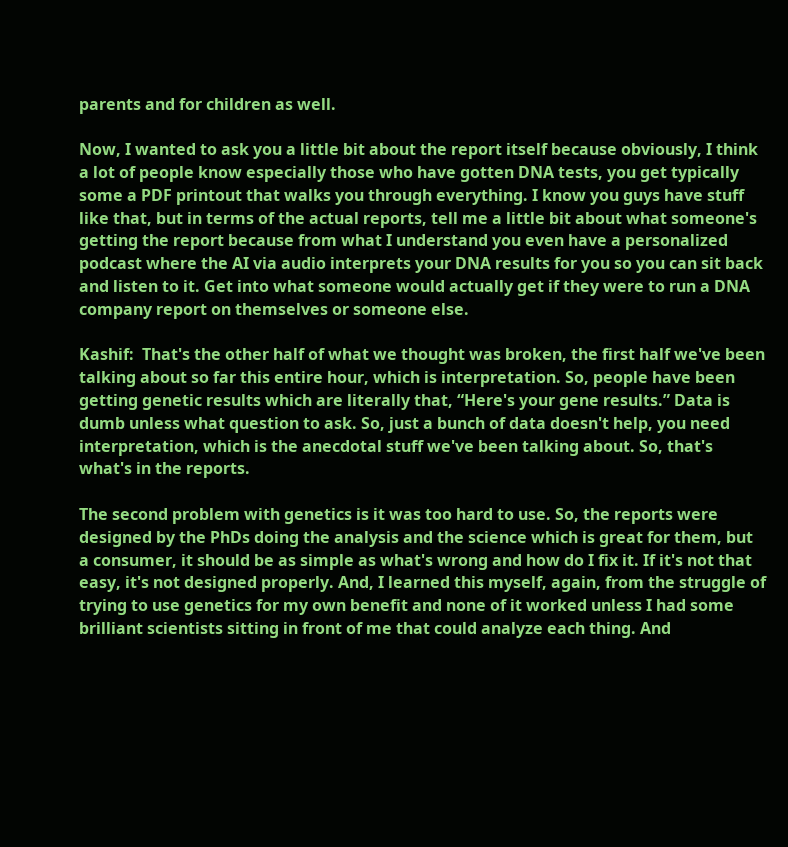parents and for children as well.

Now, I wanted to ask you a little bit about the report itself because obviously, I think a lot of people know especially those who have gotten DNA tests, you get typically some a PDF printout that walks you through everything. I know you guys have stuff like that, but in terms of the actual reports, tell me a little bit about what someone's getting the report because from what I understand you even have a personalized podcast where the AI via audio interprets your DNA results for you so you can sit back and listen to it. Get into what someone would actually get if they were to run a DNA company report on themselves or someone else.

Kashif:  That's the other half of what we thought was broken, the first half we've been talking about so far this entire hour, which is interpretation. So, people have been getting genetic results which are literally that, “Here's your gene results.” Data is dumb unless what question to ask. So, just a bunch of data doesn't help, you need interpretation, which is the anecdotal stuff we've been talking about. So, that's what's in the reports.

The second problem with genetics is it was too hard to use. So, the reports were designed by the PhDs doing the analysis and the science which is great for them, but a consumer, it should be as simple as what's wrong and how do I fix it. If it's not that easy, it's not designed properly. And, I learned this myself, again, from the struggle of trying to use genetics for my own benefit and none of it worked unless I had some brilliant scientists sitting in front of me that could analyze each thing. And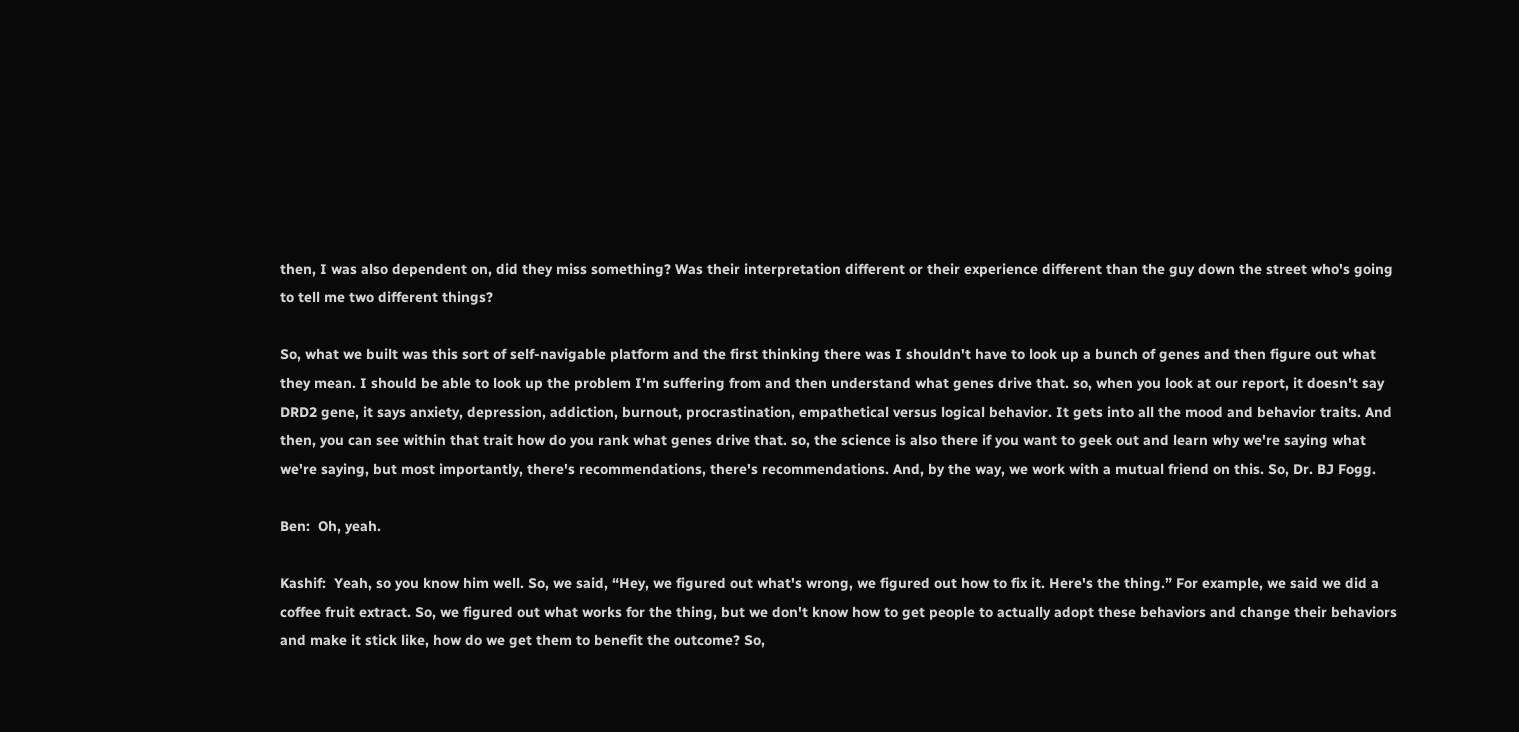then, I was also dependent on, did they miss something? Was their interpretation different or their experience different than the guy down the street who's going to tell me two different things?

So, what we built was this sort of self-navigable platform and the first thinking there was I shouldn't have to look up a bunch of genes and then figure out what they mean. I should be able to look up the problem I'm suffering from and then understand what genes drive that. so, when you look at our report, it doesn't say DRD2 gene, it says anxiety, depression, addiction, burnout, procrastination, empathetical versus logical behavior. It gets into all the mood and behavior traits. And then, you can see within that trait how do you rank what genes drive that. so, the science is also there if you want to geek out and learn why we're saying what we're saying, but most importantly, there's recommendations, there's recommendations. And, by the way, we work with a mutual friend on this. So, Dr. BJ Fogg.

Ben:  Oh, yeah.

Kashif:  Yeah, so you know him well. So, we said, “Hey, we figured out what's wrong, we figured out how to fix it. Here's the thing.” For example, we said we did a coffee fruit extract. So, we figured out what works for the thing, but we don't know how to get people to actually adopt these behaviors and change their behaviors and make it stick like, how do we get them to benefit the outcome? So,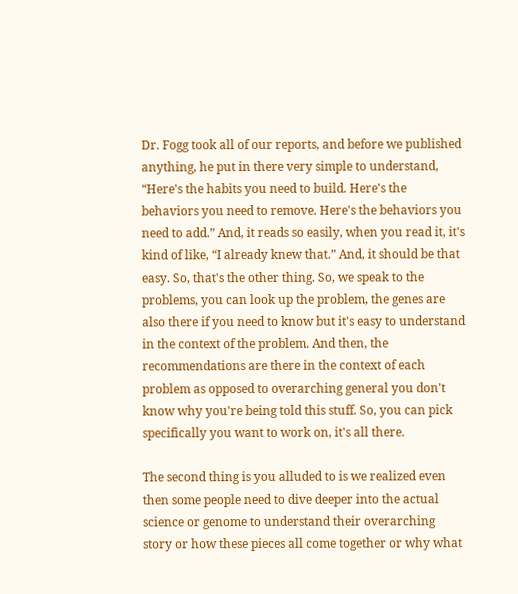Dr. Fogg took all of our reports, and before we published anything, he put in there very simple to understand, “Here's the habits you need to build. Here's the behaviors you need to remove. Here's the behaviors you need to add.” And, it reads so easily, when you read it, it's kind of like, “I already knew that.” And, it should be that easy. So, that's the other thing. So, we speak to the problems, you can look up the problem, the genes are also there if you need to know but it's easy to understand in the context of the problem. And then, the recommendations are there in the context of each problem as opposed to overarching general you don't know why you're being told this stuff. So, you can pick specifically you want to work on, it's all there.

The second thing is you alluded to is we realized even then some people need to dive deeper into the actual science or genome to understand their overarching story or how these pieces all come together or why what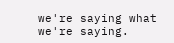we're saying what we're saying.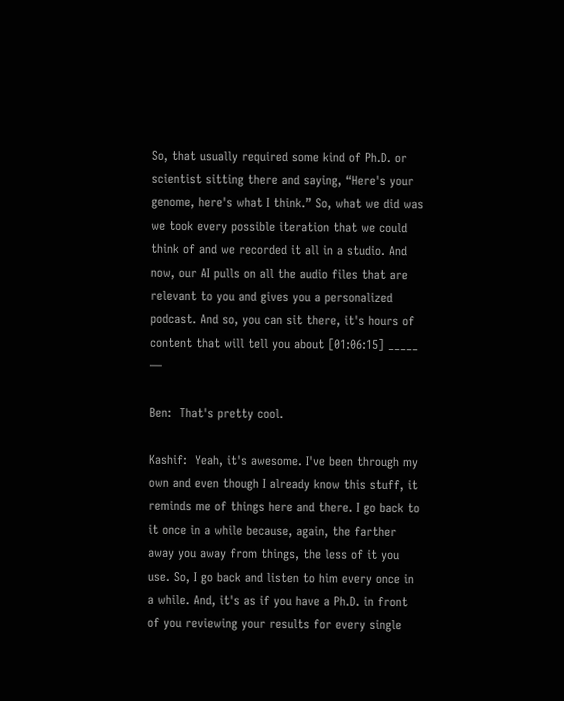So, that usually required some kind of Ph.D. or scientist sitting there and saying, “Here's your genome, here's what I think.” So, what we did was we took every possible iteration that we could think of and we recorded it all in a studio. And now, our AI pulls on all the audio files that are relevant to you and gives you a personalized podcast. And so, you can sit there, it's hours of content that will tell you about [01:06:15] _____ —

Ben:  That's pretty cool.

Kashif:  Yeah, it's awesome. I've been through my own and even though I already know this stuff, it reminds me of things here and there. I go back to it once in a while because, again, the farther away you away from things, the less of it you use. So, I go back and listen to him every once in a while. And, it's as if you have a Ph.D. in front of you reviewing your results for every single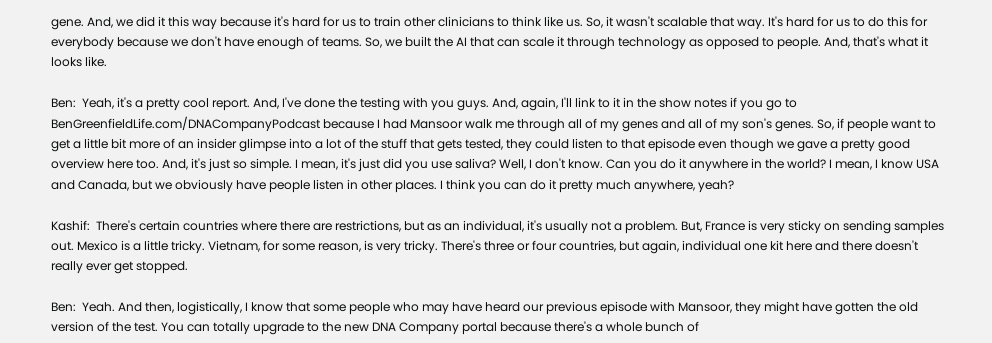gene. And, we did it this way because it's hard for us to train other clinicians to think like us. So, it wasn't scalable that way. It's hard for us to do this for everybody because we don't have enough of teams. So, we built the AI that can scale it through technology as opposed to people. And, that's what it looks like.

Ben:  Yeah, it's a pretty cool report. And, I've done the testing with you guys. And, again, I'll link to it in the show notes if you go to BenGreenfieldLife.com/DNACompanyPodcast because I had Mansoor walk me through all of my genes and all of my son's genes. So, if people want to get a little bit more of an insider glimpse into a lot of the stuff that gets tested, they could listen to that episode even though we gave a pretty good overview here too. And, it's just so simple. I mean, it's just did you use saliva? Well, I don't know. Can you do it anywhere in the world? I mean, I know USA and Canada, but we obviously have people listen in other places. I think you can do it pretty much anywhere, yeah?

Kashif:  There's certain countries where there are restrictions, but as an individual, it's usually not a problem. But, France is very sticky on sending samples out. Mexico is a little tricky. Vietnam, for some reason, is very tricky. There's three or four countries, but again, individual one kit here and there doesn't really ever get stopped.

Ben:  Yeah. And then, logistically, I know that some people who may have heard our previous episode with Mansoor, they might have gotten the old version of the test. You can totally upgrade to the new DNA Company portal because there's a whole bunch of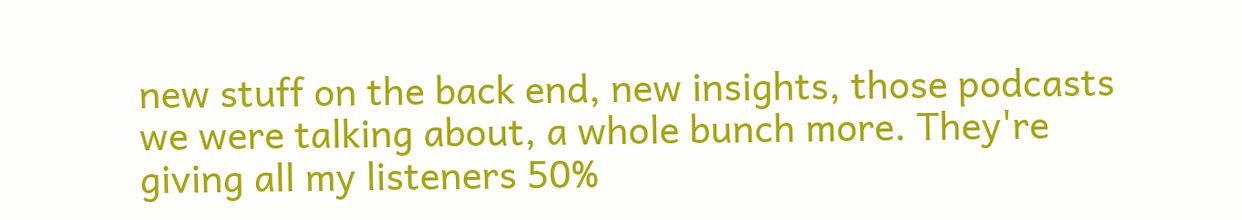new stuff on the back end, new insights, those podcasts we were talking about, a whole bunch more. They're giving all my listeners 50%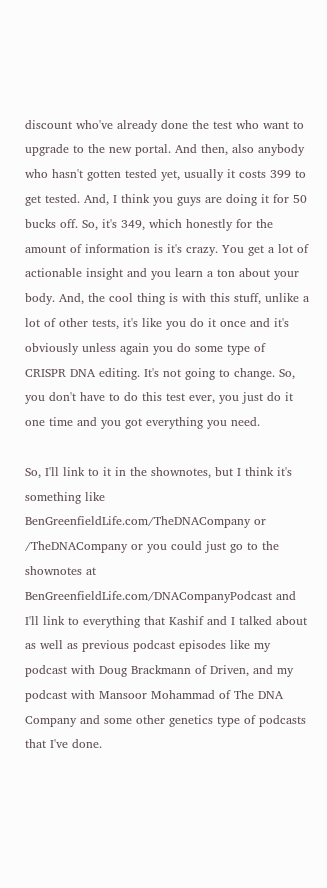discount who've already done the test who want to upgrade to the new portal. And then, also anybody who hasn't gotten tested yet, usually it costs 399 to get tested. And, I think you guys are doing it for 50 bucks off. So, it's 349, which honestly for the amount of information is it's crazy. You get a lot of actionable insight and you learn a ton about your body. And, the cool thing is with this stuff, unlike a lot of other tests, it's like you do it once and it's obviously unless again you do some type of CRISPR DNA editing. It's not going to change. So, you don't have to do this test ever, you just do it one time and you got everything you need.

So, I'll link to it in the shownotes, but I think it's something like BenGreenfieldLife.com/TheDNACompany or /TheDNACompany or you could just go to the shownotes at BenGreenfieldLife.com/DNACompanyPodcast and I'll link to everything that Kashif and I talked about as well as previous podcast episodes like my podcast with Doug Brackmann of Driven, and my podcast with Mansoor Mohammad of The DNA Company and some other genetics type of podcasts that I've done.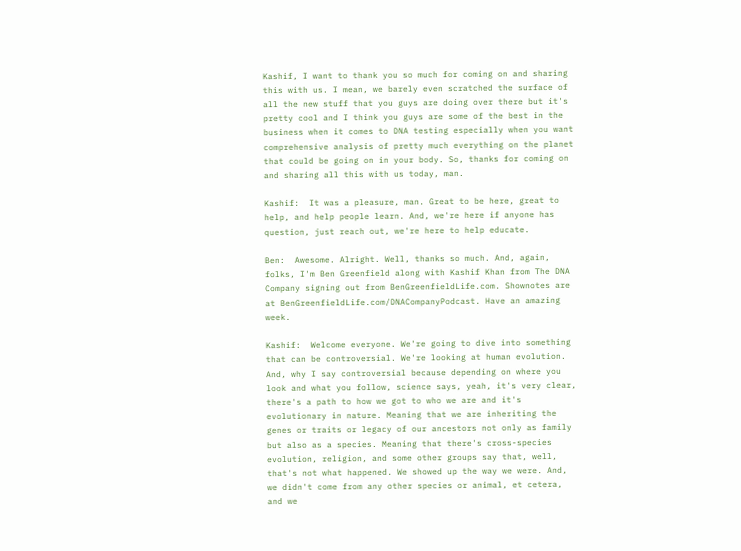Kashif, I want to thank you so much for coming on and sharing this with us. I mean, we barely even scratched the surface of all the new stuff that you guys are doing over there but it's pretty cool and I think you guys are some of the best in the business when it comes to DNA testing especially when you want comprehensive analysis of pretty much everything on the planet that could be going on in your body. So, thanks for coming on and sharing all this with us today, man.

Kashif:  It was a pleasure, man. Great to be here, great to help, and help people learn. And, we're here if anyone has question, just reach out, we're here to help educate.

Ben:  Awesome. Alright. Well, thanks so much. And, again, folks, I'm Ben Greenfield along with Kashif Khan from The DNA Company signing out from BenGreenfieldLife.com. Shownotes are at BenGreenfieldLife.com/DNACompanyPodcast. Have an amazing week.

Kashif:  Welcome everyone. We're going to dive into something that can be controversial. We're looking at human evolution. And, why I say controversial because depending on where you look and what you follow, science says, yeah, it's very clear, there's a path to how we got to who we are and it's evolutionary in nature. Meaning that we are inheriting the genes or traits or legacy of our ancestors not only as family but also as a species. Meaning that there's cross-species evolution, religion, and some other groups say that, well, that's not what happened. We showed up the way we were. And, we didn't come from any other species or animal, et cetera, and we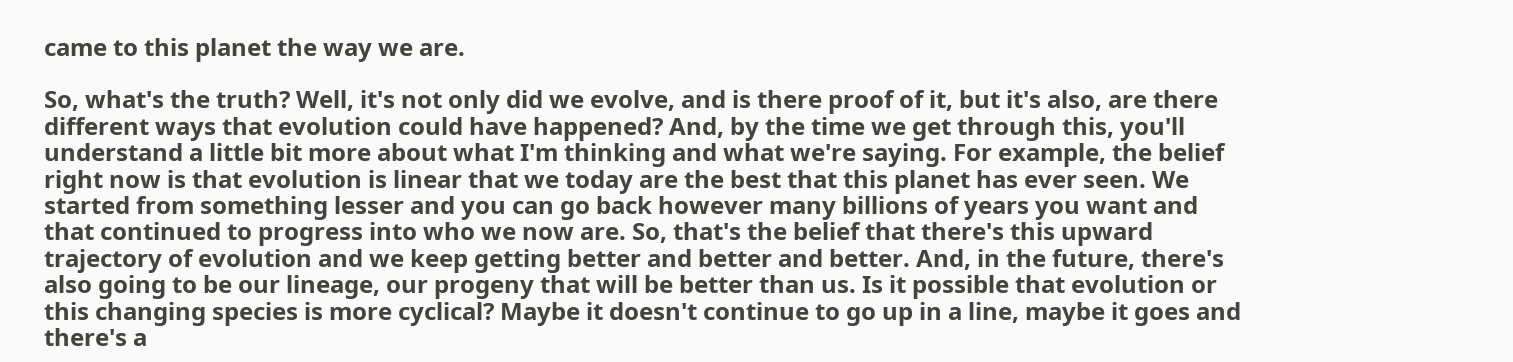came to this planet the way we are.

So, what's the truth? Well, it's not only did we evolve, and is there proof of it, but it's also, are there different ways that evolution could have happened? And, by the time we get through this, you'll understand a little bit more about what I'm thinking and what we're saying. For example, the belief right now is that evolution is linear that we today are the best that this planet has ever seen. We started from something lesser and you can go back however many billions of years you want and that continued to progress into who we now are. So, that's the belief that there's this upward trajectory of evolution and we keep getting better and better and better. And, in the future, there's also going to be our lineage, our progeny that will be better than us. Is it possible that evolution or this changing species is more cyclical? Maybe it doesn't continue to go up in a line, maybe it goes and there's a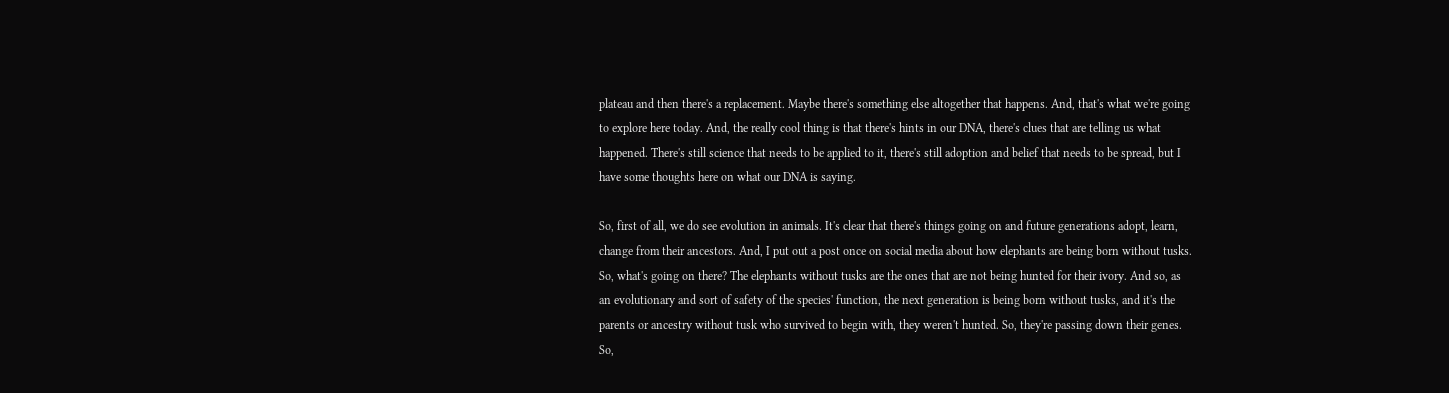plateau and then there's a replacement. Maybe there's something else altogether that happens. And, that's what we're going to explore here today. And, the really cool thing is that there's hints in our DNA, there's clues that are telling us what happened. There's still science that needs to be applied to it, there's still adoption and belief that needs to be spread, but I have some thoughts here on what our DNA is saying.

So, first of all, we do see evolution in animals. It's clear that there's things going on and future generations adopt, learn, change from their ancestors. And, I put out a post once on social media about how elephants are being born without tusks. So, what's going on there? The elephants without tusks are the ones that are not being hunted for their ivory. And so, as an evolutionary and sort of safety of the species' function, the next generation is being born without tusks, and it's the parents or ancestry without tusk who survived to begin with, they weren't hunted. So, they're passing down their genes. So,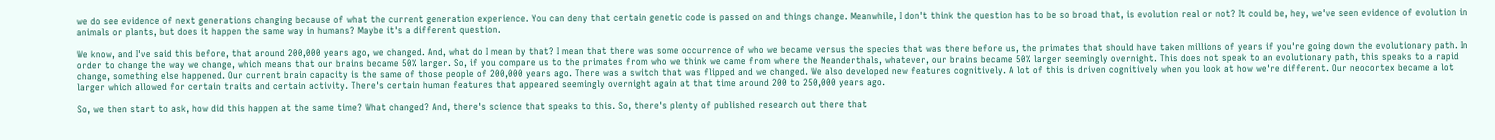we do see evidence of next generations changing because of what the current generation experience. You can deny that certain genetic code is passed on and things change. Meanwhile, I don't think the question has to be so broad that, is evolution real or not? It could be, hey, we've seen evidence of evolution in animals or plants, but does it happen the same way in humans? Maybe it's a different question.

We know, and I've said this before, that around 200,000 years ago, we changed. And, what do I mean by that? I mean that there was some occurrence of who we became versus the species that was there before us, the primates that should have taken millions of years if you're going down the evolutionary path. In order to change the way we change, which means that our brains became 50% larger. So, if you compare us to the primates from who we think we came from where the Neanderthals, whatever, our brains became 50% larger seemingly overnight. This does not speak to an evolutionary path, this speaks to a rapid change, something else happened. Our current brain capacity is the same of those people of 200,000 years ago. There was a switch that was flipped and we changed. We also developed new features cognitively. A lot of this is driven cognitively when you look at how we're different. Our neocortex became a lot larger which allowed for certain traits and certain activity. There's certain human features that appeared seemingly overnight again at that time around 200 to 250,000 years ago.

So, we then start to ask, how did this happen at the same time? What changed? And, there's science that speaks to this. So, there's plenty of published research out there that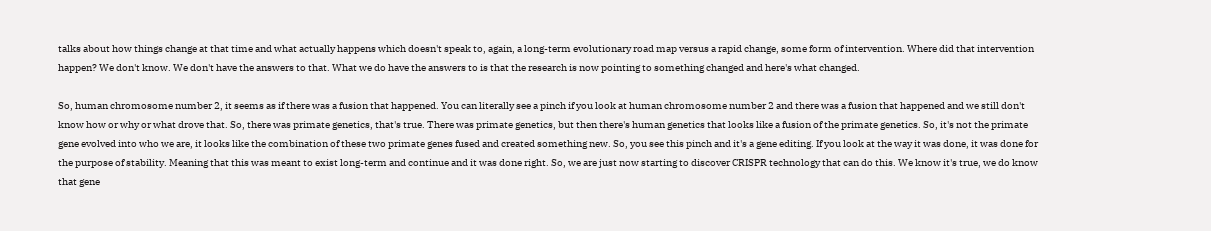talks about how things change at that time and what actually happens which doesn't speak to, again, a long-term evolutionary road map versus a rapid change, some form of intervention. Where did that intervention happen? We don't know. We don't have the answers to that. What we do have the answers to is that the research is now pointing to something changed and here's what changed.

So, human chromosome number 2, it seems as if there was a fusion that happened. You can literally see a pinch if you look at human chromosome number 2 and there was a fusion that happened and we still don't know how or why or what drove that. So, there was primate genetics, that's true. There was primate genetics, but then there's human genetics that looks like a fusion of the primate genetics. So, it's not the primate gene evolved into who we are, it looks like the combination of these two primate genes fused and created something new. So, you see this pinch and it's a gene editing. If you look at the way it was done, it was done for the purpose of stability. Meaning that this was meant to exist long-term and continue and it was done right. So, we are just now starting to discover CRISPR technology that can do this. We know it's true, we do know that gene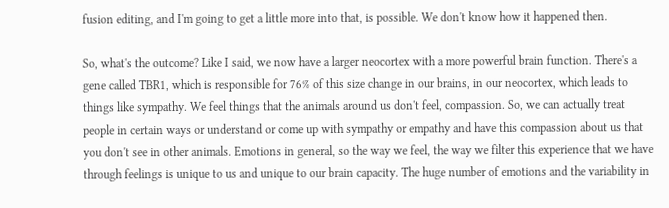fusion editing, and I'm going to get a little more into that, is possible. We don't know how it happened then.

So, what's the outcome? Like I said, we now have a larger neocortex with a more powerful brain function. There's a gene called TBR1, which is responsible for 76% of this size change in our brains, in our neocortex, which leads to things like sympathy. We feel things that the animals around us don't feel, compassion. So, we can actually treat people in certain ways or understand or come up with sympathy or empathy and have this compassion about us that you don't see in other animals. Emotions in general, so the way we feel, the way we filter this experience that we have through feelings is unique to us and unique to our brain capacity. The huge number of emotions and the variability in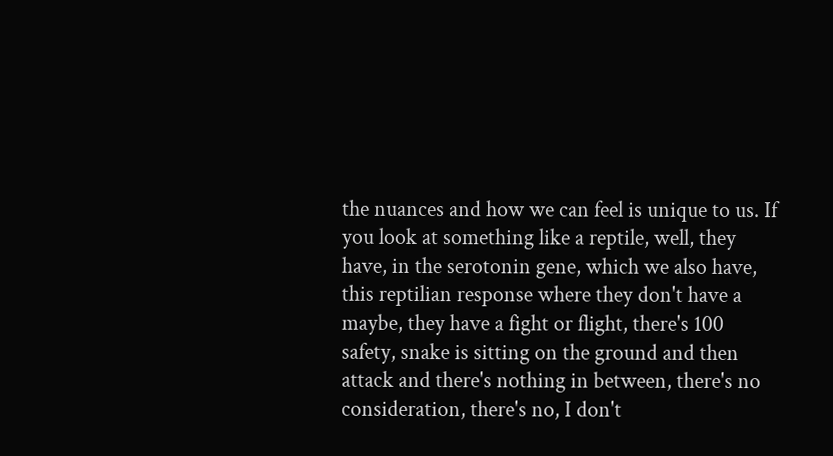the nuances and how we can feel is unique to us. If you look at something like a reptile, well, they have, in the serotonin gene, which we also have, this reptilian response where they don't have a maybe, they have a fight or flight, there's 100 safety, snake is sitting on the ground and then attack and there's nothing in between, there's no consideration, there's no, I don't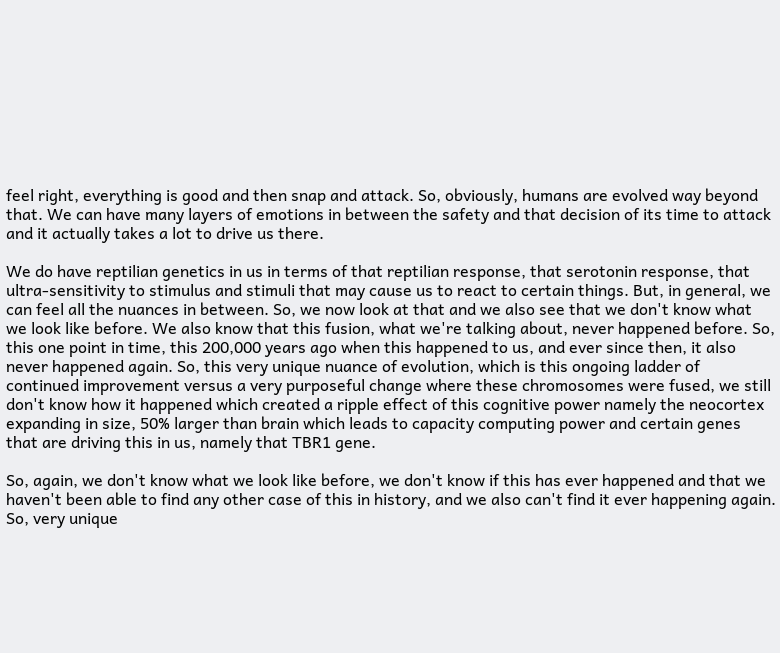feel right, everything is good and then snap and attack. So, obviously, humans are evolved way beyond that. We can have many layers of emotions in between the safety and that decision of its time to attack and it actually takes a lot to drive us there.

We do have reptilian genetics in us in terms of that reptilian response, that serotonin response, that ultra-sensitivity to stimulus and stimuli that may cause us to react to certain things. But, in general, we can feel all the nuances in between. So, we now look at that and we also see that we don't know what we look like before. We also know that this fusion, what we're talking about, never happened before. So, this one point in time, this 200,000 years ago when this happened to us, and ever since then, it also never happened again. So, this very unique nuance of evolution, which is this ongoing ladder of continued improvement versus a very purposeful change where these chromosomes were fused, we still don't know how it happened which created a ripple effect of this cognitive power namely the neocortex expanding in size, 50% larger than brain which leads to capacity computing power and certain genes that are driving this in us, namely that TBR1 gene.

So, again, we don't know what we look like before, we don't know if this has ever happened and that we haven't been able to find any other case of this in history, and we also can't find it ever happening again. So, very unique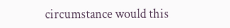circumstance would this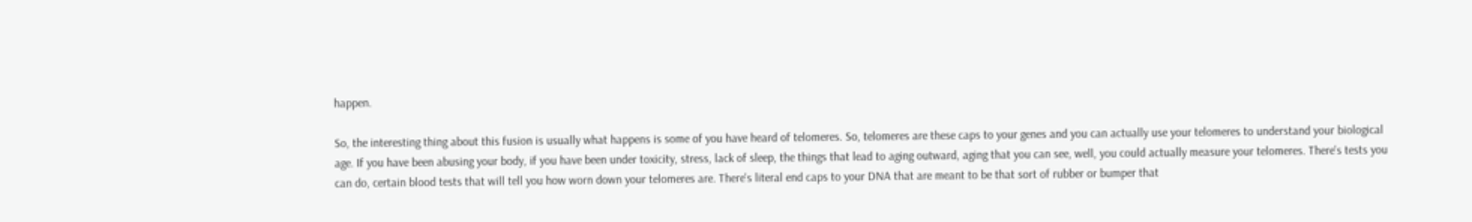happen.

So, the interesting thing about this fusion is usually what happens is some of you have heard of telomeres. So, telomeres are these caps to your genes and you can actually use your telomeres to understand your biological age. If you have been abusing your body, if you have been under toxicity, stress, lack of sleep, the things that lead to aging outward, aging that you can see, well, you could actually measure your telomeres. There's tests you can do, certain blood tests that will tell you how worn down your telomeres are. There's literal end caps to your DNA that are meant to be that sort of rubber or bumper that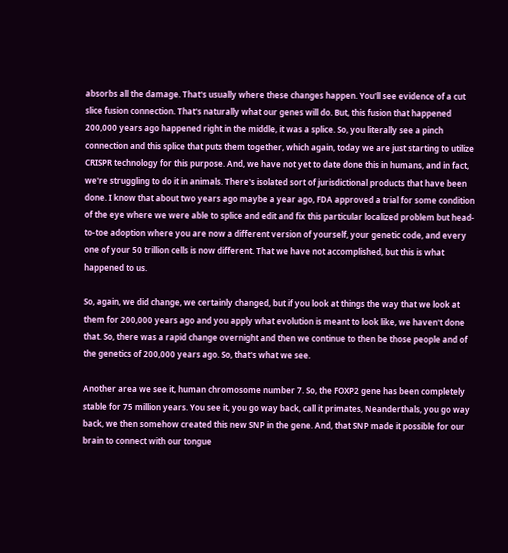absorbs all the damage. That's usually where these changes happen. You'll see evidence of a cut slice fusion connection. That's naturally what our genes will do. But, this fusion that happened 200,000 years ago happened right in the middle, it was a splice. So, you literally see a pinch connection and this splice that puts them together, which again, today we are just starting to utilize CRISPR technology for this purpose. And, we have not yet to date done this in humans, and in fact, we're struggling to do it in animals. There's isolated sort of jurisdictional products that have been done. I know that about two years ago maybe a year ago, FDA approved a trial for some condition of the eye where we were able to splice and edit and fix this particular localized problem but head-to-toe adoption where you are now a different version of yourself, your genetic code, and every one of your 50 trillion cells is now different. That we have not accomplished, but this is what happened to us.

So, again, we did change, we certainly changed, but if you look at things the way that we look at them for 200,000 years ago and you apply what evolution is meant to look like, we haven't done that. So, there was a rapid change overnight and then we continue to then be those people and of the genetics of 200,000 years ago. So, that's what we see.

Another area we see it, human chromosome number 7. So, the FOXP2 gene has been completely stable for 75 million years. You see it, you go way back, call it primates, Neanderthals, you go way back, we then somehow created this new SNP in the gene. And, that SNP made it possible for our brain to connect with our tongue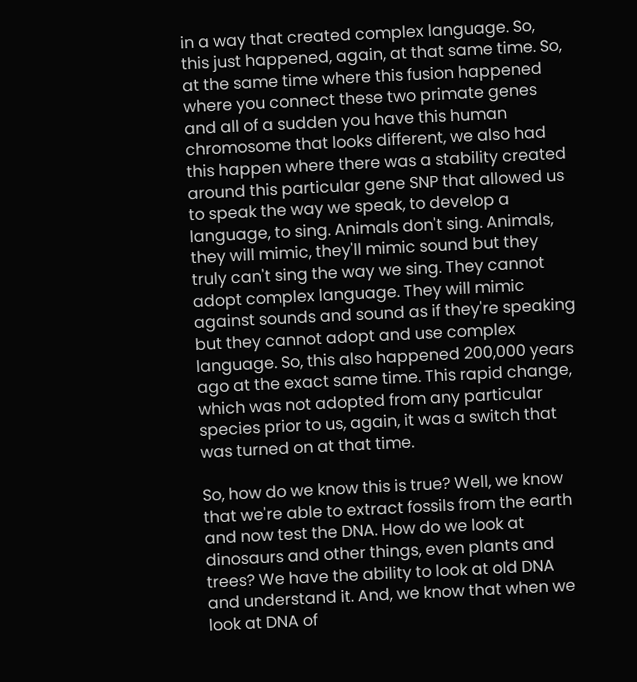in a way that created complex language. So, this just happened, again, at that same time. So, at the same time where this fusion happened where you connect these two primate genes and all of a sudden you have this human chromosome that looks different, we also had this happen where there was a stability created around this particular gene SNP that allowed us to speak the way we speak, to develop a language, to sing. Animals don't sing. Animals, they will mimic, they'll mimic sound but they truly can't sing the way we sing. They cannot adopt complex language. They will mimic against sounds and sound as if they're speaking but they cannot adopt and use complex language. So, this also happened 200,000 years ago at the exact same time. This rapid change, which was not adopted from any particular species prior to us, again, it was a switch that was turned on at that time.

So, how do we know this is true? Well, we know that we're able to extract fossils from the earth and now test the DNA. How do we look at dinosaurs and other things, even plants and trees? We have the ability to look at old DNA and understand it. And, we know that when we look at DNA of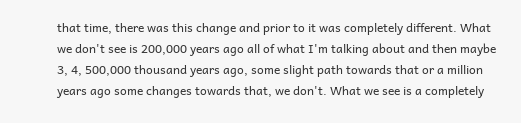that time, there was this change and prior to it was completely different. What we don't see is 200,000 years ago all of what I'm talking about and then maybe 3, 4, 500,000 thousand years ago, some slight path towards that or a million years ago some changes towards that, we don't. What we see is a completely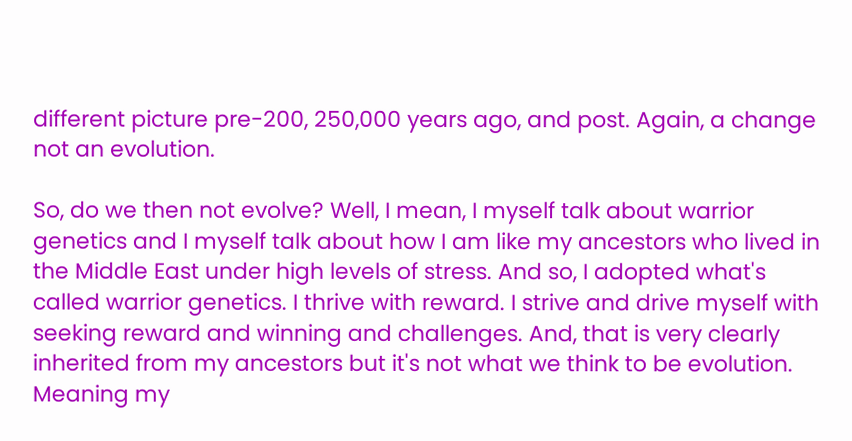different picture pre-200, 250,000 years ago, and post. Again, a change not an evolution.

So, do we then not evolve? Well, I mean, I myself talk about warrior genetics and I myself talk about how I am like my ancestors who lived in the Middle East under high levels of stress. And so, I adopted what's called warrior genetics. I thrive with reward. I strive and drive myself with seeking reward and winning and challenges. And, that is very clearly inherited from my ancestors but it's not what we think to be evolution. Meaning my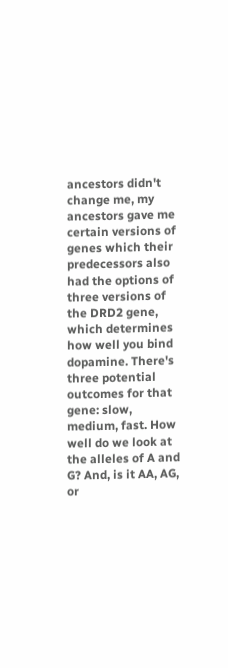ancestors didn't change me, my ancestors gave me certain versions of genes which their predecessors also had the options of three versions of the DRD2 gene, which determines how well you bind dopamine. There's three potential outcomes for that gene: slow, medium, fast. How well do we look at the alleles of A and G? And, is it AA, AG, or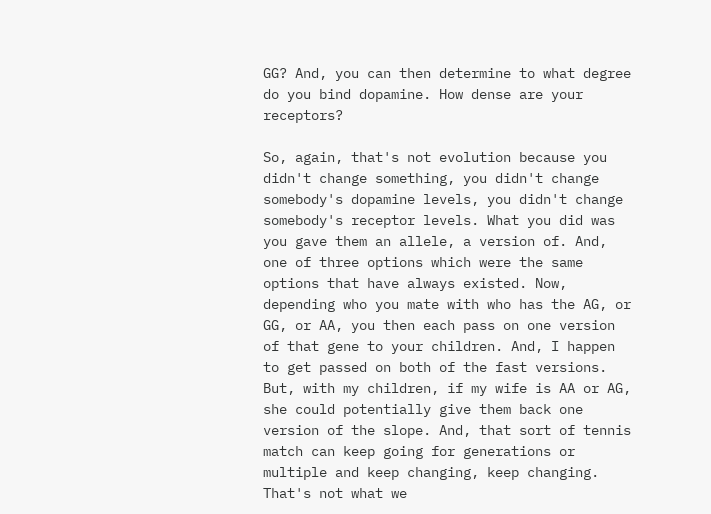GG? And, you can then determine to what degree do you bind dopamine. How dense are your receptors?

So, again, that's not evolution because you didn't change something, you didn't change somebody's dopamine levels, you didn't change somebody's receptor levels. What you did was you gave them an allele, a version of. And, one of three options which were the same options that have always existed. Now, depending who you mate with who has the AG, or GG, or AA, you then each pass on one version of that gene to your children. And, I happen to get passed on both of the fast versions. But, with my children, if my wife is AA or AG, she could potentially give them back one version of the slope. And, that sort of tennis match can keep going for generations or multiple and keep changing, keep changing. That's not what we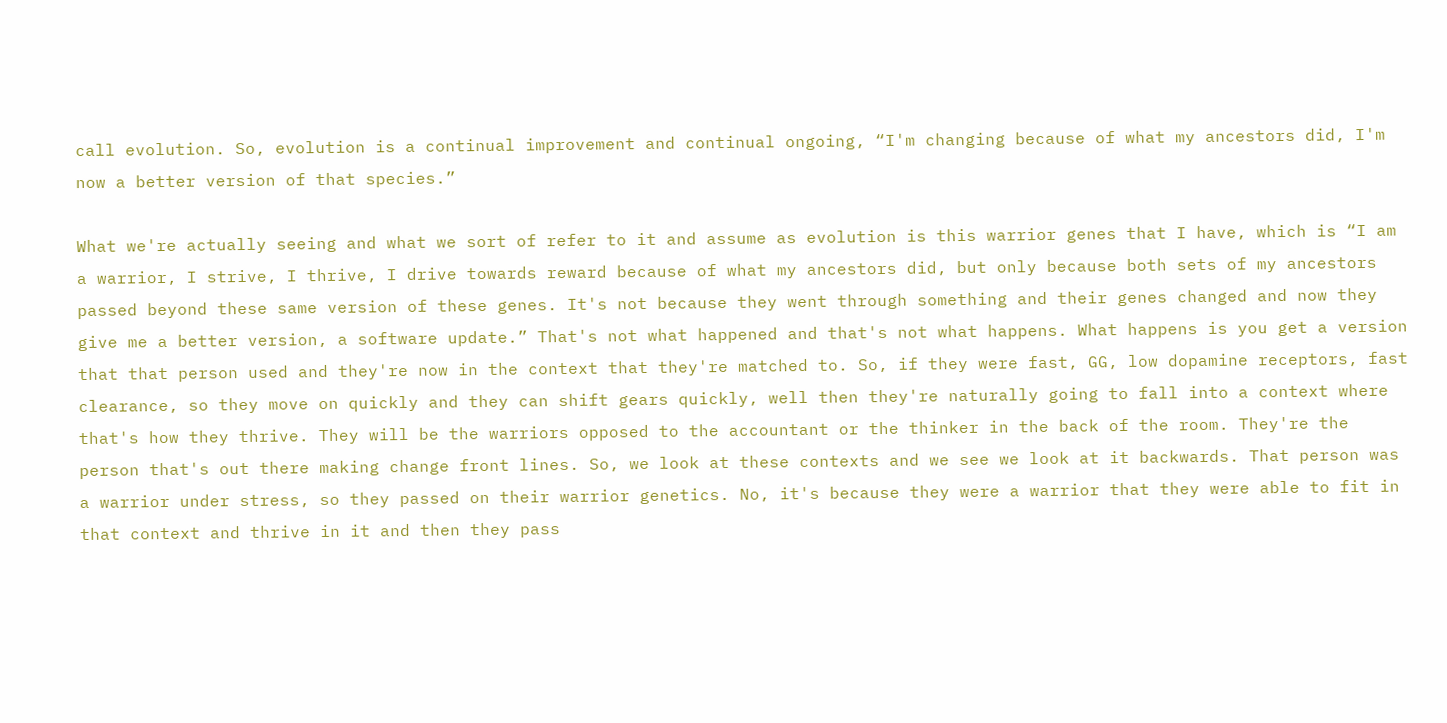call evolution. So, evolution is a continual improvement and continual ongoing, “I'm changing because of what my ancestors did, I'm now a better version of that species.”

What we're actually seeing and what we sort of refer to it and assume as evolution is this warrior genes that I have, which is “I am a warrior, I strive, I thrive, I drive towards reward because of what my ancestors did, but only because both sets of my ancestors passed beyond these same version of these genes. It's not because they went through something and their genes changed and now they give me a better version, a software update.” That's not what happened and that's not what happens. What happens is you get a version that that person used and they're now in the context that they're matched to. So, if they were fast, GG, low dopamine receptors, fast clearance, so they move on quickly and they can shift gears quickly, well then they're naturally going to fall into a context where that's how they thrive. They will be the warriors opposed to the accountant or the thinker in the back of the room. They're the person that's out there making change front lines. So, we look at these contexts and we see we look at it backwards. That person was a warrior under stress, so they passed on their warrior genetics. No, it's because they were a warrior that they were able to fit in that context and thrive in it and then they pass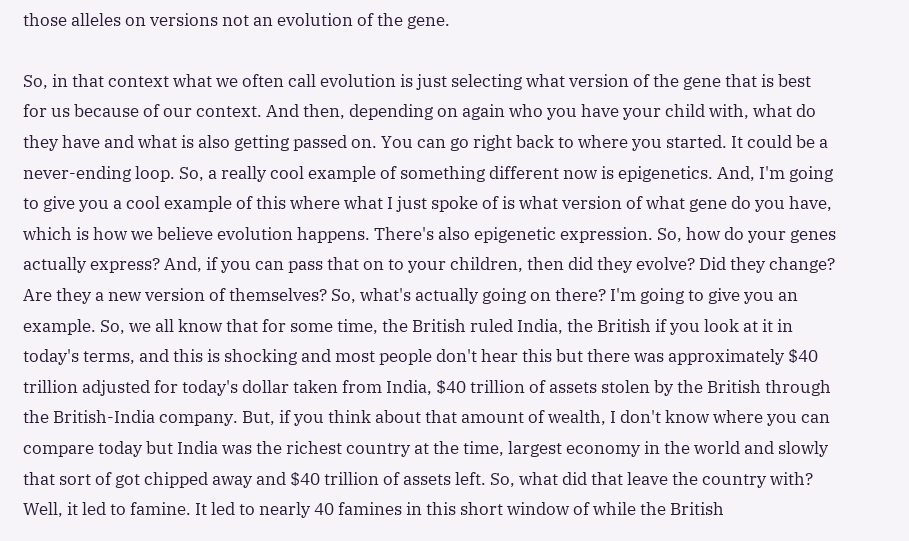those alleles on versions not an evolution of the gene.

So, in that context what we often call evolution is just selecting what version of the gene that is best for us because of our context. And then, depending on again who you have your child with, what do they have and what is also getting passed on. You can go right back to where you started. It could be a never-ending loop. So, a really cool example of something different now is epigenetics. And, I'm going to give you a cool example of this where what I just spoke of is what version of what gene do you have, which is how we believe evolution happens. There's also epigenetic expression. So, how do your genes actually express? And, if you can pass that on to your children, then did they evolve? Did they change? Are they a new version of themselves? So, what's actually going on there? I'm going to give you an example. So, we all know that for some time, the British ruled India, the British if you look at it in today's terms, and this is shocking and most people don't hear this but there was approximately $40 trillion adjusted for today's dollar taken from India, $40 trillion of assets stolen by the British through the British-India company. But, if you think about that amount of wealth, I don't know where you can compare today but India was the richest country at the time, largest economy in the world and slowly that sort of got chipped away and $40 trillion of assets left. So, what did that leave the country with? Well, it led to famine. It led to nearly 40 famines in this short window of while the British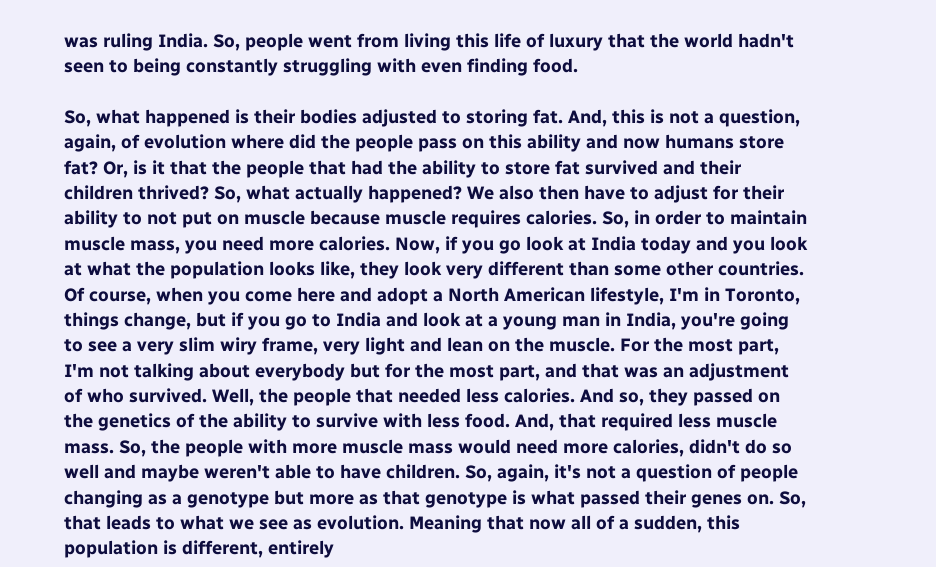was ruling India. So, people went from living this life of luxury that the world hadn't seen to being constantly struggling with even finding food.

So, what happened is their bodies adjusted to storing fat. And, this is not a question, again, of evolution where did the people pass on this ability and now humans store fat? Or, is it that the people that had the ability to store fat survived and their children thrived? So, what actually happened? We also then have to adjust for their ability to not put on muscle because muscle requires calories. So, in order to maintain muscle mass, you need more calories. Now, if you go look at India today and you look at what the population looks like, they look very different than some other countries. Of course, when you come here and adopt a North American lifestyle, I'm in Toronto, things change, but if you go to India and look at a young man in India, you're going to see a very slim wiry frame, very light and lean on the muscle. For the most part, I'm not talking about everybody but for the most part, and that was an adjustment of who survived. Well, the people that needed less calories. And so, they passed on the genetics of the ability to survive with less food. And, that required less muscle mass. So, the people with more muscle mass would need more calories, didn't do so well and maybe weren't able to have children. So, again, it's not a question of people changing as a genotype but more as that genotype is what passed their genes on. So, that leads to what we see as evolution. Meaning that now all of a sudden, this population is different, entirely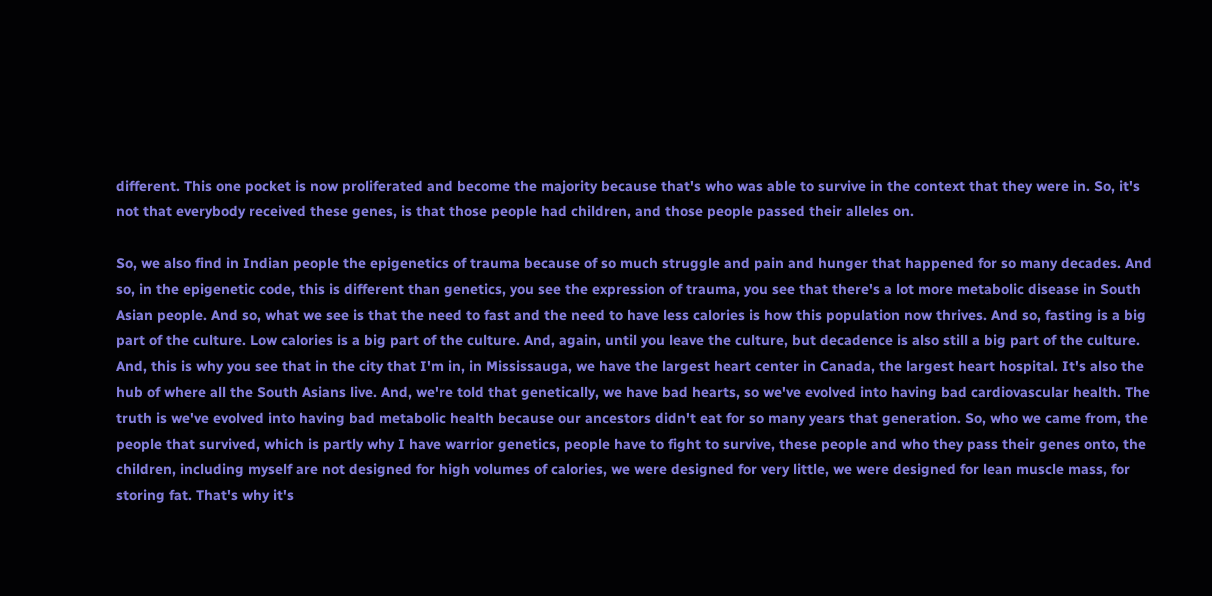different. This one pocket is now proliferated and become the majority because that's who was able to survive in the context that they were in. So, it's not that everybody received these genes, is that those people had children, and those people passed their alleles on.

So, we also find in Indian people the epigenetics of trauma because of so much struggle and pain and hunger that happened for so many decades. And so, in the epigenetic code, this is different than genetics, you see the expression of trauma, you see that there's a lot more metabolic disease in South Asian people. And so, what we see is that the need to fast and the need to have less calories is how this population now thrives. And so, fasting is a big part of the culture. Low calories is a big part of the culture. And, again, until you leave the culture, but decadence is also still a big part of the culture. And, this is why you see that in the city that I'm in, in Mississauga, we have the largest heart center in Canada, the largest heart hospital. It's also the hub of where all the South Asians live. And, we're told that genetically, we have bad hearts, so we've evolved into having bad cardiovascular health. The truth is we've evolved into having bad metabolic health because our ancestors didn't eat for so many years that generation. So, who we came from, the people that survived, which is partly why I have warrior genetics, people have to fight to survive, these people and who they pass their genes onto, the children, including myself are not designed for high volumes of calories, we were designed for very little, we were designed for lean muscle mass, for storing fat. That's why it's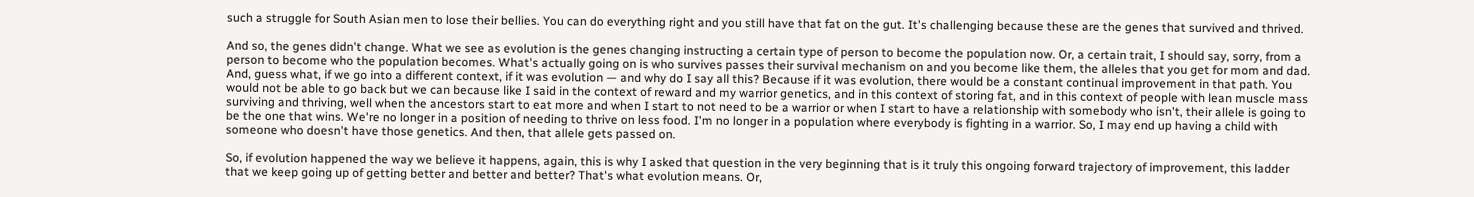such a struggle for South Asian men to lose their bellies. You can do everything right and you still have that fat on the gut. It's challenging because these are the genes that survived and thrived.

And so, the genes didn't change. What we see as evolution is the genes changing instructing a certain type of person to become the population now. Or, a certain trait, I should say, sorry, from a person to become who the population becomes. What's actually going on is who survives passes their survival mechanism on and you become like them, the alleles that you get for mom and dad. And, guess what, if we go into a different context, if it was evolution — and why do I say all this? Because if it was evolution, there would be a constant continual improvement in that path. You would not be able to go back but we can because like I said in the context of reward and my warrior genetics, and in this context of storing fat, and in this context of people with lean muscle mass surviving and thriving, well when the ancestors start to eat more and when I start to not need to be a warrior or when I start to have a relationship with somebody who isn't, their allele is going to be the one that wins. We're no longer in a position of needing to thrive on less food. I'm no longer in a population where everybody is fighting in a warrior. So, I may end up having a child with someone who doesn't have those genetics. And then, that allele gets passed on.

So, if evolution happened the way we believe it happens, again, this is why I asked that question in the very beginning that is it truly this ongoing forward trajectory of improvement, this ladder that we keep going up of getting better and better and better? That's what evolution means. Or,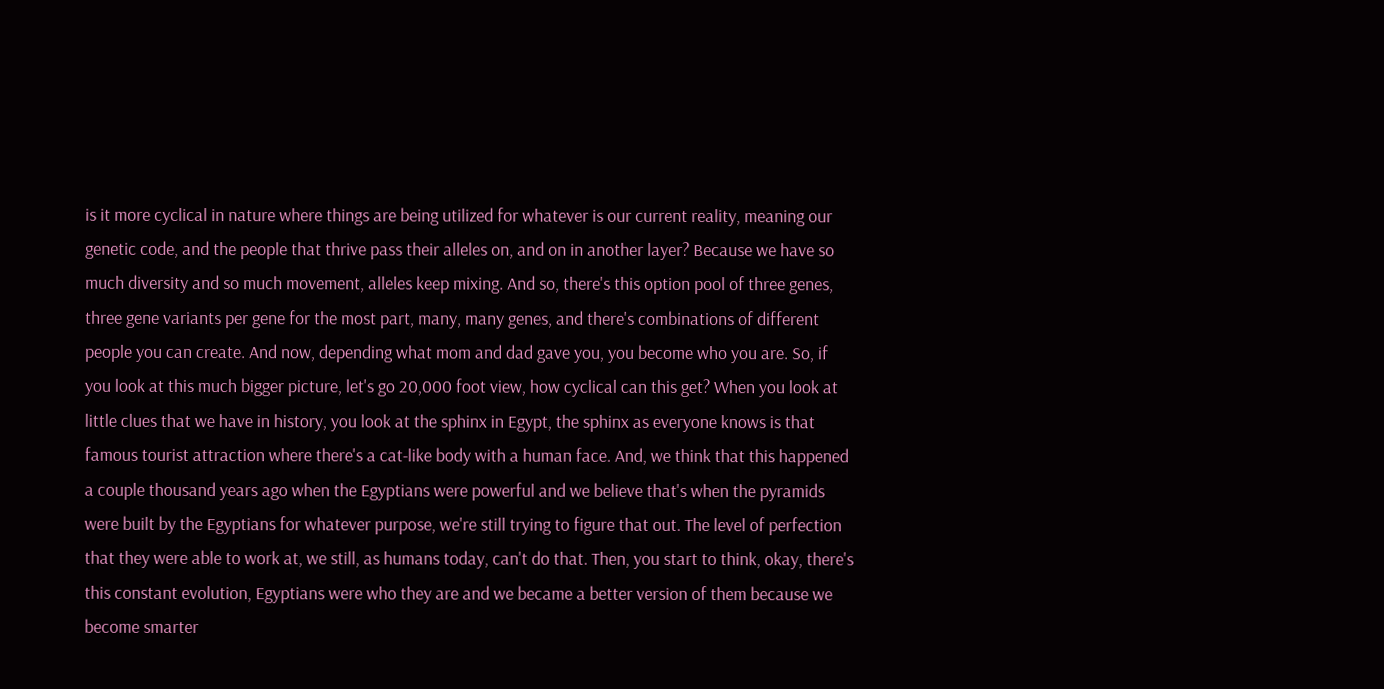is it more cyclical in nature where things are being utilized for whatever is our current reality, meaning our genetic code, and the people that thrive pass their alleles on, and on in another layer? Because we have so much diversity and so much movement, alleles keep mixing. And so, there's this option pool of three genes, three gene variants per gene for the most part, many, many genes, and there's combinations of different people you can create. And now, depending what mom and dad gave you, you become who you are. So, if you look at this much bigger picture, let's go 20,000 foot view, how cyclical can this get? When you look at little clues that we have in history, you look at the sphinx in Egypt, the sphinx as everyone knows is that famous tourist attraction where there's a cat-like body with a human face. And, we think that this happened a couple thousand years ago when the Egyptians were powerful and we believe that's when the pyramids were built by the Egyptians for whatever purpose, we're still trying to figure that out. The level of perfection that they were able to work at, we still, as humans today, can't do that. Then, you start to think, okay, there's this constant evolution, Egyptians were who they are and we became a better version of them because we become smarter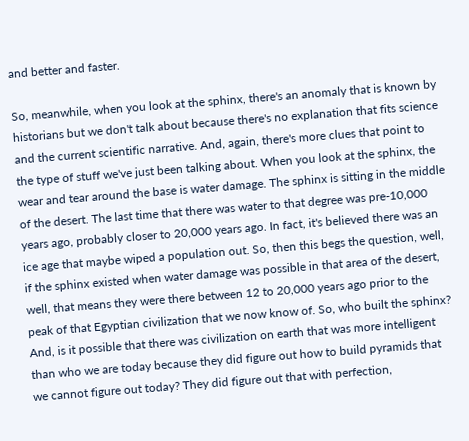and better and faster.

So, meanwhile, when you look at the sphinx, there's an anomaly that is known by historians but we don't talk about because there's no explanation that fits science and the current scientific narrative. And, again, there's more clues that point to the type of stuff we've just been talking about. When you look at the sphinx, the wear and tear around the base is water damage. The sphinx is sitting in the middle of the desert. The last time that there was water to that degree was pre-10,000 years ago, probably closer to 20,000 years ago. In fact, it's believed there was an ice age that maybe wiped a population out. So, then this begs the question, well, if the sphinx existed when water damage was possible in that area of the desert, well, that means they were there between 12 to 20,000 years ago prior to the peak of that Egyptian civilization that we now know of. So, who built the sphinx? And, is it possible that there was civilization on earth that was more intelligent than who we are today because they did figure out how to build pyramids that we cannot figure out today? They did figure out that with perfection,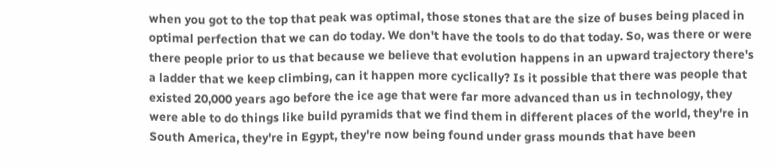when you got to the top that peak was optimal, those stones that are the size of buses being placed in optimal perfection that we can do today. We don't have the tools to do that today. So, was there or were there people prior to us that because we believe that evolution happens in an upward trajectory there's a ladder that we keep climbing, can it happen more cyclically? Is it possible that there was people that existed 20,000 years ago before the ice age that were far more advanced than us in technology, they were able to do things like build pyramids that we find them in different places of the world, they're in South America, they're in Egypt, they're now being found under grass mounds that have been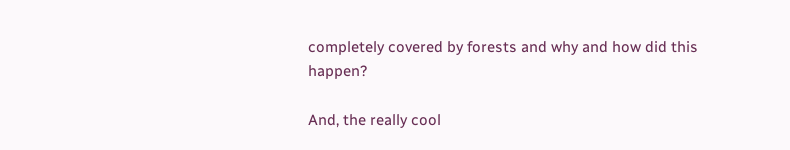completely covered by forests and why and how did this happen?

And, the really cool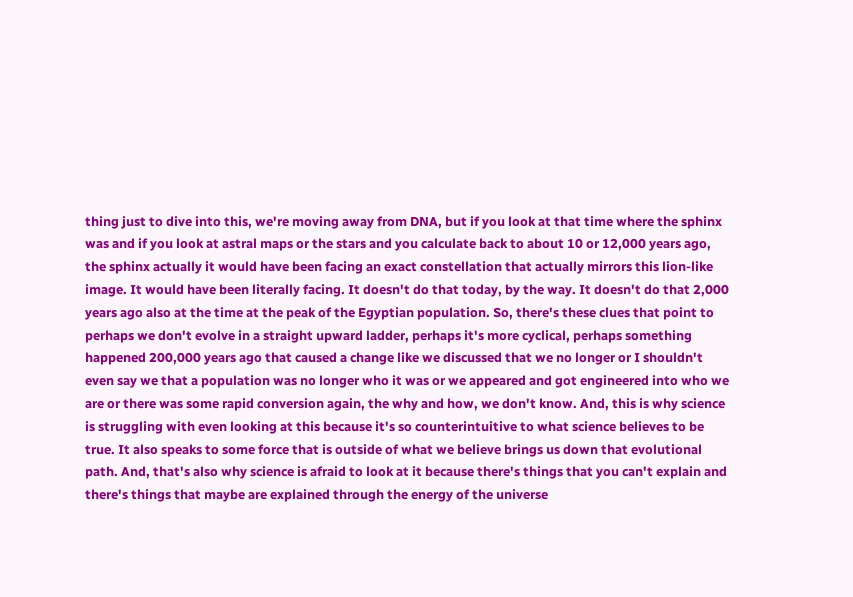thing just to dive into this, we're moving away from DNA, but if you look at that time where the sphinx was and if you look at astral maps or the stars and you calculate back to about 10 or 12,000 years ago, the sphinx actually it would have been facing an exact constellation that actually mirrors this lion-like image. It would have been literally facing. It doesn't do that today, by the way. It doesn't do that 2,000 years ago also at the time at the peak of the Egyptian population. So, there's these clues that point to perhaps we don't evolve in a straight upward ladder, perhaps it's more cyclical, perhaps something happened 200,000 years ago that caused a change like we discussed that we no longer or I shouldn't even say we that a population was no longer who it was or we appeared and got engineered into who we are or there was some rapid conversion again, the why and how, we don't know. And, this is why science is struggling with even looking at this because it's so counterintuitive to what science believes to be true. It also speaks to some force that is outside of what we believe brings us down that evolutional path. And, that's also why science is afraid to look at it because there's things that you can't explain and there's things that maybe are explained through the energy of the universe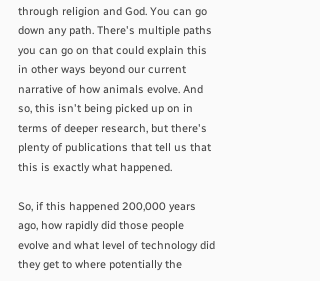through religion and God. You can go down any path. There's multiple paths you can go on that could explain this in other ways beyond our current narrative of how animals evolve. And so, this isn't being picked up on in terms of deeper research, but there's plenty of publications that tell us that this is exactly what happened.

So, if this happened 200,000 years ago, how rapidly did those people evolve and what level of technology did they get to where potentially the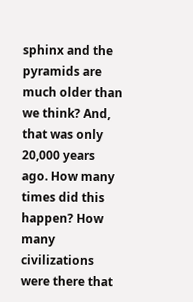sphinx and the pyramids are much older than we think? And, that was only 20,000 years ago. How many times did this happen? How many civilizations were there that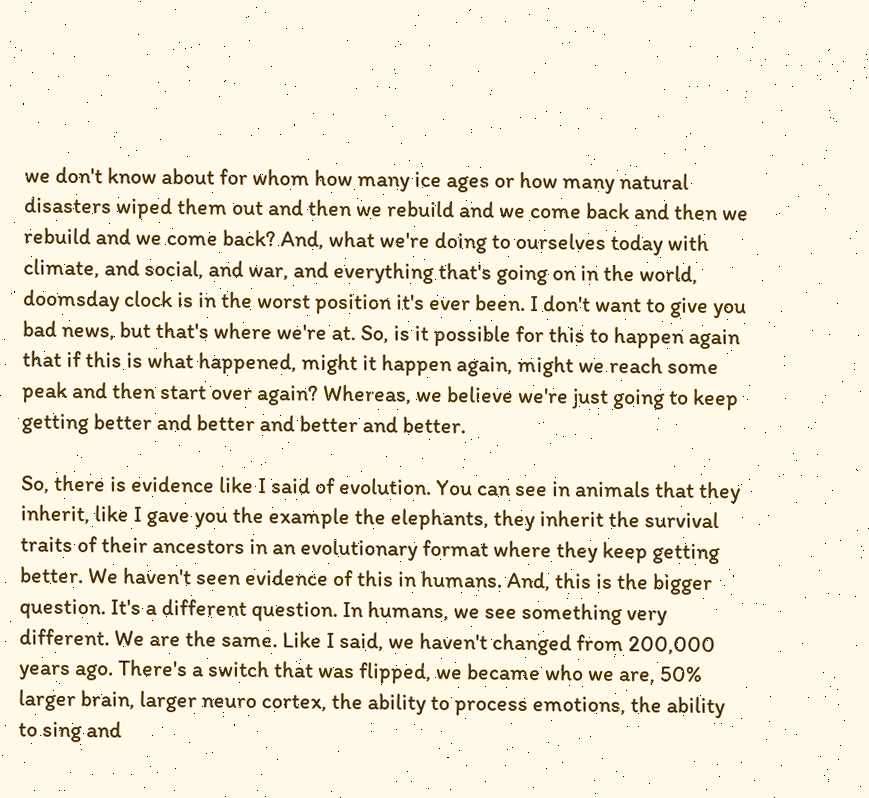we don't know about for whom how many ice ages or how many natural disasters wiped them out and then we rebuild and we come back and then we rebuild and we come back? And, what we're doing to ourselves today with climate, and social, and war, and everything that's going on in the world, doomsday clock is in the worst position it's ever been. I don't want to give you bad news, but that's where we're at. So, is it possible for this to happen again that if this is what happened, might it happen again, might we reach some peak and then start over again? Whereas, we believe we're just going to keep getting better and better and better and better.

So, there is evidence like I said of evolution. You can see in animals that they inherit, like I gave you the example the elephants, they inherit the survival traits of their ancestors in an evolutionary format where they keep getting better. We haven't seen evidence of this in humans. And, this is the bigger question. It's a different question. In humans, we see something very different. We are the same. Like I said, we haven't changed from 200,000 years ago. There's a switch that was flipped, we became who we are, 50% larger brain, larger neuro cortex, the ability to process emotions, the ability to sing and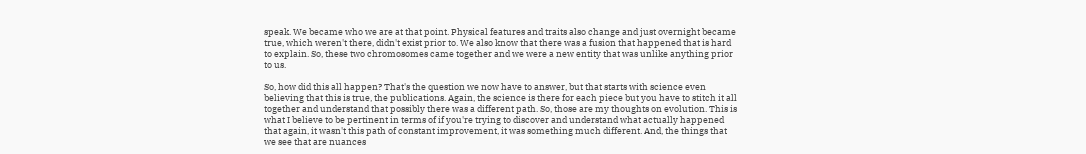speak. We became who we are at that point. Physical features and traits also change and just overnight became true, which weren't there, didn't exist prior to. We also know that there was a fusion that happened that is hard to explain. So, these two chromosomes came together and we were a new entity that was unlike anything prior to us.

So, how did this all happen? That's the question we now have to answer, but that starts with science even believing that this is true, the publications. Again, the science is there for each piece but you have to stitch it all together and understand that possibly there was a different path. So, those are my thoughts on evolution. This is what I believe to be pertinent in terms of if you're trying to discover and understand what actually happened that again, it wasn't this path of constant improvement, it was something much different. And, the things that we see that are nuances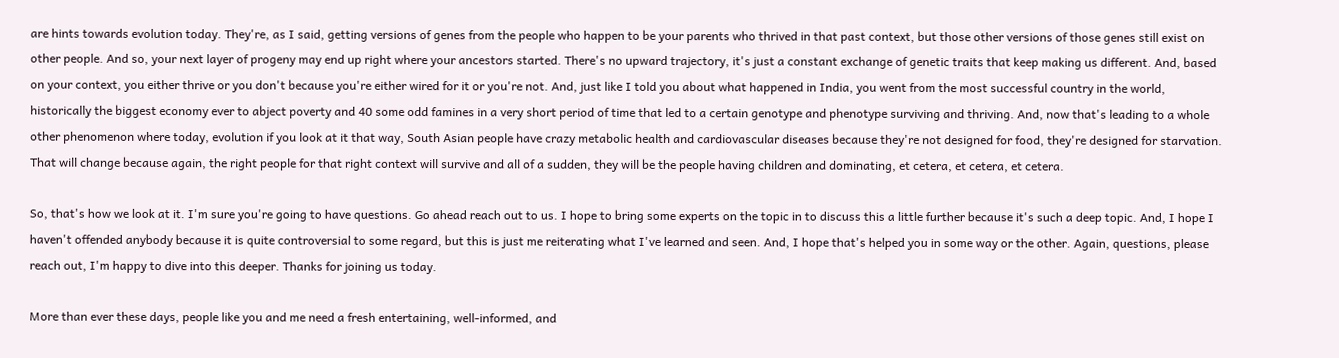are hints towards evolution today. They're, as I said, getting versions of genes from the people who happen to be your parents who thrived in that past context, but those other versions of those genes still exist on other people. And so, your next layer of progeny may end up right where your ancestors started. There's no upward trajectory, it's just a constant exchange of genetic traits that keep making us different. And, based on your context, you either thrive or you don't because you're either wired for it or you're not. And, just like I told you about what happened in India, you went from the most successful country in the world, historically the biggest economy ever to abject poverty and 40 some odd famines in a very short period of time that led to a certain genotype and phenotype surviving and thriving. And, now that's leading to a whole other phenomenon where today, evolution if you look at it that way, South Asian people have crazy metabolic health and cardiovascular diseases because they're not designed for food, they're designed for starvation. That will change because again, the right people for that right context will survive and all of a sudden, they will be the people having children and dominating, et cetera, et cetera, et cetera.

So, that's how we look at it. I'm sure you're going to have questions. Go ahead reach out to us. I hope to bring some experts on the topic in to discuss this a little further because it's such a deep topic. And, I hope I haven't offended anybody because it is quite controversial to some regard, but this is just me reiterating what I've learned and seen. And, I hope that's helped you in some way or the other. Again, questions, please reach out, I'm happy to dive into this deeper. Thanks for joining us today.

More than ever these days, people like you and me need a fresh entertaining, well-informed, and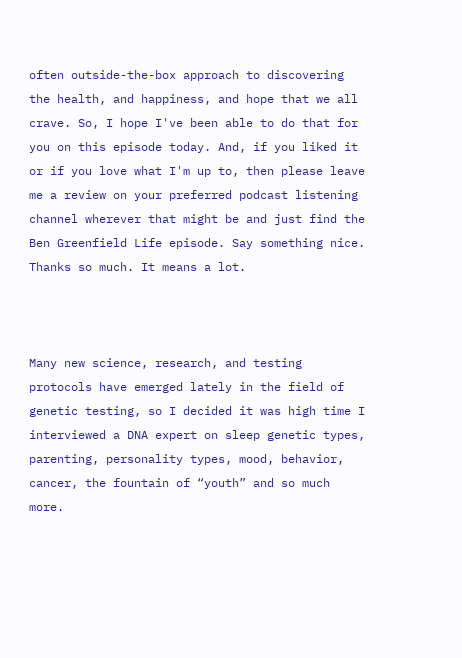often outside-the-box approach to discovering the health, and happiness, and hope that we all crave. So, I hope I've been able to do that for you on this episode today. And, if you liked it or if you love what I'm up to, then please leave me a review on your preferred podcast listening channel wherever that might be and just find the Ben Greenfield Life episode. Say something nice. Thanks so much. It means a lot.



Many new science, research, and testing protocols have emerged lately in the field of genetic testing, so I decided it was high time I interviewed a DNA expert on sleep genetic types, parenting, personality types, mood, behavior, cancer, the fountain of “youth” and so much more.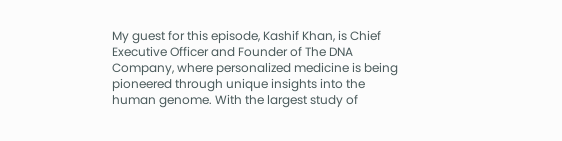My guest for this episode, Kashif Khan, is Chief Executive Officer and Founder of The DNA Company, where personalized medicine is being pioneered through unique insights into the human genome. With the largest study of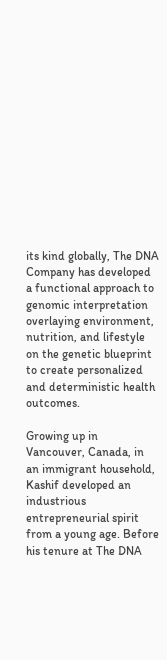its kind globally, The DNA Company has developed a functional approach to genomic interpretation overlaying environment, nutrition, and lifestyle on the genetic blueprint to create personalized and deterministic health outcomes.

Growing up in Vancouver, Canada, in an immigrant household, Kashif developed an industrious entrepreneurial spirit from a young age. Before his tenure at The DNA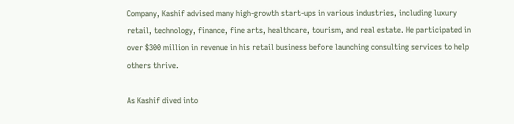Company, Kashif advised many high-growth start-ups in various industries, including luxury retail, technology, finance, fine arts, healthcare, tourism, and real estate. He participated in over $300 million in revenue in his retail business before launching consulting services to help others thrive.

As Kashif dived into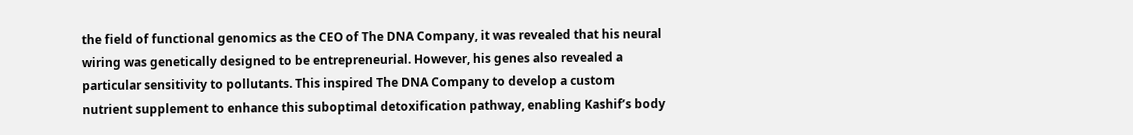the field of functional genomics as the CEO of The DNA Company, it was revealed that his neural wiring was genetically designed to be entrepreneurial. However, his genes also revealed a particular sensitivity to pollutants. This inspired The DNA Company to develop a custom nutrient supplement to enhance this suboptimal detoxification pathway, enabling Kashif’s body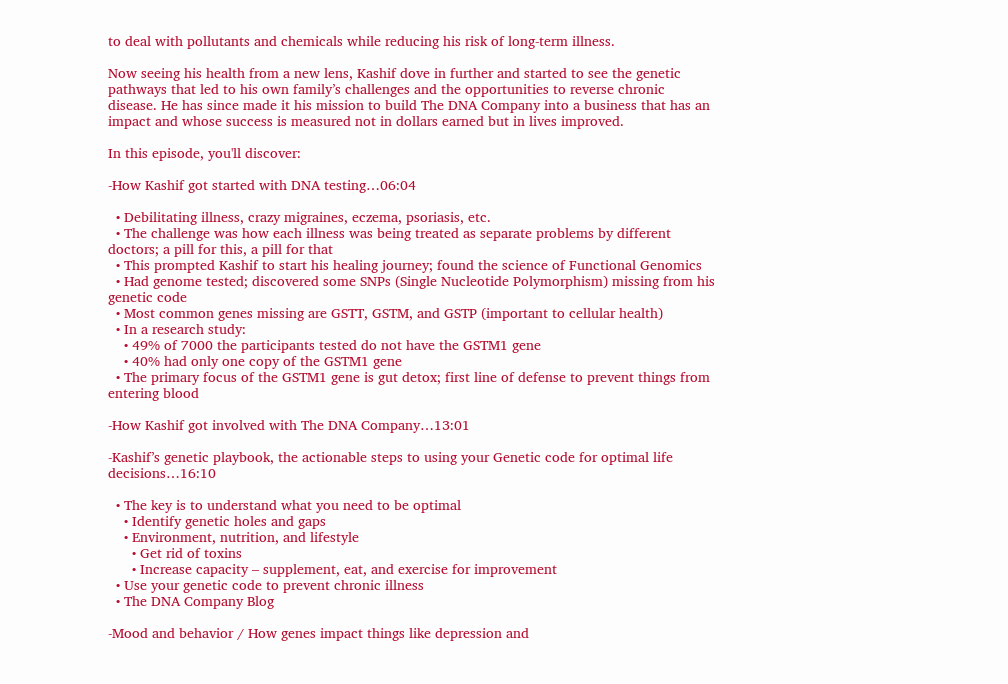to deal with pollutants and chemicals while reducing his risk of long-term illness.

Now seeing his health from a new lens, Kashif dove in further and started to see the genetic pathways that led to his own family’s challenges and the opportunities to reverse chronic disease. He has since made it his mission to build The DNA Company into a business that has an impact and whose success is measured not in dollars earned but in lives improved.

In this episode, you'll discover:

-How Kashif got started with DNA testing…06:04

  • Debilitating illness, crazy migraines, eczema, psoriasis, etc.
  • The challenge was how each illness was being treated as separate problems by different doctors; a pill for this, a pill for that
  • This prompted Kashif to start his healing journey; found the science of Functional Genomics
  • Had genome tested; discovered some SNPs (Single Nucleotide Polymorphism) missing from his genetic code
  • Most common genes missing are GSTT, GSTM, and GSTP (important to cellular health)
  • In a research study:
    • 49% of 7000 the participants tested do not have the GSTM1 gene
    • 40% had only one copy of the GSTM1 gene
  • The primary focus of the GSTM1 gene is gut detox; first line of defense to prevent things from entering blood

-How Kashif got involved with The DNA Company…13:01

-Kashif’s genetic playbook, the actionable steps to using your Genetic code for optimal life decisions…16:10

  • The key is to understand what you need to be optimal
    • Identify genetic holes and gaps
    • Environment, nutrition, and lifestyle
      • Get rid of toxins
      • Increase capacity – supplement, eat, and exercise for improvement
  • Use your genetic code to prevent chronic illness
  • The DNA Company Blog

-Mood and behavior / How genes impact things like depression and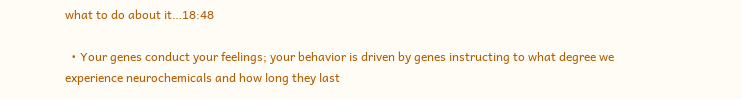what to do about it…18:48

  • Your genes conduct your feelings; your behavior is driven by genes instructing to what degree we experience neurochemicals and how long they last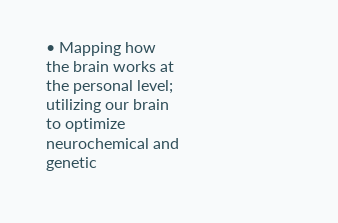• Mapping how the brain works at the personal level; utilizing our brain to optimize neurochemical and genetic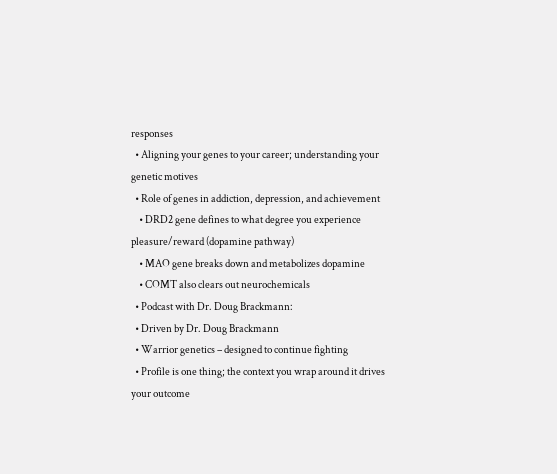responses
  • Aligning your genes to your career; understanding your genetic motives
  • Role of genes in addiction, depression, and achievement
    • DRD2 gene defines to what degree you experience pleasure/reward (dopamine pathway)
    • MAO gene breaks down and metabolizes dopamine
    • COMT also clears out neurochemicals
  • Podcast with Dr. Doug Brackmann:
  • Driven by Dr. Doug Brackmann
  • Warrior genetics – designed to continue fighting
  • Profile is one thing; the context you wrap around it drives your outcome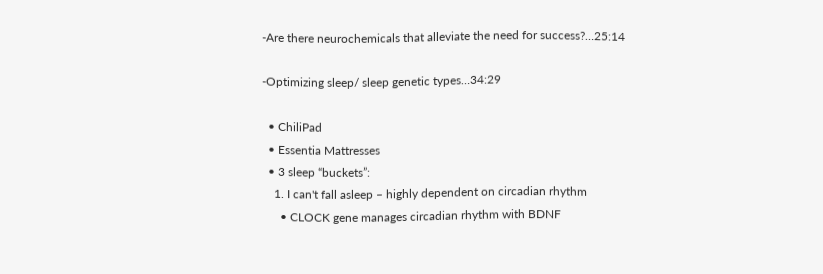-Are there neurochemicals that alleviate the need for success?…25:14

-Optimizing sleep/ sleep genetic types…34:29

  • ChiliPad
  • Essentia Mattresses
  • 3 sleep “buckets”:
    1. I can't fall asleep – highly dependent on circadian rhythm
      • CLOCK gene manages circadian rhythm with BDNF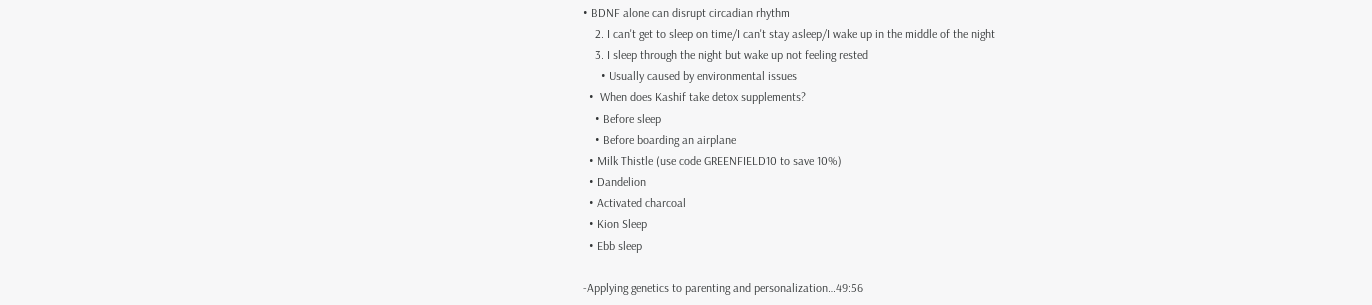• BDNF alone can disrupt circadian rhythm
    2. I can't get to sleep on time/I can't stay asleep/I wake up in the middle of the night
    3. I sleep through the night but wake up not feeling rested
      • Usually caused by environmental issues
  •  When does Kashif take detox supplements?
    • Before sleep
    • Before boarding an airplane
  • Milk Thistle (use code GREENFIELD10 to save 10%)
  • Dandelion
  • Activated charcoal
  • Kion Sleep
  • Ebb sleep

-Applying genetics to parenting and personalization…49:56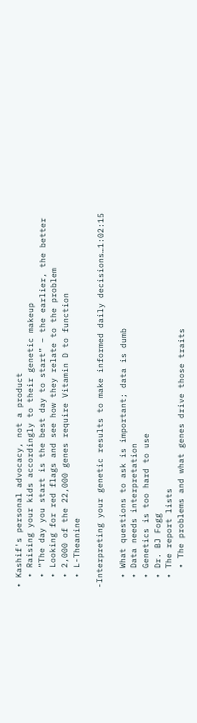• Kashif's personal advocacy, not a product
  • Raising your kids accordingly to their genetic makeup
  • “The day you start is the best day to start” – the earlier, the better
  • Looking for red flags and see how they relate to the problem
  • 2,000 of the 22,000 genes require Vitamin D to function
  • L-Theanine

-Interpreting your genetic results to make informed daily decisions…1:02:15

  • What questions to ask is important; data is dumb
  • Data needs interpretation
  • Genetics is too hard to use
  • Dr. BJ Fogg
  • The report lists
    • The problems and what genes drive those traits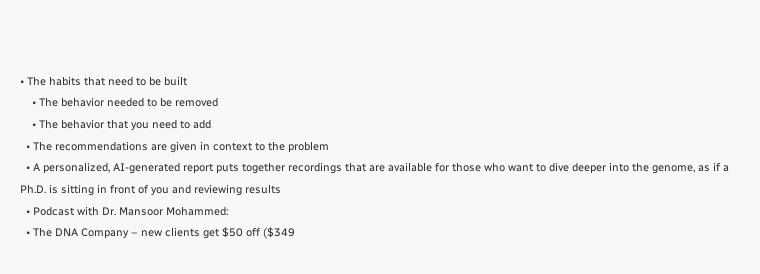• The habits that need to be built
    • The behavior needed to be removed
    • The behavior that you need to add
  • The recommendations are given in context to the problem
  • A personalized, AI-generated report puts together recordings that are available for those who want to dive deeper into the genome, as if a Ph.D. is sitting in front of you and reviewing results
  • Podcast with Dr. Mansoor Mohammed:
  • The DNA Company – new clients get $50 off ($349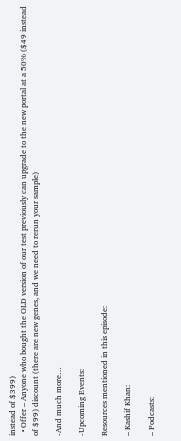instead of $399)
  • Offer – Anyone who bought the OLD version of our test previously can upgrade to the new portal at a 50% ($49 instead of $99) discount (there are new genes, and we need to rerun your sample)

-And much more…

-Upcoming Events:

Resources mentioned in this episode:

– Kashif Khan:

– Podcasts: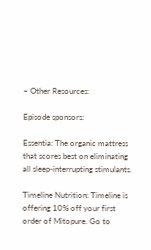– Other Resources:

Episode sponsors:

Essentia: The organic mattress that scores best on eliminating all sleep-interrupting stimulants.

Timeline Nutrition: Timeline is offering 10% off your first order of Mitopure. Go to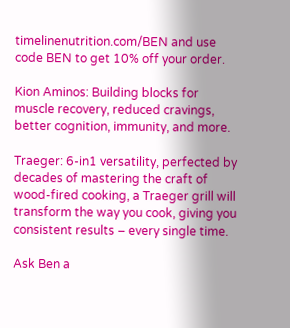timelinenutrition.com/BEN and use code BEN to get 10% off your order.

Kion Aminos: Building blocks for muscle recovery, reduced cravings, better cognition, immunity, and more.

Traeger: 6-in1 versatility, perfected by decades of mastering the craft of wood-fired cooking, a Traeger grill will transform the way you cook, giving you consistent results – every single time.

Ask Ben a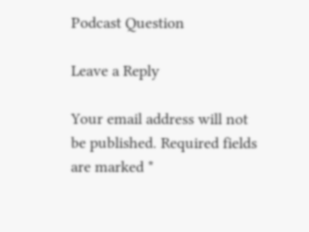Podcast Question

Leave a Reply

Your email address will not be published. Required fields are marked *